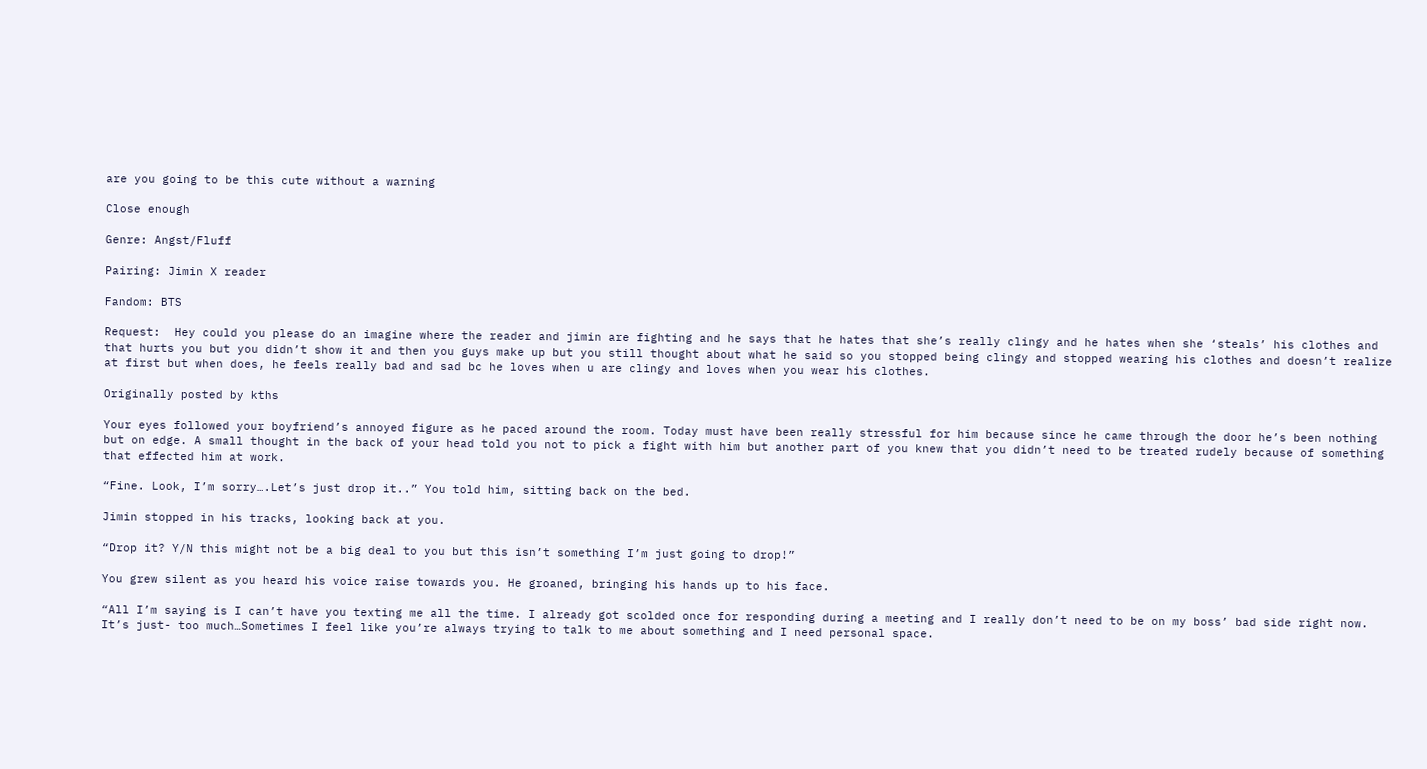are you going to be this cute without a warning

Close enough

Genre: Angst/Fluff

Pairing: Jimin X reader

Fandom: BTS

Request:  Hey could you please do an imagine where the reader and jimin are fighting and he says that he hates that she’s really clingy and he hates when she ‘steals’ his clothes and that hurts you but you didn’t show it and then you guys make up but you still thought about what he said so you stopped being clingy and stopped wearing his clothes and doesn’t realize at first but when does, he feels really bad and sad bc he loves when u are clingy and loves when you wear his clothes.

Originally posted by kths

Your eyes followed your boyfriend’s annoyed figure as he paced around the room. Today must have been really stressful for him because since he came through the door he’s been nothing but on edge. A small thought in the back of your head told you not to pick a fight with him but another part of you knew that you didn’t need to be treated rudely because of something that effected him at work.

“Fine. Look, I’m sorry….Let’s just drop it..” You told him, sitting back on the bed.

Jimin stopped in his tracks, looking back at you.

“Drop it? Y/N this might not be a big deal to you but this isn’t something I’m just going to drop!”

You grew silent as you heard his voice raise towards you. He groaned, bringing his hands up to his face.

“All I’m saying is I can’t have you texting me all the time. I already got scolded once for responding during a meeting and I really don’t need to be on my boss’ bad side right now. It’s just- too much…Sometimes I feel like you’re always trying to talk to me about something and I need personal space.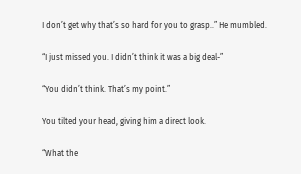I don’t get why that’s so hard for you to grasp..” He mumbled.

“I just missed you. I didn’t think it was a big deal-”

“You didn’t think. That’s my point.”

You tilted your head, giving him a direct look.

“What the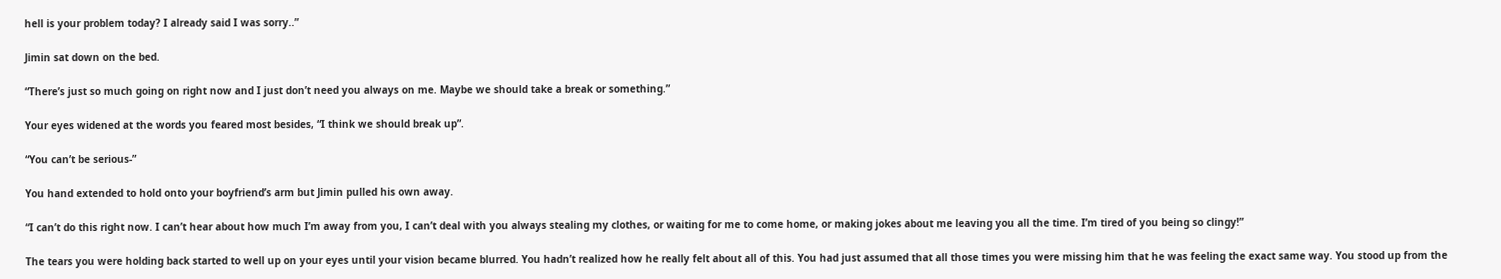hell is your problem today? I already said I was sorry..”

Jimin sat down on the bed.

“There’s just so much going on right now and I just don’t need you always on me. Maybe we should take a break or something.”

Your eyes widened at the words you feared most besides, “I think we should break up”.

“You can’t be serious-”

You hand extended to hold onto your boyfriend’s arm but Jimin pulled his own away.

“I can’t do this right now. I can’t hear about how much I’m away from you, I can’t deal with you always stealing my clothes, or waiting for me to come home, or making jokes about me leaving you all the time. I’m tired of you being so clingy!”

The tears you were holding back started to well up on your eyes until your vision became blurred. You hadn’t realized how he really felt about all of this. You had just assumed that all those times you were missing him that he was feeling the exact same way. You stood up from the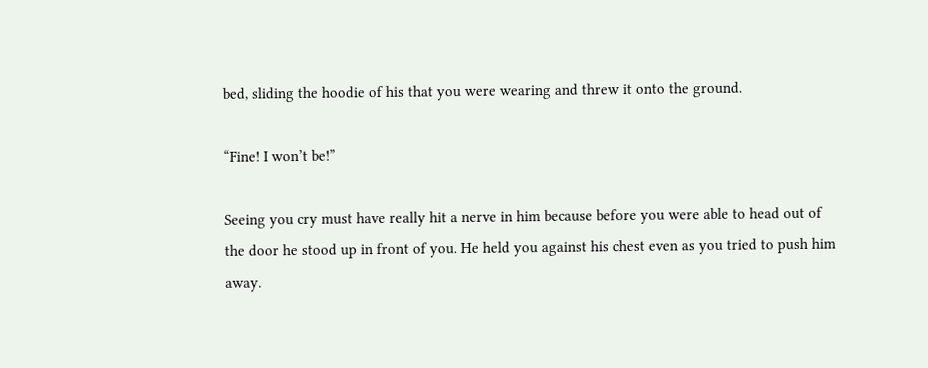bed, sliding the hoodie of his that you were wearing and threw it onto the ground.

“Fine! I won’t be!”

Seeing you cry must have really hit a nerve in him because before you were able to head out of the door he stood up in front of you. He held you against his chest even as you tried to push him away.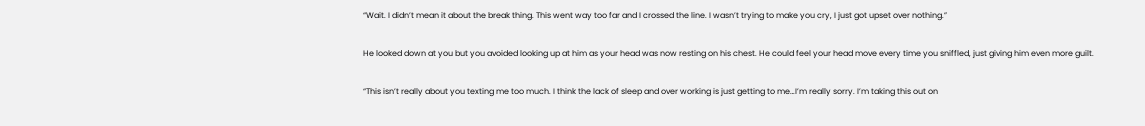“Wait. I didn’t mean it about the break thing. This went way too far and I crossed the line. I wasn’t trying to make you cry, I just got upset over nothing.”

He looked down at you but you avoided looking up at him as your head was now resting on his chest. He could feel your head move every time you sniffled, just giving him even more guilt.

“This isn’t really about you texting me too much. I think the lack of sleep and over working is just getting to me…I’m really sorry. I’m taking this out on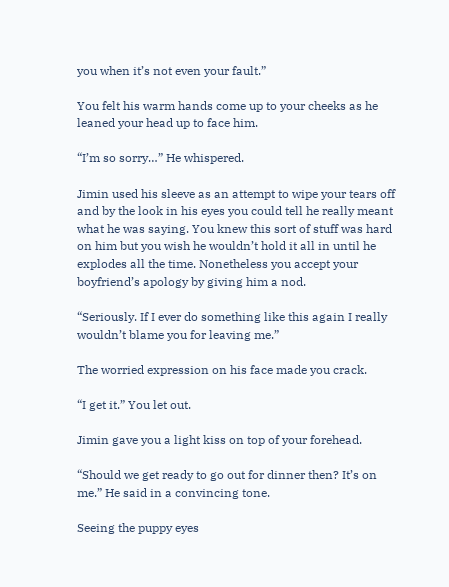you when it’s not even your fault.”

You felt his warm hands come up to your cheeks as he leaned your head up to face him.

“I’m so sorry…” He whispered.

Jimin used his sleeve as an attempt to wipe your tears off and by the look in his eyes you could tell he really meant what he was saying. You knew this sort of stuff was hard on him but you wish he wouldn’t hold it all in until he explodes all the time. Nonetheless you accept your boyfriend’s apology by giving him a nod.

“Seriously. If I ever do something like this again I really wouldn’t blame you for leaving me.”

The worried expression on his face made you crack.

“I get it.” You let out.

Jimin gave you a light kiss on top of your forehead.

“Should we get ready to go out for dinner then? It’s on me.” He said in a convincing tone.

Seeing the puppy eyes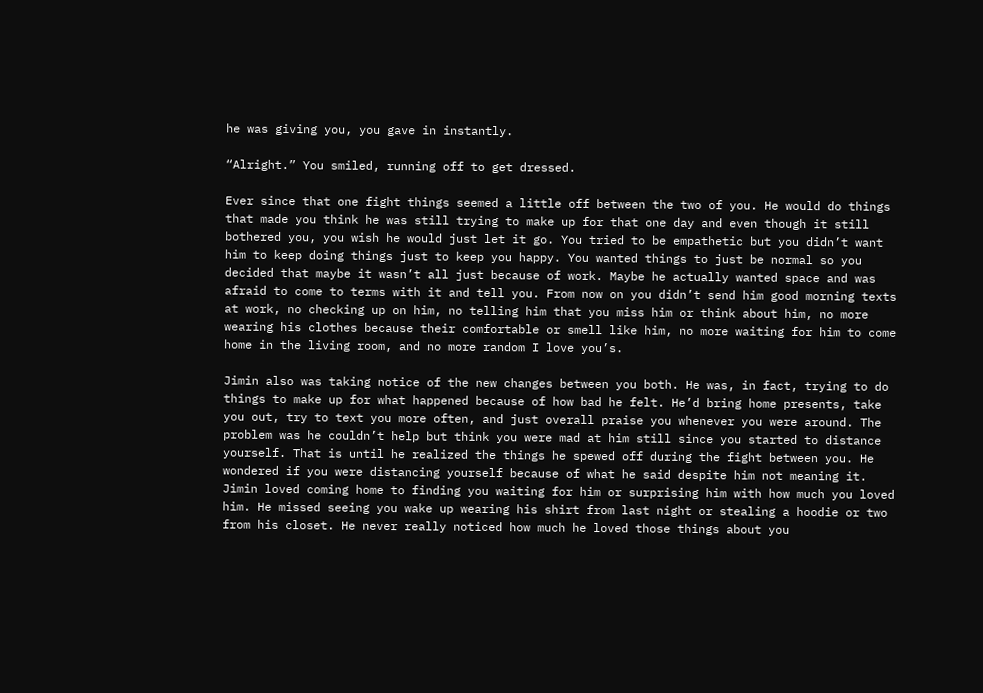he was giving you, you gave in instantly.

“Alright.” You smiled, running off to get dressed.

Ever since that one fight things seemed a little off between the two of you. He would do things that made you think he was still trying to make up for that one day and even though it still bothered you, you wish he would just let it go. You tried to be empathetic but you didn’t want him to keep doing things just to keep you happy. You wanted things to just be normal so you decided that maybe it wasn’t all just because of work. Maybe he actually wanted space and was afraid to come to terms with it and tell you. From now on you didn’t send him good morning texts at work, no checking up on him, no telling him that you miss him or think about him, no more wearing his clothes because their comfortable or smell like him, no more waiting for him to come home in the living room, and no more random I love you’s.

Jimin also was taking notice of the new changes between you both. He was, in fact, trying to do things to make up for what happened because of how bad he felt. He’d bring home presents, take you out, try to text you more often, and just overall praise you whenever you were around. The problem was he couldn’t help but think you were mad at him still since you started to distance yourself. That is until he realized the things he spewed off during the fight between you. He wondered if you were distancing yourself because of what he said despite him not meaning it. Jimin loved coming home to finding you waiting for him or surprising him with how much you loved him. He missed seeing you wake up wearing his shirt from last night or stealing a hoodie or two from his closet. He never really noticed how much he loved those things about you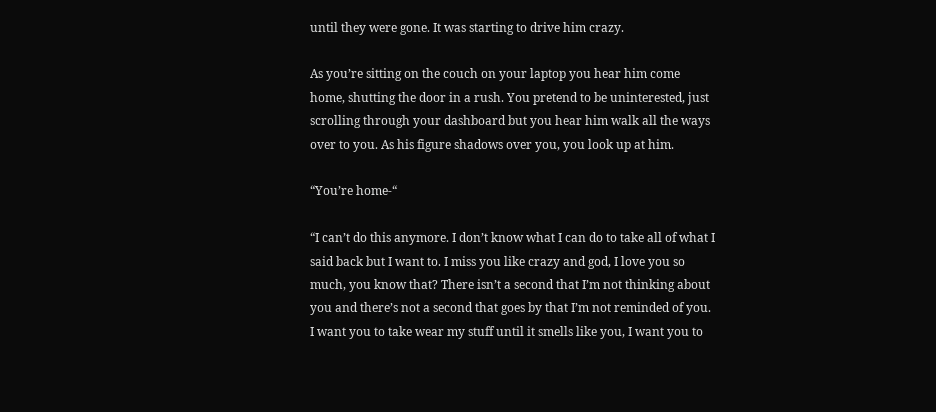until they were gone. It was starting to drive him crazy.

As you’re sitting on the couch on your laptop you hear him come home, shutting the door in a rush. You pretend to be uninterested, just scrolling through your dashboard but you hear him walk all the ways over to you. As his figure shadows over you, you look up at him.

“You’re home-“

“I can’t do this anymore. I don’t know what I can do to take all of what I said back but I want to. I miss you like crazy and god, I love you so much, you know that? There isn’t a second that I’m not thinking about you and there’s not a second that goes by that I’m not reminded of you. I want you to take wear my stuff until it smells like you, I want you to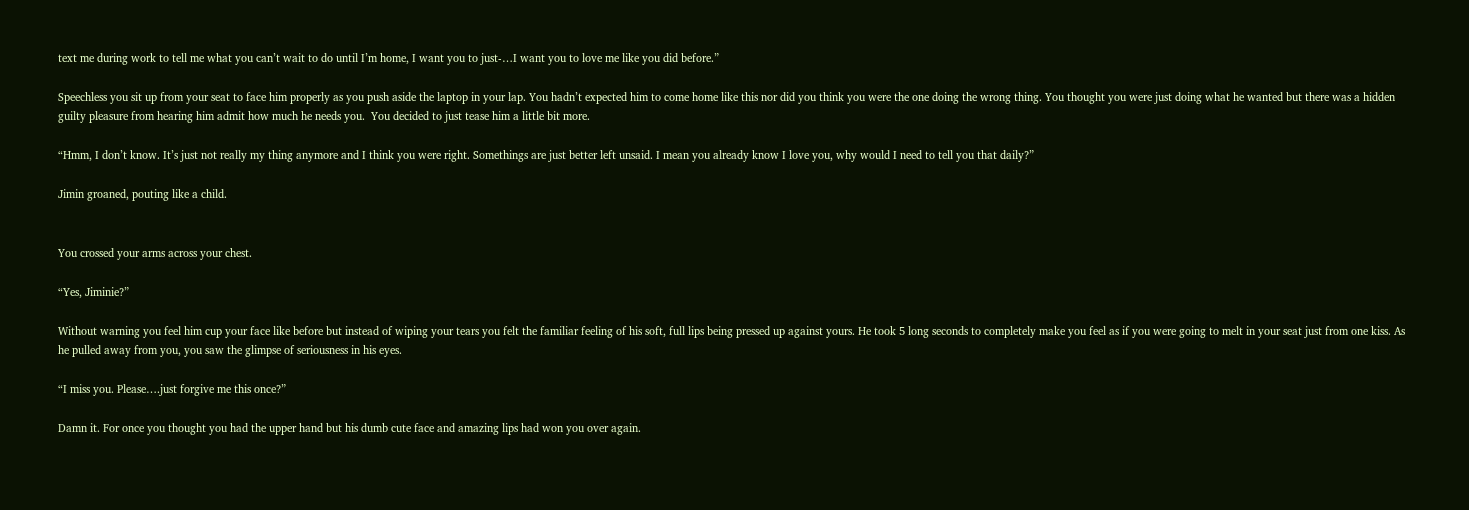text me during work to tell me what you can’t wait to do until I’m home, I want you to just-…I want you to love me like you did before.”

Speechless you sit up from your seat to face him properly as you push aside the laptop in your lap. You hadn’t expected him to come home like this nor did you think you were the one doing the wrong thing. You thought you were just doing what he wanted but there was a hidden guilty pleasure from hearing him admit how much he needs you.  You decided to just tease him a little bit more.

“Hmm, I don’t know. It’s just not really my thing anymore and I think you were right. Somethings are just better left unsaid. I mean you already know I love you, why would I need to tell you that daily?”

Jimin groaned, pouting like a child.


You crossed your arms across your chest.

“Yes, Jiminie?”

Without warning you feel him cup your face like before but instead of wiping your tears you felt the familiar feeling of his soft, full lips being pressed up against yours. He took 5 long seconds to completely make you feel as if you were going to melt in your seat just from one kiss. As he pulled away from you, you saw the glimpse of seriousness in his eyes.

“I miss you. Please….just forgive me this once?”

Damn it. For once you thought you had the upper hand but his dumb cute face and amazing lips had won you over again.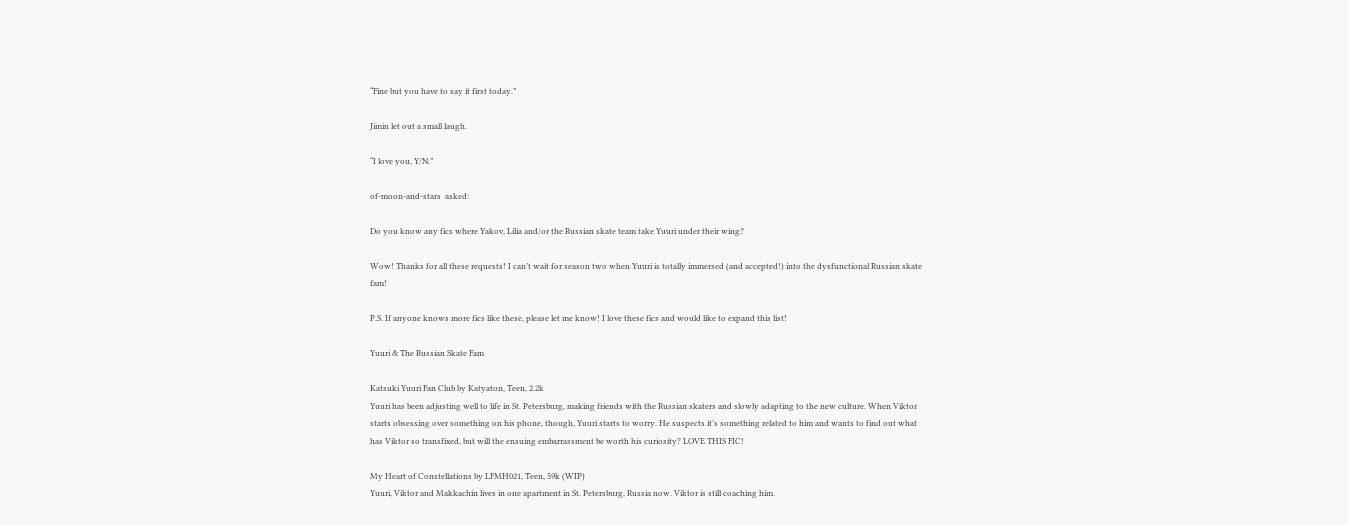“Fine but you have to say it first today.”

Jimin let out a small laugh.

“I love you, Y/N.”

of-moon-and-stars  asked:

Do you know any fics where Yakov, Lilia and/or the Russian skate team take Yuuri under their wing?

Wow! Thanks for all these requests! I can’t wait for season two when Yuuri is totally immersed (and accepted!) into the dysfunctional Russian skate fam!

P.S. If anyone knows more fics like these, please let me know! I love these fics and would like to expand this list!

Yuuri & The Russian Skate Fam

Katsuki Yuuri Fan Club by Katyaton, Teen, 2.2k
Yuuri has been adjusting well to life in St. Petersburg, making friends with the Russian skaters and slowly adapting to the new culture. When Viktor starts obsessing over something on his phone, though, Yuuri starts to worry. He suspects it’s something related to him and wants to find out what has Viktor so transfixed, but will the ensuing embarrassment be worth his curiosity? LOVE THIS FIC!

My Heart of Constellations by LFMH021, Teen, 59k (WIP)
Yuuri, Viktor and Makkachin lives in one apartment in St. Petersburg, Russia now. Viktor is still coaching him.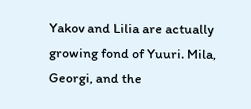Yakov and Lilia are actually growing fond of Yuuri. Mila, Georgi, and the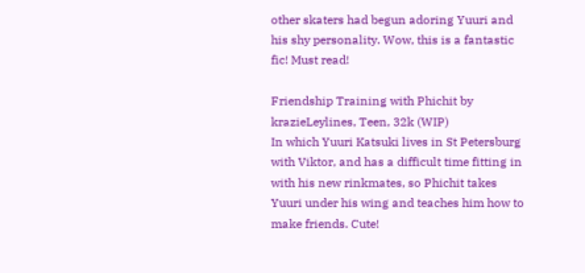other skaters had begun adoring Yuuri and his shy personality. Wow, this is a fantastic fic! Must read!

Friendship Training with Phichit by krazieLeylines, Teen, 32k (WIP)
In which Yuuri Katsuki lives in St Petersburg with Viktor, and has a difficult time fitting in with his new rinkmates, so Phichit takes Yuuri under his wing and teaches him how to make friends. Cute!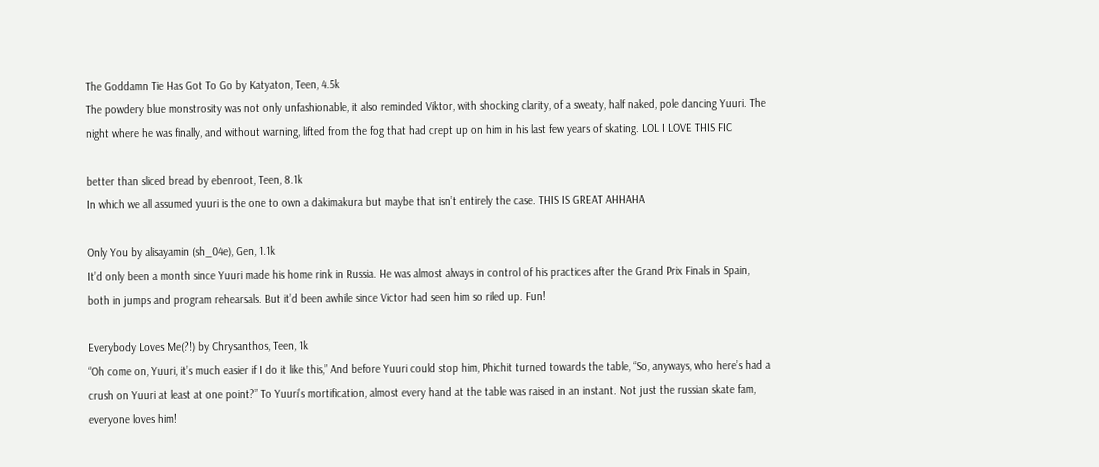The Goddamn Tie Has Got To Go by Katyaton, Teen, 4.5k
The powdery blue monstrosity was not only unfashionable, it also reminded Viktor, with shocking clarity, of a sweaty, half naked, pole dancing Yuuri. The night where he was finally, and without warning, lifted from the fog that had crept up on him in his last few years of skating. LOL I LOVE THIS FIC

better than sliced bread by ebenroot, Teen, 8.1k
In which we all assumed yuuri is the one to own a dakimakura but maybe that isn’t entirely the case. THIS IS GREAT AHHAHA

Only You by alisayamin (sh_04e), Gen, 1.1k
It’d only been a month since Yuuri made his home rink in Russia. He was almost always in control of his practices after the Grand Prix Finals in Spain, both in jumps and program rehearsals. But it’d been awhile since Victor had seen him so riled up. Fun!

Everybody Loves Me(?!) by Chrysanthos, Teen, 1k
“Oh come on, Yuuri, it’s much easier if I do it like this,” And before Yuuri could stop him, Phichit turned towards the table, “So, anyways, who here’s had a crush on Yuuri at least at one point?” To Yuuri’s mortification, almost every hand at the table was raised in an instant. Not just the russian skate fam, everyone loves him!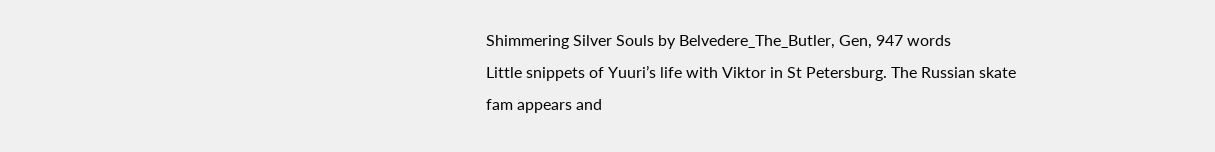Shimmering Silver Souls by Belvedere_The_Butler, Gen, 947 words
Little snippets of Yuuri’s life with Viktor in St Petersburg. The Russian skate fam appears and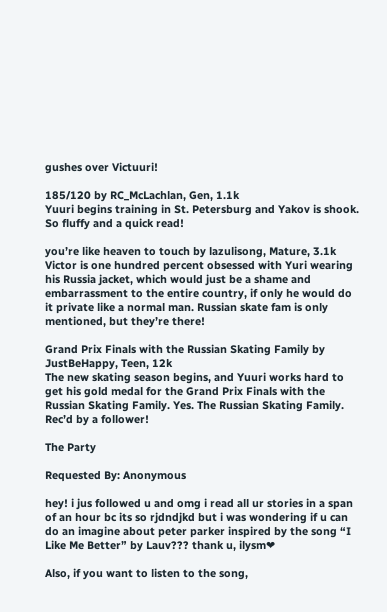gushes over Victuuri!

185/120 by RC_McLachlan, Gen, 1.1k
Yuuri begins training in St. Petersburg and Yakov is shook. So fluffy and a quick read!

you’re like heaven to touch by lazulisong, Mature, 3.1k
Victor is one hundred percent obsessed with Yuri wearing his Russia jacket, which would just be a shame and embarrassment to the entire country, if only he would do it private like a normal man. Russian skate fam is only mentioned, but they’re there!

Grand Prix Finals with the Russian Skating Family by JustBeHappy, Teen, 12k
The new skating season begins, and Yuuri works hard to get his gold medal for the Grand Prix Finals with the Russian Skating Family. Yes. The Russian Skating Family. Rec’d by a follower!

The Party

Requested By: Anonymous

hey! i jus followed u and omg i read all ur stories in a span of an hour bc its so rjdndjkd but i was wondering if u can do an imagine about peter parker inspired by the song “I Like Me Better” by Lauv??? thank u, ilysm❤

Also, if you want to listen to the song,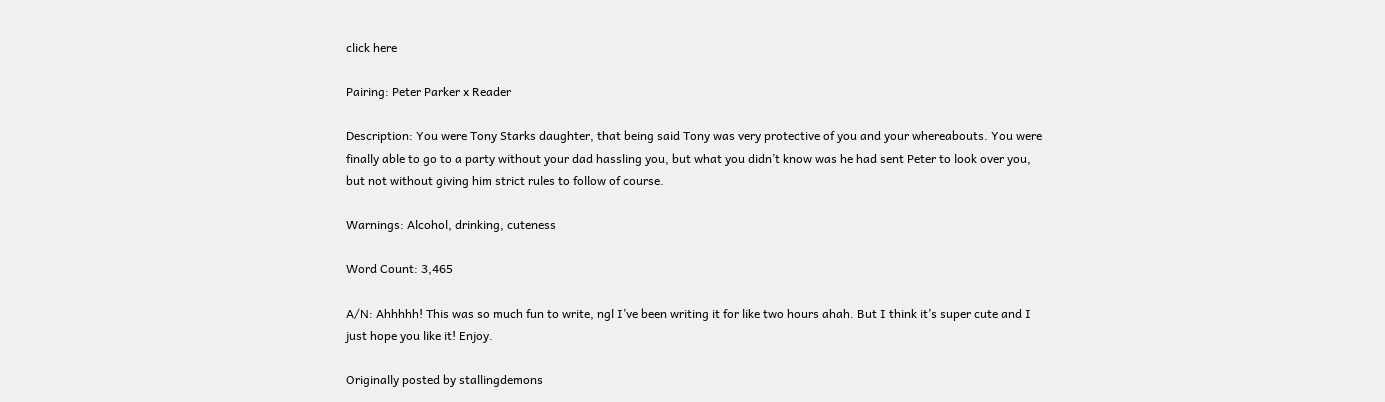click here

Pairing: Peter Parker x Reader

Description: You were Tony Starks daughter, that being said Tony was very protective of you and your whereabouts. You were finally able to go to a party without your dad hassling you, but what you didn’t know was he had sent Peter to look over you, but not without giving him strict rules to follow of course.

Warnings: Alcohol, drinking, cuteness

Word Count: 3,465

A/N: Ahhhhh! This was so much fun to write, ngl I’ve been writing it for like two hours ahah. But I think it’s super cute and I just hope you like it! Enjoy.

Originally posted by stallingdemons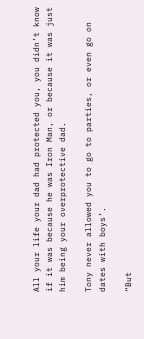All your life your dad had protected you, you didn’t know if it was because he was Iron Man, or because it was just him being your overprotective dad.

Tony never allowed you to go to parties, or even go on dates with boys’.

“But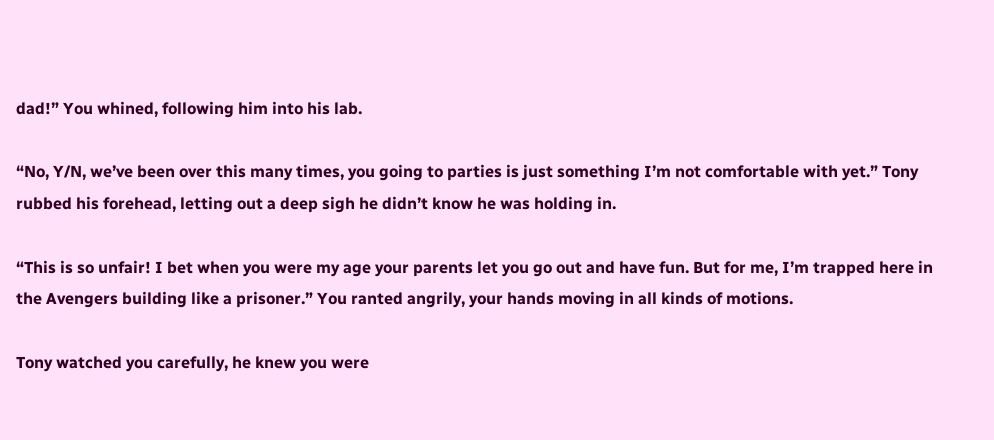dad!” You whined, following him into his lab.

“No, Y/N, we’ve been over this many times, you going to parties is just something I’m not comfortable with yet.” Tony rubbed his forehead, letting out a deep sigh he didn’t know he was holding in.

“This is so unfair! I bet when you were my age your parents let you go out and have fun. But for me, I’m trapped here in the Avengers building like a prisoner.” You ranted angrily, your hands moving in all kinds of motions.

Tony watched you carefully, he knew you were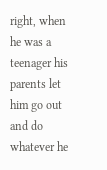right, when he was a teenager his parents let him go out and do whatever he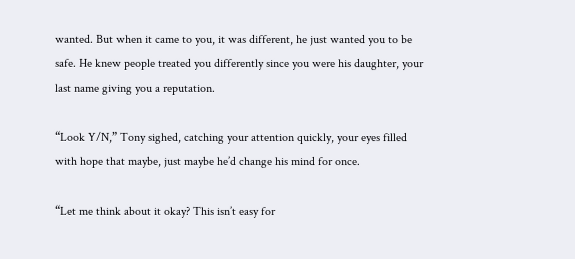wanted. But when it came to you, it was different, he just wanted you to be safe. He knew people treated you differently since you were his daughter, your last name giving you a reputation.

“Look Y/N,” Tony sighed, catching your attention quickly, your eyes filled with hope that maybe, just maybe he’d change his mind for once.

“Let me think about it okay? This isn’t easy for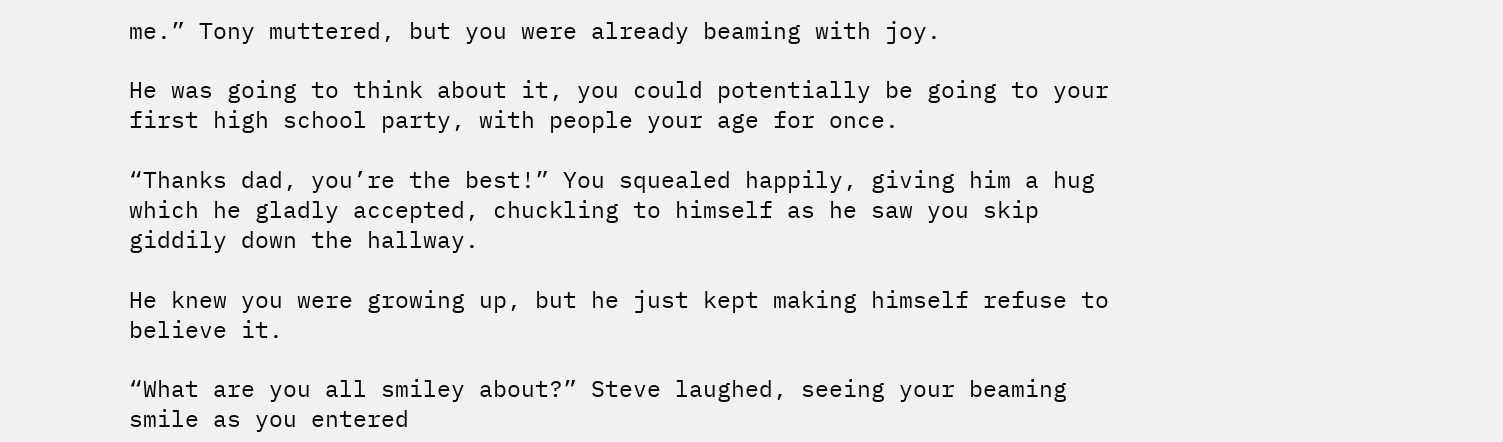me.” Tony muttered, but you were already beaming with joy.

He was going to think about it, you could potentially be going to your first high school party, with people your age for once.

“Thanks dad, you’re the best!” You squealed happily, giving him a hug which he gladly accepted, chuckling to himself as he saw you skip giddily down the hallway.

He knew you were growing up, but he just kept making himself refuse to believe it.

“What are you all smiley about?” Steve laughed, seeing your beaming smile as you entered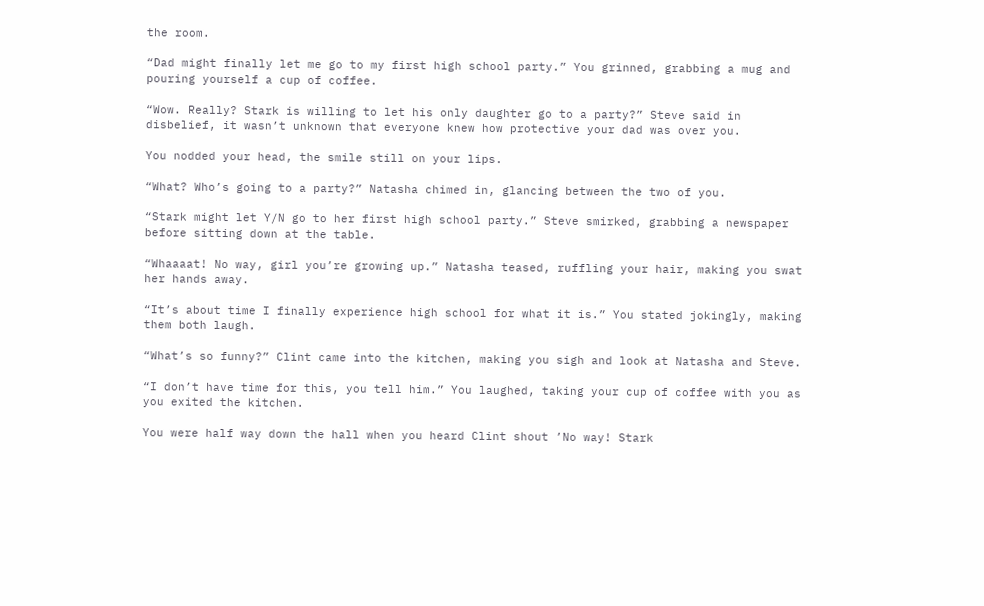the room.

“Dad might finally let me go to my first high school party.” You grinned, grabbing a mug and pouring yourself a cup of coffee.

“Wow. Really? Stark is willing to let his only daughter go to a party?” Steve said in disbelief, it wasn’t unknown that everyone knew how protective your dad was over you.

You nodded your head, the smile still on your lips.

“What? Who’s going to a party?” Natasha chimed in, glancing between the two of you.

“Stark might let Y/N go to her first high school party.” Steve smirked, grabbing a newspaper before sitting down at the table.

“Whaaaat! No way, girl you’re growing up.” Natasha teased, ruffling your hair, making you swat her hands away.

“It’s about time I finally experience high school for what it is.” You stated jokingly, making them both laugh.

“What’s so funny?” Clint came into the kitchen, making you sigh and look at Natasha and Steve.

“I don’t have time for this, you tell him.” You laughed, taking your cup of coffee with you as you exited the kitchen.

You were half way down the hall when you heard Clint shout ’No way! Stark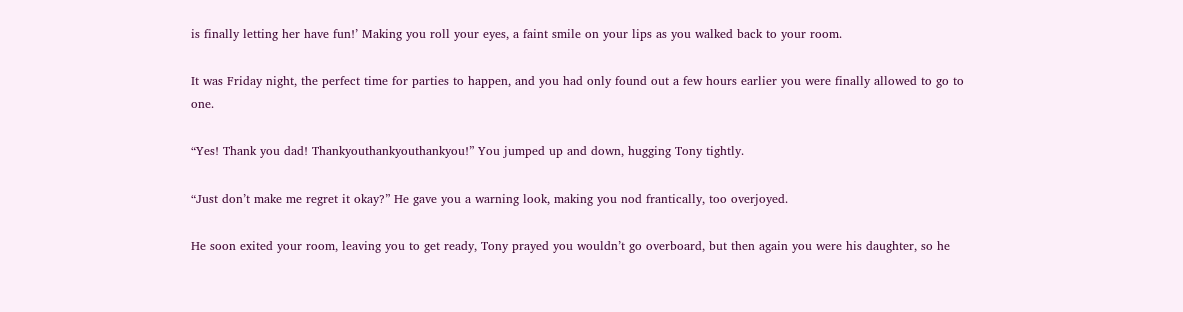is finally letting her have fun!’ Making you roll your eyes, a faint smile on your lips as you walked back to your room.

It was Friday night, the perfect time for parties to happen, and you had only found out a few hours earlier you were finally allowed to go to one.

“Yes! Thank you dad! Thankyouthankyouthankyou!” You jumped up and down, hugging Tony tightly.

“Just don’t make me regret it okay?” He gave you a warning look, making you nod frantically, too overjoyed.

He soon exited your room, leaving you to get ready, Tony prayed you wouldn’t go overboard, but then again you were his daughter, so he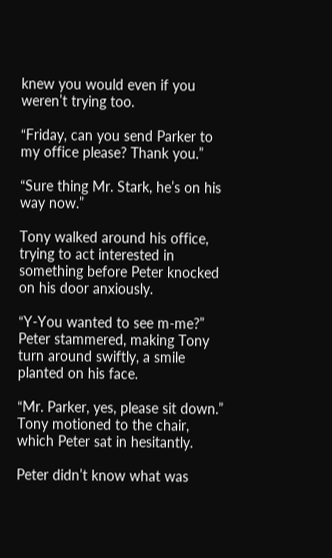knew you would even if you weren’t trying too.

“Friday, can you send Parker to my office please? Thank you.”

“Sure thing Mr. Stark, he’s on his way now.”

Tony walked around his office, trying to act interested in something before Peter knocked on his door anxiously.

“Y-You wanted to see m-me?” Peter stammered, making Tony turn around swiftly, a smile planted on his face.

“Mr. Parker, yes, please sit down.” Tony motioned to the chair, which Peter sat in hesitantly.

Peter didn’t know what was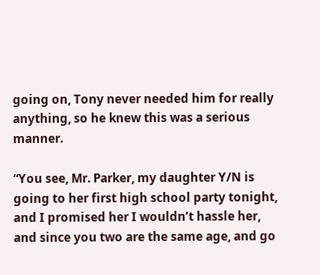going on, Tony never needed him for really anything, so he knew this was a serious manner.

“You see, Mr. Parker, my daughter Y/N is going to her first high school party tonight, and I promised her I wouldn’t hassle her, and since you two are the same age, and go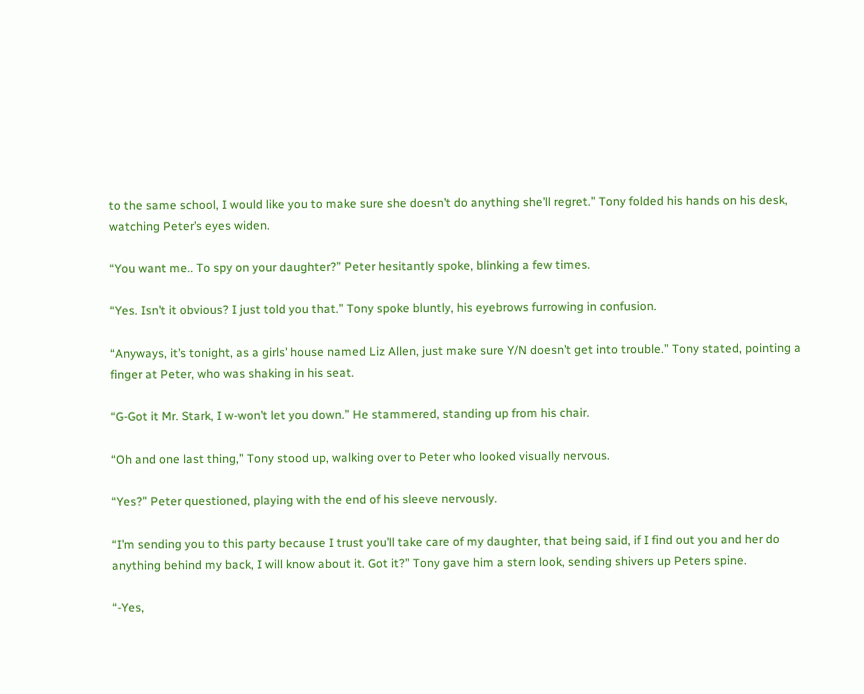to the same school, I would like you to make sure she doesn’t do anything she’ll regret.” Tony folded his hands on his desk, watching Peter’s eyes widen.

“You want me.. To spy on your daughter?” Peter hesitantly spoke, blinking a few times.

“Yes. Isn’t it obvious? I just told you that.” Tony spoke bluntly, his eyebrows furrowing in confusion.

“Anyways, it’s tonight, as a girls’ house named Liz Allen, just make sure Y/N doesn’t get into trouble.” Tony stated, pointing a finger at Peter, who was shaking in his seat.

“G-Got it Mr. Stark, I w-won’t let you down.” He stammered, standing up from his chair.

“Oh and one last thing,” Tony stood up, walking over to Peter who looked visually nervous.

“Yes?” Peter questioned, playing with the end of his sleeve nervously.

“I’m sending you to this party because I trust you’ll take care of my daughter, that being said, if I find out you and her do anything behind my back, I will know about it. Got it?” Tony gave him a stern look, sending shivers up Peters spine.

“-Yes,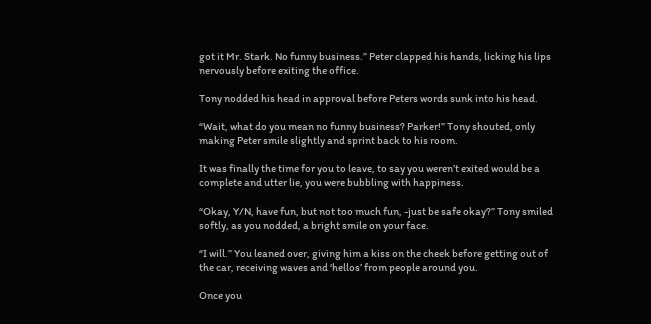got it Mr. Stark. No funny business.” Peter clapped his hands, licking his lips nervously before exiting the office.

Tony nodded his head in approval before Peters words sunk into his head.

“Wait, what do you mean no funny business? Parker!” Tony shouted, only making Peter smile slightly and sprint back to his room.

It was finally the time for you to leave, to say you weren’t exited would be a complete and utter lie, you were bubbling with happiness.

“Okay, Y/N, have fun, but not too much fun, -just be safe okay?” Tony smiled softly, as you nodded, a bright smile on your face.

“I will.” You leaned over, giving him a kiss on the cheek before getting out of the car, receiving waves and ‘hellos’ from people around you.

Once you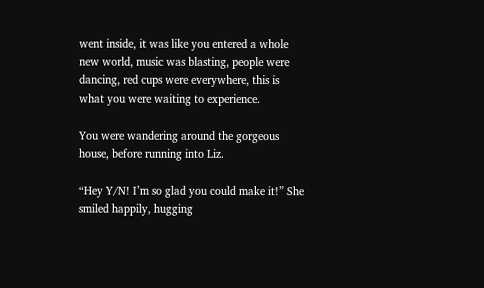went inside, it was like you entered a whole new world, music was blasting, people were dancing, red cups were everywhere, this is what you were waiting to experience.

You were wandering around the gorgeous house, before running into Liz.

“Hey Y/N! I’m so glad you could make it!” She smiled happily, hugging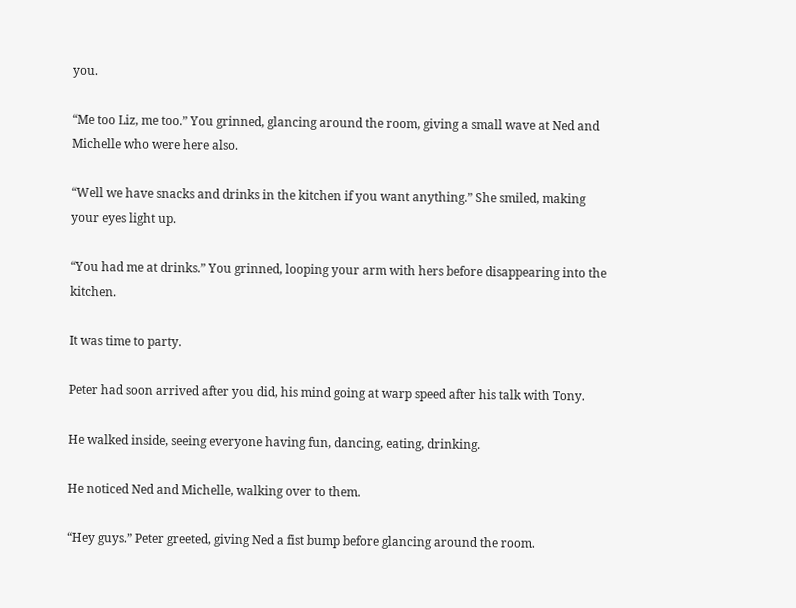you.

“Me too Liz, me too.” You grinned, glancing around the room, giving a small wave at Ned and Michelle who were here also.

“Well we have snacks and drinks in the kitchen if you want anything.” She smiled, making your eyes light up.

“You had me at drinks.” You grinned, looping your arm with hers before disappearing into the kitchen.

It was time to party.

Peter had soon arrived after you did, his mind going at warp speed after his talk with Tony.

He walked inside, seeing everyone having fun, dancing, eating, drinking.

He noticed Ned and Michelle, walking over to them.

“Hey guys.” Peter greeted, giving Ned a fist bump before glancing around the room.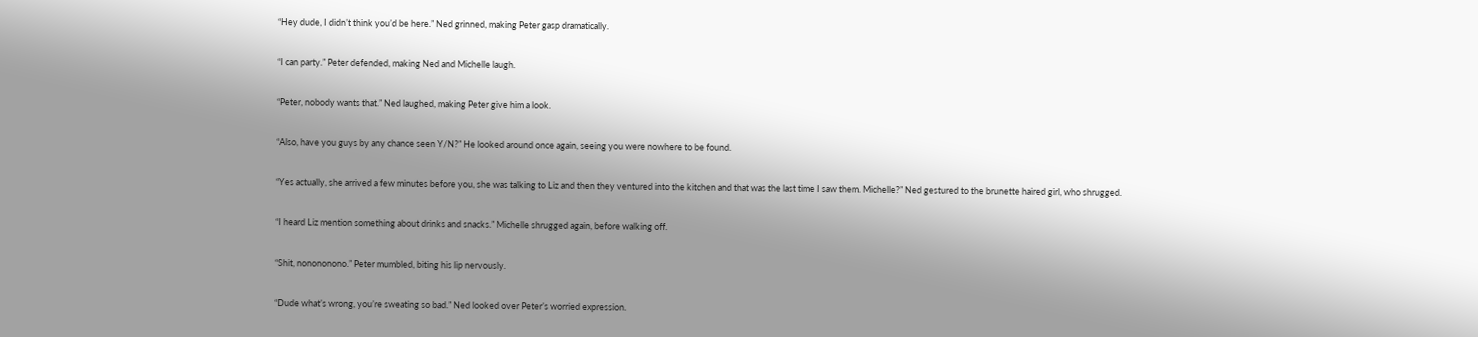“Hey dude, I didn’t think you’d be here.” Ned grinned, making Peter gasp dramatically.

“I can party.” Peter defended, making Ned and Michelle laugh.

“Peter, nobody wants that.” Ned laughed, making Peter give him a look.

“Also, have you guys by any chance seen Y/N?” He looked around once again, seeing you were nowhere to be found.

“Yes actually, she arrived a few minutes before you, she was talking to Liz and then they ventured into the kitchen and that was the last time I saw them. Michelle?” Ned gestured to the brunette haired girl, who shrugged.

“I heard Liz mention something about drinks and snacks.” Michelle shrugged again, before walking off.

“Shit, nonononono.” Peter mumbled, biting his lip nervously.

“Dude what’s wrong, you’re sweating so bad.” Ned looked over Peter’s worried expression.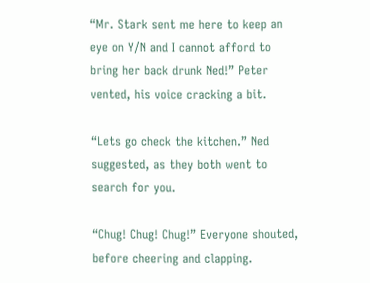“Mr. Stark sent me here to keep an eye on Y/N and I cannot afford to bring her back drunk Ned!” Peter vented, his voice cracking a bit.

“Lets go check the kitchen.” Ned suggested, as they both went to search for you.

“Chug! Chug! Chug!” Everyone shouted, before cheering and clapping.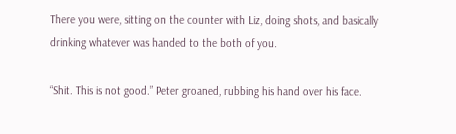There you were, sitting on the counter with Liz, doing shots, and basically drinking whatever was handed to the both of you.

“Shit. This is not good.” Peter groaned, rubbing his hand over his face.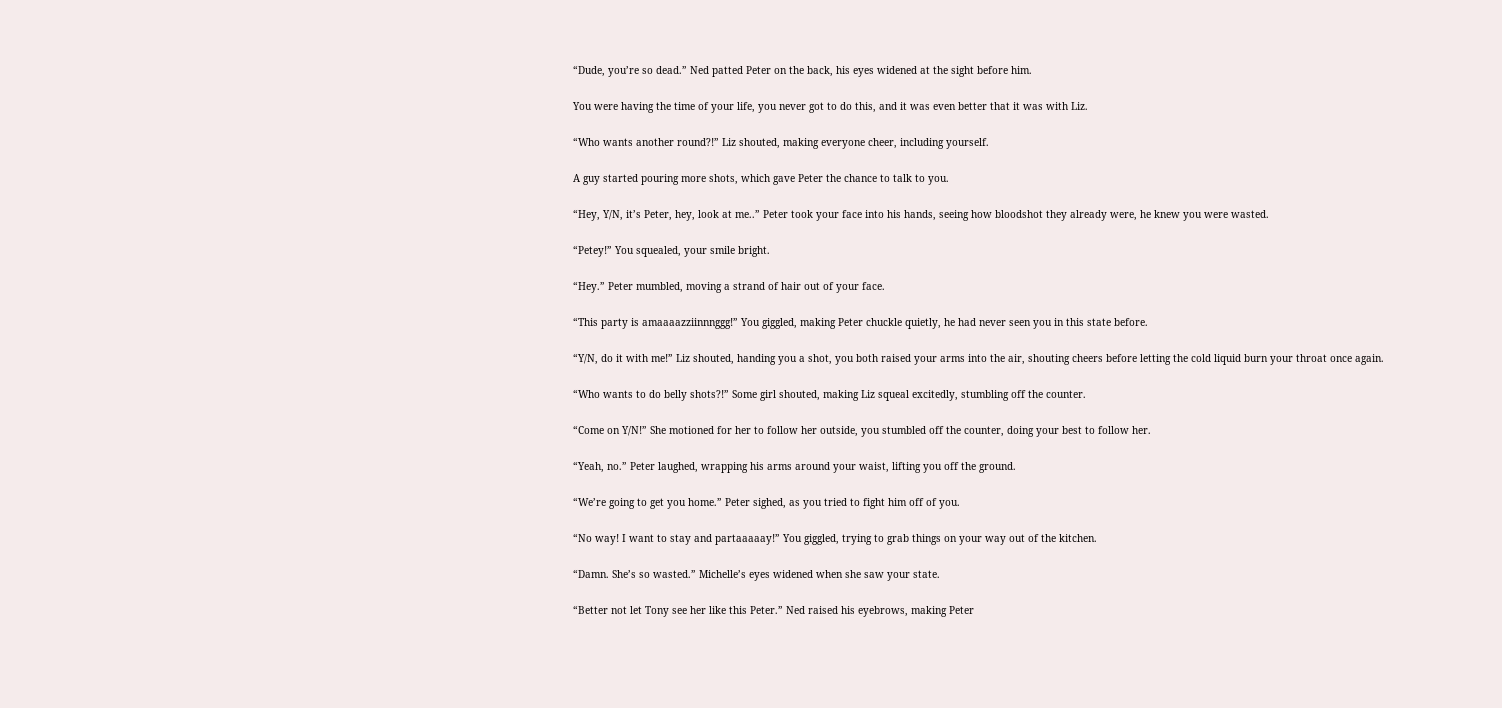“Dude, you’re so dead.” Ned patted Peter on the back, his eyes widened at the sight before him.

You were having the time of your life, you never got to do this, and it was even better that it was with Liz.

“Who wants another round?!” Liz shouted, making everyone cheer, including yourself.

A guy started pouring more shots, which gave Peter the chance to talk to you.

“Hey, Y/N, it’s Peter, hey, look at me..” Peter took your face into his hands, seeing how bloodshot they already were, he knew you were wasted.

“Petey!” You squealed, your smile bright.

“Hey.” Peter mumbled, moving a strand of hair out of your face.

“This party is amaaaazziinnnggg!” You giggled, making Peter chuckle quietly, he had never seen you in this state before.

“Y/N, do it with me!” Liz shouted, handing you a shot, you both raised your arms into the air, shouting cheers before letting the cold liquid burn your throat once again.

“Who wants to do belly shots?!” Some girl shouted, making Liz squeal excitedly, stumbling off the counter.

“Come on Y/N!” She motioned for her to follow her outside, you stumbled off the counter, doing your best to follow her.

“Yeah, no.” Peter laughed, wrapping his arms around your waist, lifting you off the ground.

“We’re going to get you home.” Peter sighed, as you tried to fight him off of you.

“No way! I want to stay and partaaaaay!” You giggled, trying to grab things on your way out of the kitchen.

“Damn. She’s so wasted.” Michelle’s eyes widened when she saw your state.

“Better not let Tony see her like this Peter.” Ned raised his eyebrows, making Peter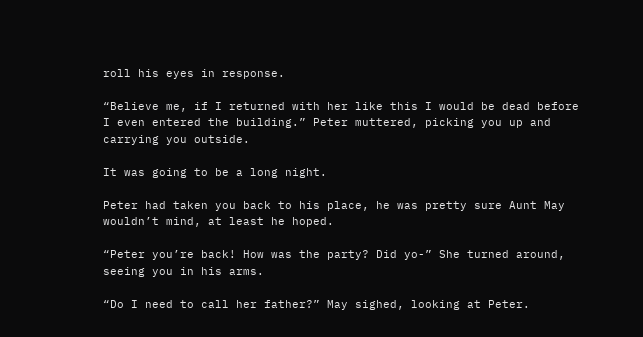roll his eyes in response.

“Believe me, if I returned with her like this I would be dead before I even entered the building.” Peter muttered, picking you up and carrying you outside.

It was going to be a long night.

Peter had taken you back to his place, he was pretty sure Aunt May wouldn’t mind, at least he hoped.

“Peter you’re back! How was the party? Did yo-” She turned around, seeing you in his arms.

“Do I need to call her father?” May sighed, looking at Peter.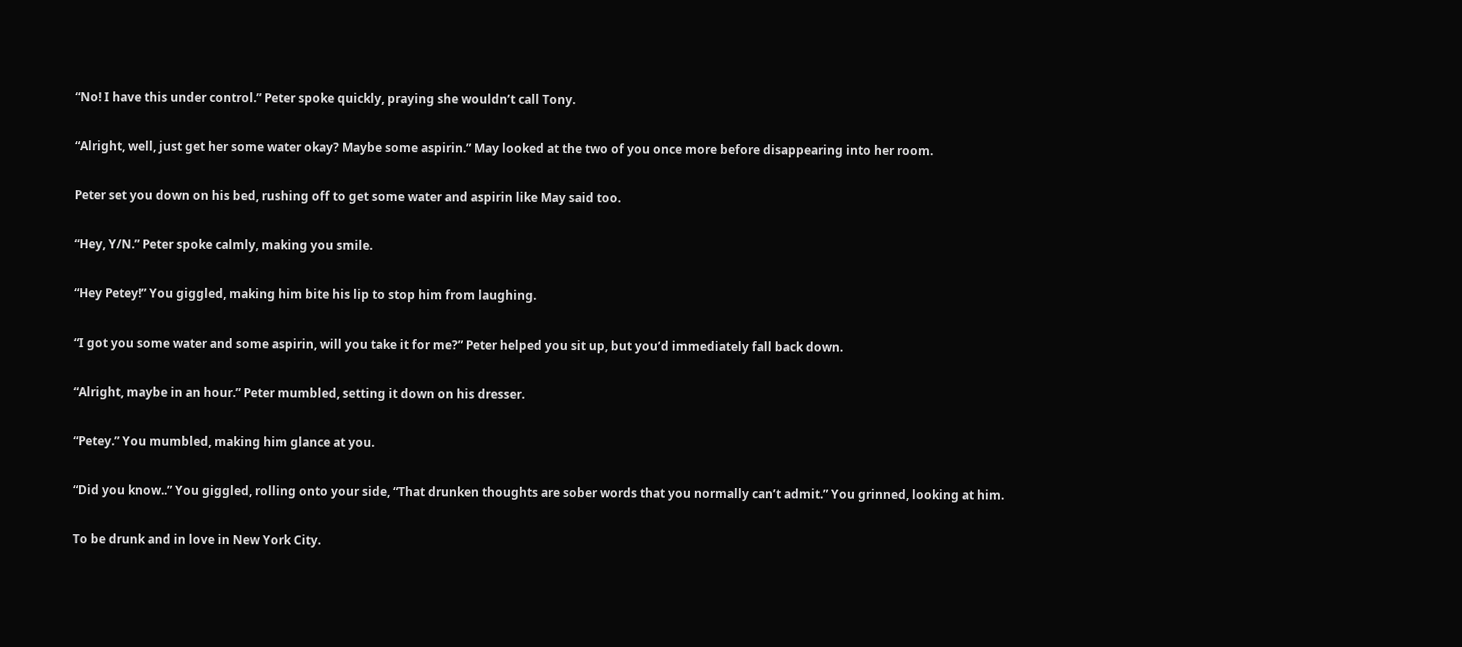“No! I have this under control.” Peter spoke quickly, praying she wouldn’t call Tony.

“Alright, well, just get her some water okay? Maybe some aspirin.” May looked at the two of you once more before disappearing into her room.

Peter set you down on his bed, rushing off to get some water and aspirin like May said too.

“Hey, Y/N.” Peter spoke calmly, making you smile.

“Hey Petey!” You giggled, making him bite his lip to stop him from laughing.

“I got you some water and some aspirin, will you take it for me?” Peter helped you sit up, but you’d immediately fall back down.

“Alright, maybe in an hour.” Peter mumbled, setting it down on his dresser.

“Petey.” You mumbled, making him glance at you.

“Did you know..” You giggled, rolling onto your side, “That drunken thoughts are sober words that you normally can’t admit.” You grinned, looking at him.

To be drunk and in love in New York City.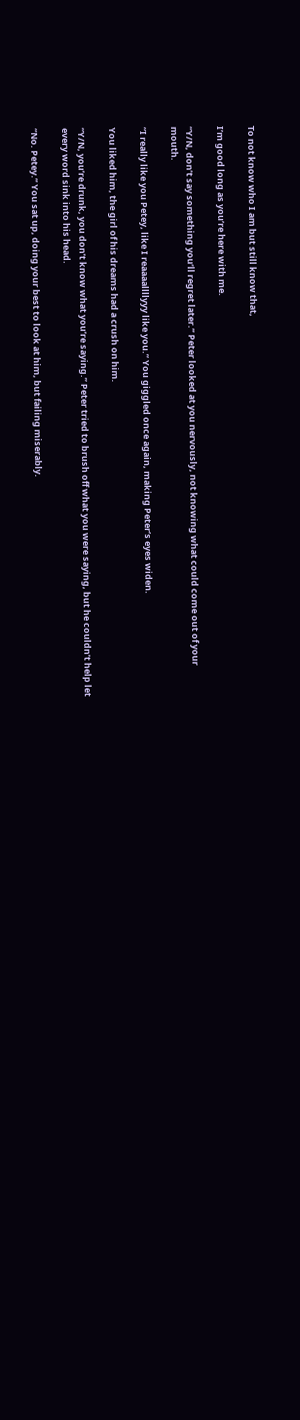To not know who I am but still know that,

I’m good long as you’re here with me.

“Y/N, don’t say something you’ll regret later.” Peter looked at you nervously, not knowing what could come out of your mouth.

“I really like you Petey, like I reaaaallllyyy like you.” You giggled once again, making Peter’s eyes widen.

You liked him, the girl of his dreams had a crush on him.

“Y/N, you’re drunk, you don’t know what you’re saying.” Peter tried to brush off what you were saying, but he couldn’t help let every word sink into his head.

“No. Petey.” You sat up, doing your best to look at him, but failing miserably.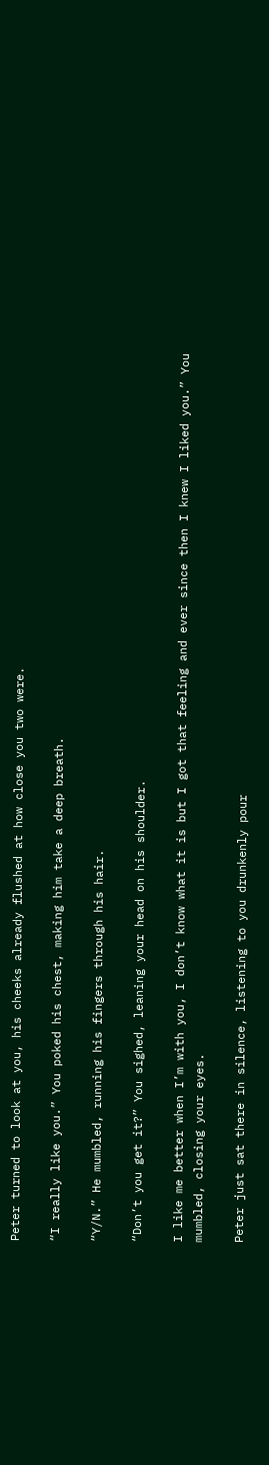Peter turned to look at you, his cheeks already flushed at how close you two were.

“I really like you.” You poked his chest, making him take a deep breath.

“Y/N.” He mumbled, running his fingers through his hair.

“Don’t you get it?” You sighed, leaning your head on his shoulder.

I like me better when I’m with you, I don’t know what it is but I got that feeling and ever since then I knew I liked you.” You mumbled, closing your eyes.

Peter just sat there in silence, listening to you drunkenly pour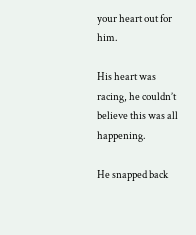your heart out for him.

His heart was racing, he couldn’t believe this was all happening.

He snapped back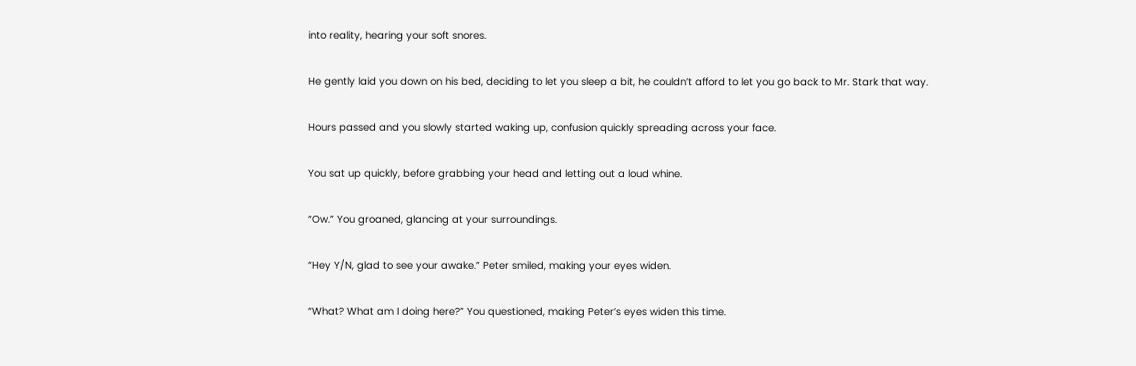into reality, hearing your soft snores.

He gently laid you down on his bed, deciding to let you sleep a bit, he couldn’t afford to let you go back to Mr. Stark that way.

Hours passed and you slowly started waking up, confusion quickly spreading across your face.

You sat up quickly, before grabbing your head and letting out a loud whine.

“Ow.” You groaned, glancing at your surroundings.

“Hey Y/N, glad to see your awake.” Peter smiled, making your eyes widen.

“What? What am I doing here?” You questioned, making Peter’s eyes widen this time.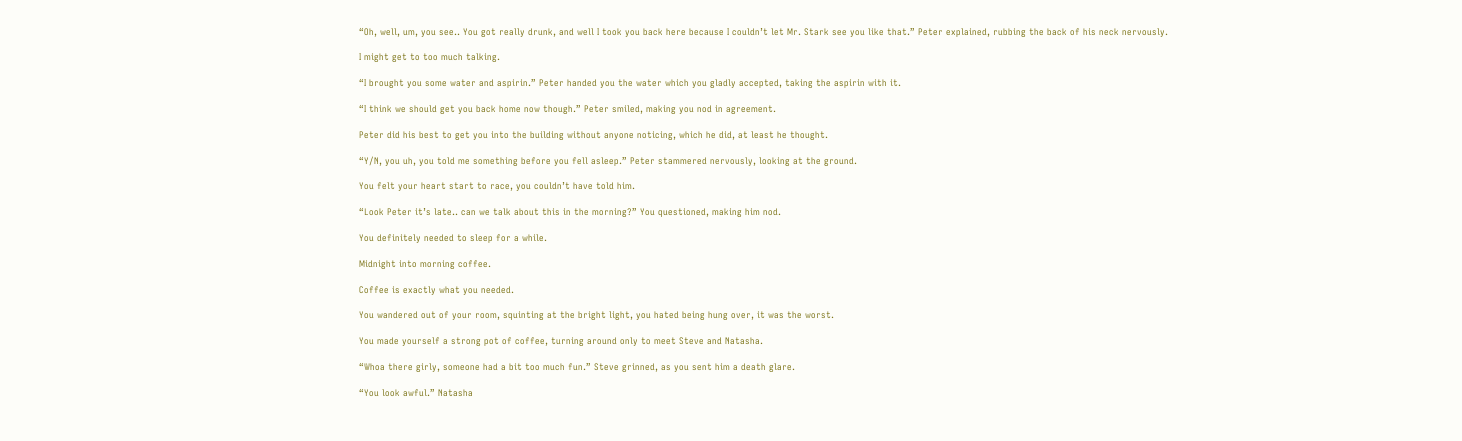“Oh, well, um, you see.. You got really drunk, and well I took you back here because I couldn’t let Mr. Stark see you like that.” Peter explained, rubbing the back of his neck nervously.

I might get to too much talking.

“I brought you some water and aspirin.” Peter handed you the water which you gladly accepted, taking the aspirin with it.

“I think we should get you back home now though.” Peter smiled, making you nod in agreement.

Peter did his best to get you into the building without anyone noticing, which he did, at least he thought.

“Y/N, you uh, you told me something before you fell asleep.” Peter stammered nervously, looking at the ground.

You felt your heart start to race, you couldn’t have told him.

“Look Peter it’s late.. can we talk about this in the morning?” You questioned, making him nod.

You definitely needed to sleep for a while.

Midnight into morning coffee.

Coffee is exactly what you needed.

You wandered out of your room, squinting at the bright light, you hated being hung over, it was the worst.

You made yourself a strong pot of coffee, turning around only to meet Steve and Natasha.

“Whoa there girly, someone had a bit too much fun.” Steve grinned, as you sent him a death glare.

“You look awful.” Natasha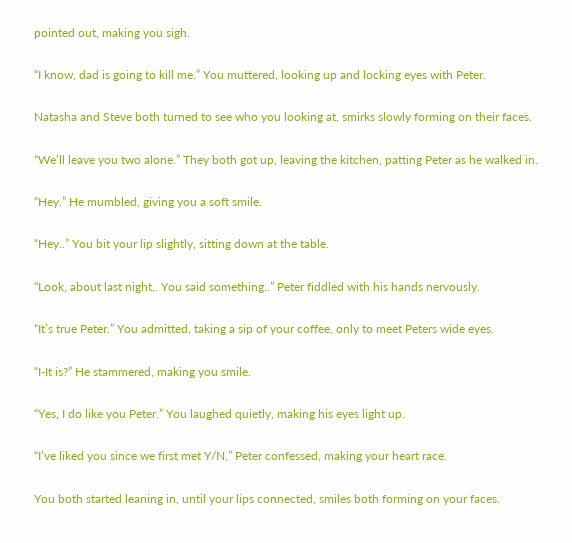pointed out, making you sigh.

“I know, dad is going to kill me.” You muttered, looking up and locking eyes with Peter.

Natasha and Steve both turned to see who you looking at, smirks slowly forming on their faces.

“We’ll leave you two alone.” They both got up, leaving the kitchen, patting Peter as he walked in.

“Hey.” He mumbled, giving you a soft smile.

“Hey..” You bit your lip slightly, sitting down at the table.

“Look, about last night.. You said something..” Peter fiddled with his hands nervously.

“It’s true Peter.” You admitted, taking a sip of your coffee, only to meet Peters wide eyes.

“I-It is?” He stammered, making you smile.

“Yes, I do like you Peter.” You laughed quietly, making his eyes light up.

“I’ve liked you since we first met Y/N.” Peter confessed, making your heart race.

You both started leaning in, until your lips connected, smiles both forming on your faces.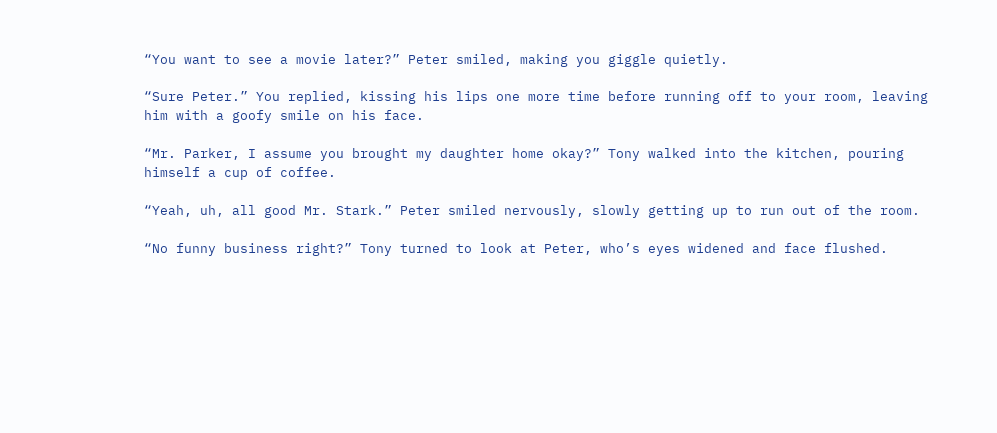“You want to see a movie later?” Peter smiled, making you giggle quietly.

“Sure Peter.” You replied, kissing his lips one more time before running off to your room, leaving him with a goofy smile on his face.

“Mr. Parker, I assume you brought my daughter home okay?” Tony walked into the kitchen, pouring himself a cup of coffee.

“Yeah, uh, all good Mr. Stark.” Peter smiled nervously, slowly getting up to run out of the room.

“No funny business right?” Tony turned to look at Peter, who’s eyes widened and face flushed.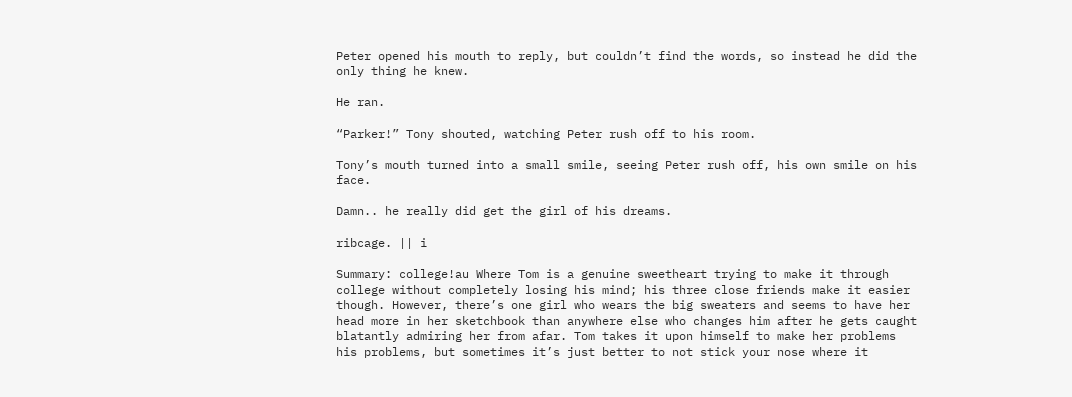Peter opened his mouth to reply, but couldn’t find the words, so instead he did the only thing he knew.

He ran.

“Parker!” Tony shouted, watching Peter rush off to his room.

Tony’s mouth turned into a small smile, seeing Peter rush off, his own smile on his face.

Damn.. he really did get the girl of his dreams.

ribcage. || i

Summary: college!au Where Tom is a genuine sweetheart trying to make it through college without completely losing his mind; his three close friends make it easier though. However, there’s one girl who wears the big sweaters and seems to have her head more in her sketchbook than anywhere else who changes him after he gets caught blatantly admiring her from afar. Tom takes it upon himself to make her problems his problems, but sometimes it’s just better to not stick your nose where it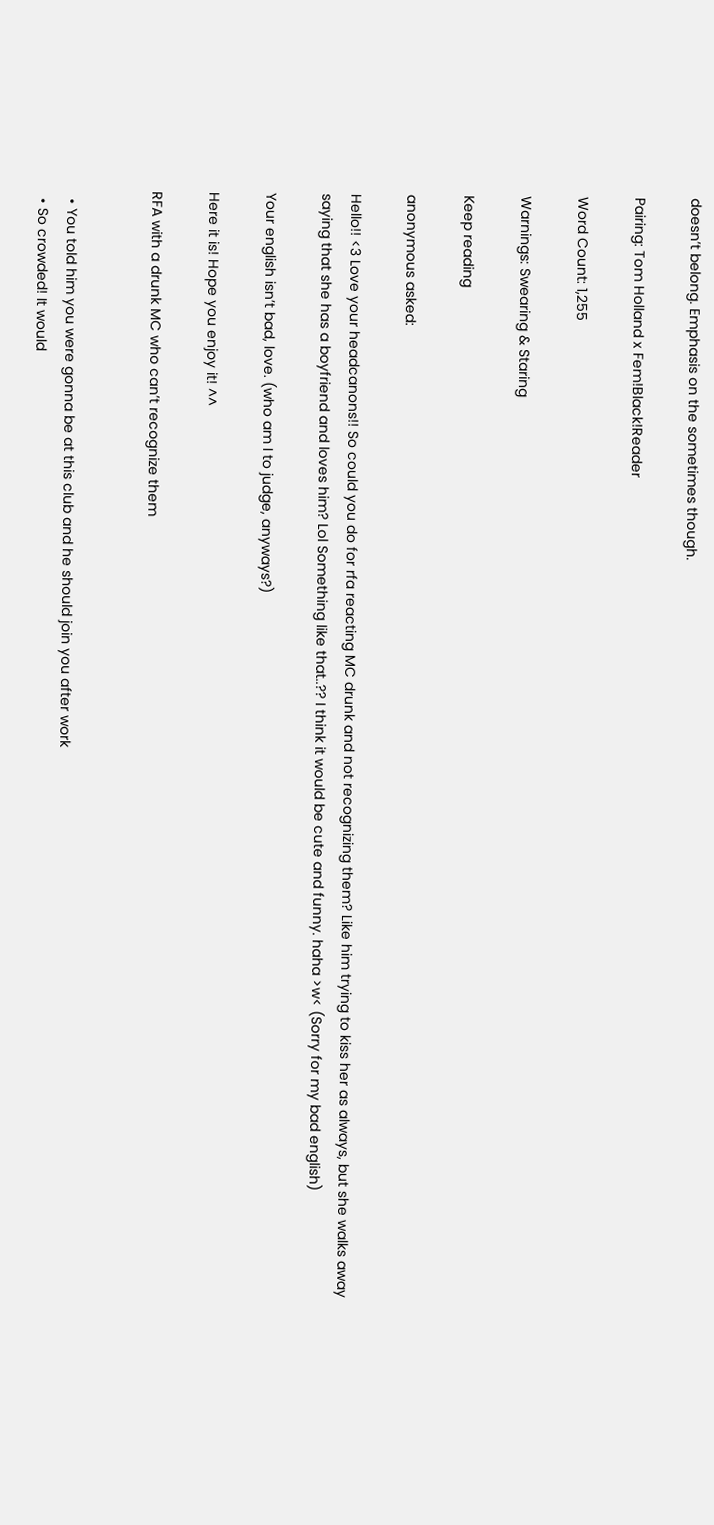doesn’t belong. Emphasis on the sometimes though.

Pairing: Tom Holland x Fem!Black!Reader

Word Count: 1,255

Warnings: Swearing & Staring

Keep reading

anonymous asked:

Hello!! <3 Love your headcanons!! So could you do for rfa reacting MC drunk and not recognizing them? Like him trying to kiss her as always, but she walks away saying that she has a boyfriend and loves him? Lol Something like that..?? I think it would be cute and funny. haha >w< (Sorry for my bad english)

Your english isn’t bad, love. (who am I to judge, anyways?)

Here it is! Hope you enjoy it! ^^

RFA with a drunk MC who can’t recognize them


  • You told him you were gonna be at this club and he should join you after work
  • So crowded! It would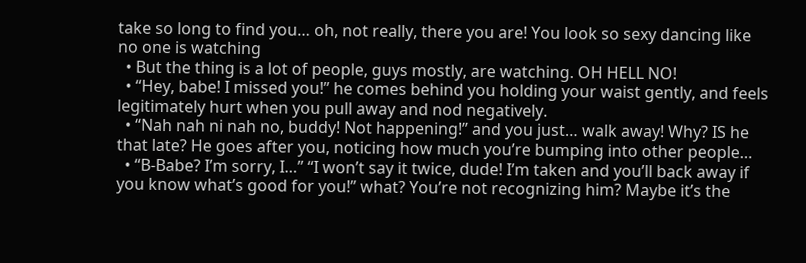take so long to find you… oh, not really, there you are! You look so sexy dancing like no one is watching
  • But the thing is a lot of people, guys mostly, are watching. OH HELL NO!
  • “Hey, babe! I missed you!” he comes behind you holding your waist gently, and feels legitimately hurt when you pull away and nod negatively.
  • “Nah nah ni nah no, buddy! Not happening!” and you just… walk away! Why? IS he that late? He goes after you, noticing how much you’re bumping into other people…
  • “B-Babe? I’m sorry, I…” “I won’t say it twice, dude! I’m taken and you’ll back away if you know what’s good for you!” what? You’re not recognizing him? Maybe it’s the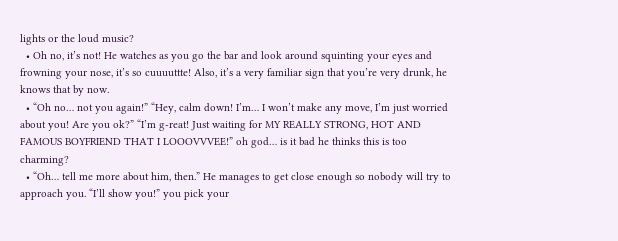lights or the loud music?
  • Oh no, it’s not! He watches as you go the bar and look around squinting your eyes and frowning your nose, it’s so cuuuuttte! Also, it’s a very familiar sign that you’re very drunk, he knows that by now.
  • “Oh no… not you again!” “Hey, calm down! I’m… I won’t make any move, I’m just worried about you! Are you ok?” “I’m g-reat! Just waiting for MY REALLY STRONG, HOT AND FAMOUS BOYFRIEND THAT I LOOOVVVEE!” oh god… is it bad he thinks this is too charming?
  • “Oh… tell me more about him, then.” He manages to get close enough so nobody will try to approach you. “I’ll show you!” you pick your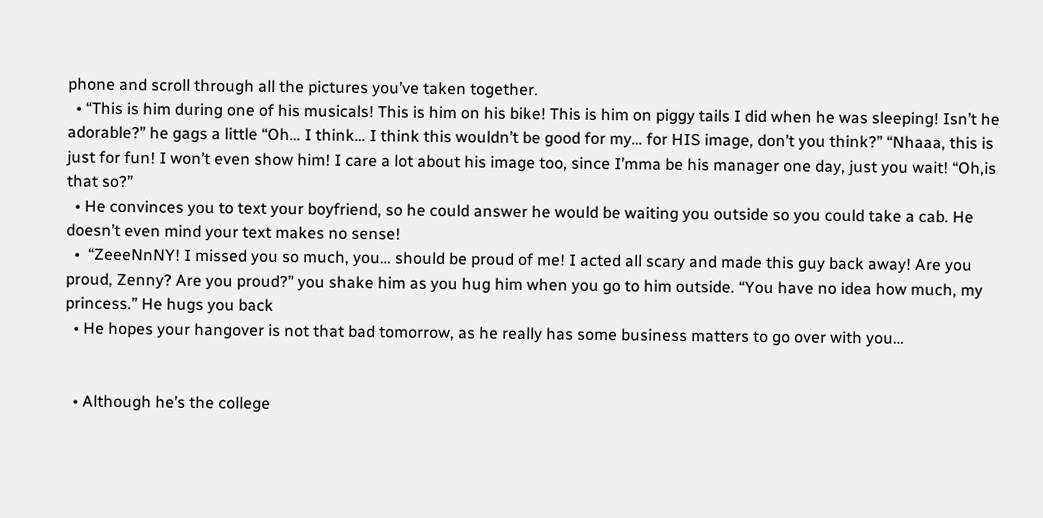phone and scroll through all the pictures you’ve taken together.
  • “This is him during one of his musicals! This is him on his bike! This is him on piggy tails I did when he was sleeping! Isn’t he adorable?” he gags a little “Oh… I think… I think this wouldn’t be good for my… for HIS image, don’t you think?” “Nhaaa, this is just for fun! I won’t even show him! I care a lot about his image too, since I’mma be his manager one day, just you wait! “Oh,is that so?”
  • He convinces you to text your boyfriend, so he could answer he would be waiting you outside so you could take a cab. He doesn’t even mind your text makes no sense!
  •  “ZeeeNnNY! I missed you so much, you… should be proud of me! I acted all scary and made this guy back away! Are you proud, Zenny? Are you proud?” you shake him as you hug him when you go to him outside. “You have no idea how much, my princess.” He hugs you back
  • He hopes your hangover is not that bad tomorrow, as he really has some business matters to go over with you…


  • Although he’s the college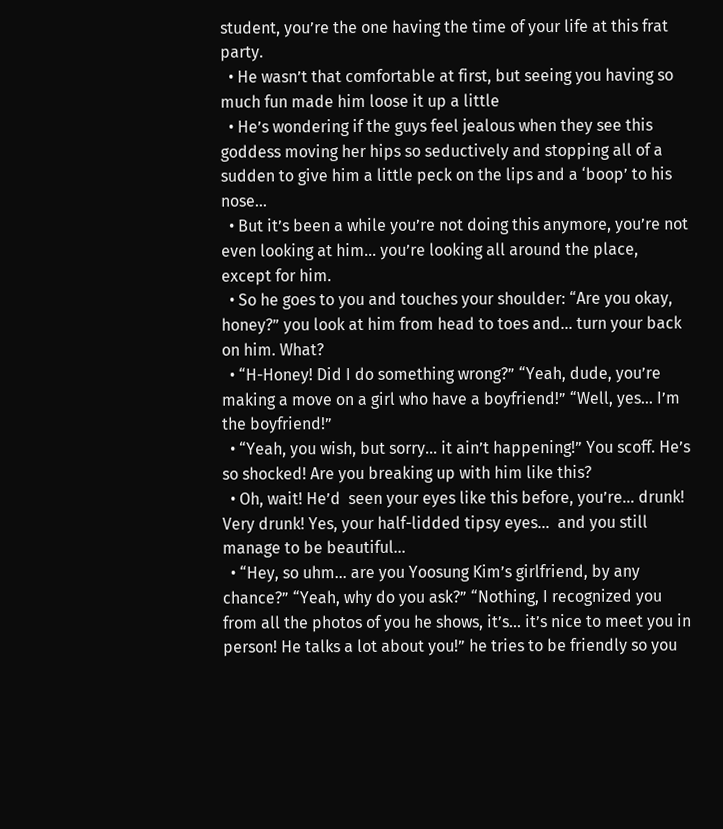student, you’re the one having the time of your life at this frat party.
  • He wasn’t that comfortable at first, but seeing you having so much fun made him loose it up a little
  • He’s wondering if the guys feel jealous when they see this goddess moving her hips so seductively and stopping all of a sudden to give him a little peck on the lips and a ‘boop’ to his nose…
  • But it’s been a while you’re not doing this anymore, you’re not even looking at him… you’re looking all around the place, except for him.
  • So he goes to you and touches your shoulder: “Are you okay, honey?” you look at him from head to toes and… turn your back on him. What?
  • “H-Honey! Did I do something wrong?” “Yeah, dude, you’re making a move on a girl who have a boyfriend!” “Well, yes… I’m the boyfriend!”
  • “Yeah, you wish, but sorry… it ain’t happening!” You scoff. He’s so shocked! Are you breaking up with him like this?
  • Oh, wait! He’d  seen your eyes like this before, you’re… drunk! Very drunk! Yes, your half-lidded tipsy eyes…  and you still manage to be beautiful…
  • “Hey, so uhm… are you Yoosung Kim’s girlfriend, by any chance?” “Yeah, why do you ask?” “Nothing, I recognized you from all the photos of you he shows, it’s… it’s nice to meet you in person! He talks a lot about you!” he tries to be friendly so you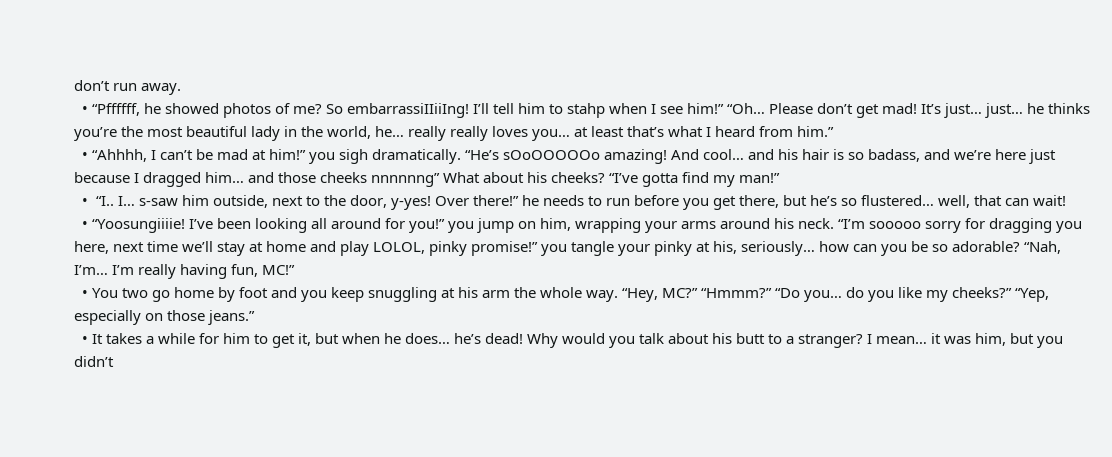don’t run away.
  • “Pffffff, he showed photos of me? So embarrassiIIiiIng! I’ll tell him to stahp when I see him!” “Oh… Please don’t get mad! It’s just… just… he thinks you’re the most beautiful lady in the world, he… really really loves you… at least that’s what I heard from him.”
  • “Ahhhh, I can’t be mad at him!” you sigh dramatically. “He’s sOoOOOOOo amazing! And cool… and his hair is so badass, and we’re here just because I dragged him… and those cheeks nnnnnng” What about his cheeks? “I’ve gotta find my man!”
  •  “I.. I… s-saw him outside, next to the door, y-yes! Over there!” he needs to run before you get there, but he’s so flustered… well, that can wait!
  • “Yoosungiiiie! I’ve been looking all around for you!” you jump on him, wrapping your arms around his neck. “I’m sooooo sorry for dragging you here, next time we’ll stay at home and play LOLOL, pinky promise!” you tangle your pinky at his, seriously… how can you be so adorable? “Nah, I’m… I’m really having fun, MC!”
  • You two go home by foot and you keep snuggling at his arm the whole way. “Hey, MC?” “Hmmm?” “Do you… do you like my cheeks?” “Yep, especially on those jeans.”
  • It takes a while for him to get it, but when he does… he’s dead! Why would you talk about his butt to a stranger? I mean… it was him, but you didn’t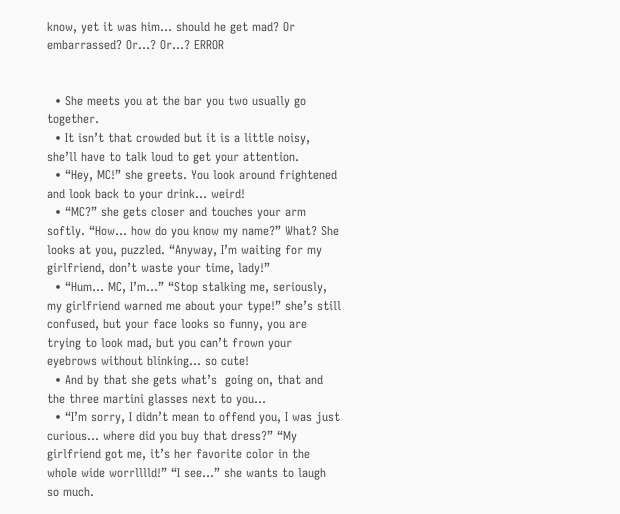know, yet it was him… should he get mad? Or embarrassed? Or…? Or…? ERROR


  • She meets you at the bar you two usually go together.
  • It isn’t that crowded but it is a little noisy, she’ll have to talk loud to get your attention.
  • “Hey, MC!” she greets. You look around frightened and look back to your drink… weird!
  • “MC?” she gets closer and touches your arm softly. “How… how do you know my name?” What? She looks at you, puzzled. “Anyway, I’m waiting for my girlfriend, don’t waste your time, lady!”
  • “Hum… MC, I’m…” “Stop stalking me, seriously, my girlfriend warned me about your type!” she’s still confused, but your face looks so funny, you are trying to look mad, but you can’t frown your eyebrows without blinking… so cute!
  • And by that she gets what’s  going on, that and the three martini glasses next to you…
  • “I’m sorry, I didn’t mean to offend you, I was just curious… where did you buy that dress?” “My girlfriend got me, it’s her favorite color in the whole wide worrlllld!” “I see…” she wants to laugh so much.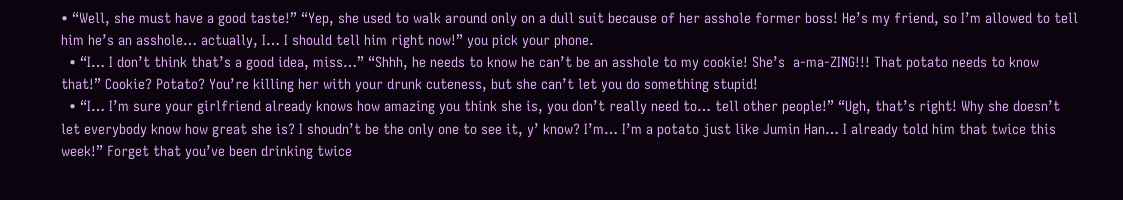• “Well, she must have a good taste!” “Yep, she used to walk around only on a dull suit because of her asshole former boss! He’s my friend, so I’m allowed to tell him he’s an asshole… actually, I… I should tell him right now!” you pick your phone.
  • “I… I don’t think that’s a good idea, miss…” “Shhh, he needs to know he can’t be an asshole to my cookie! She’s  a-ma-ZING!!! That potato needs to know that!” Cookie? Potato? You’re killing her with your drunk cuteness, but she can’t let you do something stupid!
  • “I… I’m sure your girlfriend already knows how amazing you think she is, you don’t really need to… tell other people!” “Ugh, that’s right! Why she doesn’t let everybody know how great she is? I shoudn’t be the only one to see it, y’ know? I’m… I’m a potato just like Jumin Han… I already told him that twice this week!” Forget that you’ve been drinking twice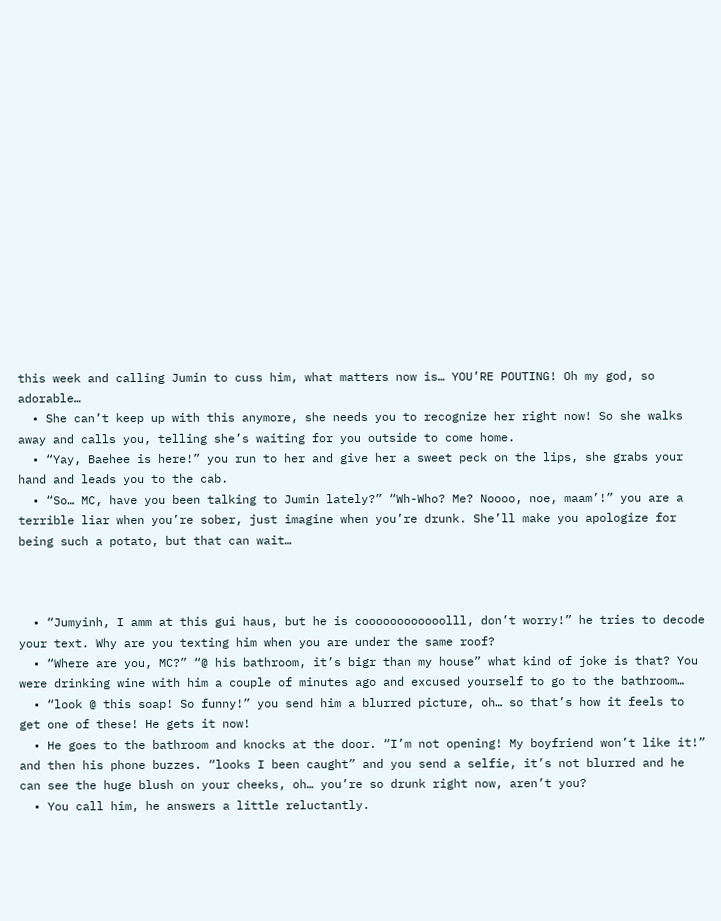this week and calling Jumin to cuss him, what matters now is… YOU’RE POUTING! Oh my god, so adorable…
  • She can’t keep up with this anymore, she needs you to recognize her right now! So she walks away and calls you, telling she’s waiting for you outside to come home.
  • “Yay, Baehee is here!” you run to her and give her a sweet peck on the lips, she grabs your hand and leads you to the cab.
  • “So… MC, have you been talking to Jumin lately?” “Wh-Who? Me? Noooo, noe, maam’!” you are a terrible liar when you’re sober, just imagine when you’re drunk. She’ll make you apologize for being such a potato, but that can wait…



  • “Jumyinh, I amm at this gui haus, but he is coooooooooooolll, don’t worry!” he tries to decode your text. Why are you texting him when you are under the same roof?
  • “Where are you, MC?” “@ his bathroom, it’s bigr than my house” what kind of joke is that? You were drinking wine with him a couple of minutes ago and excused yourself to go to the bathroom…
  • “look @ this soap! So funny!” you send him a blurred picture, oh… so that’s how it feels to get one of these! He gets it now!
  • He goes to the bathroom and knocks at the door. “I’m not opening! My boyfriend won’t like it!” and then his phone buzzes. “looks I been caught” and you send a selfie, it’s not blurred and he can see the huge blush on your cheeks, oh… you’re so drunk right now, aren’t you?
  • You call him, he answers a little reluctantly.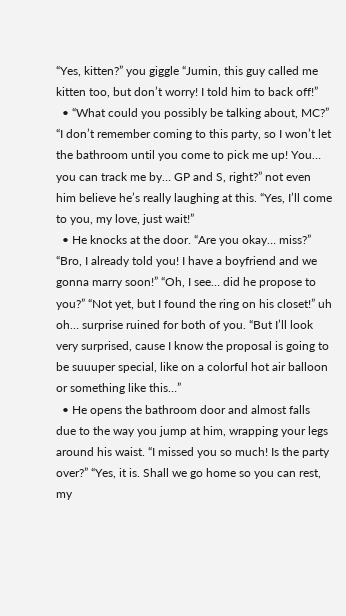“Yes, kitten?” you giggle “Jumin, this guy called me kitten too, but don’t worry! I told him to back off!”
  • “What could you possibly be talking about, MC?” “I don’t remember coming to this party, so I won’t let the bathroom until you come to pick me up! You… you can track me by… GP and S, right?” not even him believe he’s really laughing at this. “Yes, I’ll come to you, my love, just wait!”
  • He knocks at the door. “Are you okay… miss?” “Bro, I already told you! I have a boyfriend and we gonna marry soon!” “Oh, I see… did he propose to you?” “Not yet, but I found the ring on his closet!” uh oh… surprise ruined for both of you. “But I’ll look very surprised, cause I know the proposal is going to be suuuper special, like on a colorful hot air balloon or something like this…”
  • He opens the bathroom door and almost falls due to the way you jump at him, wrapping your legs around his waist. “I missed you so much! Is the party over?” “Yes, it is. Shall we go home so you can rest, my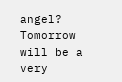angel? Tomorrow will be a very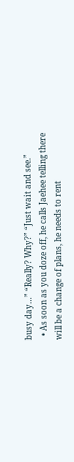busy day…” “Really? Why?” “Just wait and see.”
  • As soon as you doze off, he calls Jaehee telling there will be a change of plans, he needs to rent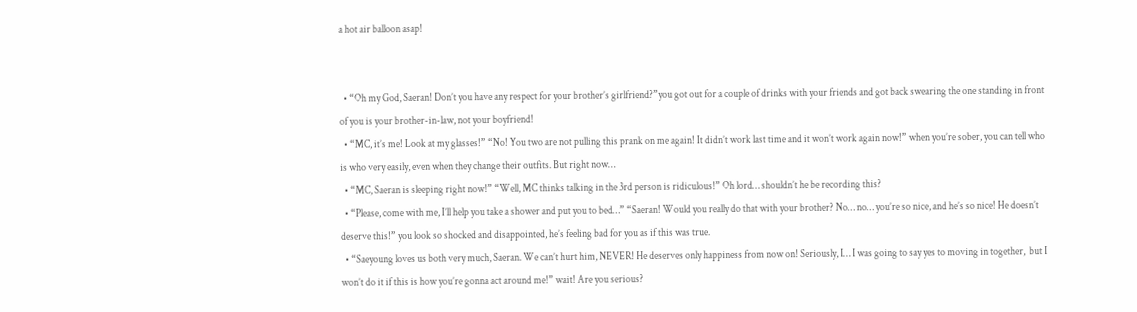a hot air balloon asap!


  • “Oh my God, Saeran! Don’t you have any respect for your brother’s girlfriend?”you got out for a couple of drinks with your friends and got back swearing the one standing in front of you is your brother-in-law, not your boyfriend!
  • “MC, it’s me! Look at my glasses!” “No! You two are not pulling this prank on me again! It didn’t work last time and it won’t work again now!” when you’re sober, you can tell who is who very easily, even when they change their outfits. But right now…
  • “MC, Saeran is sleeping right now!” “Well, MC thinks talking in the 3rd person is ridiculous!” Oh lord… shouldn’t he be recording this?
  • “Please, come with me, I’ll help you take a shower and put you to bed…” “Saeran! Would you really do that with your brother? No… no… you’re so nice, and he’s so nice! He doesn’t deserve this!” you look so shocked and disappointed, he’s feeling bad for you as if this was true.
  • “Saeyoung loves us both very much, Saeran. We can’t hurt him, NEVER! He deserves only happiness from now on! Seriously, I… I was going to say yes to moving in together,  but I won’t do it if this is how you’re gonna act around me!” wait! Are you serious?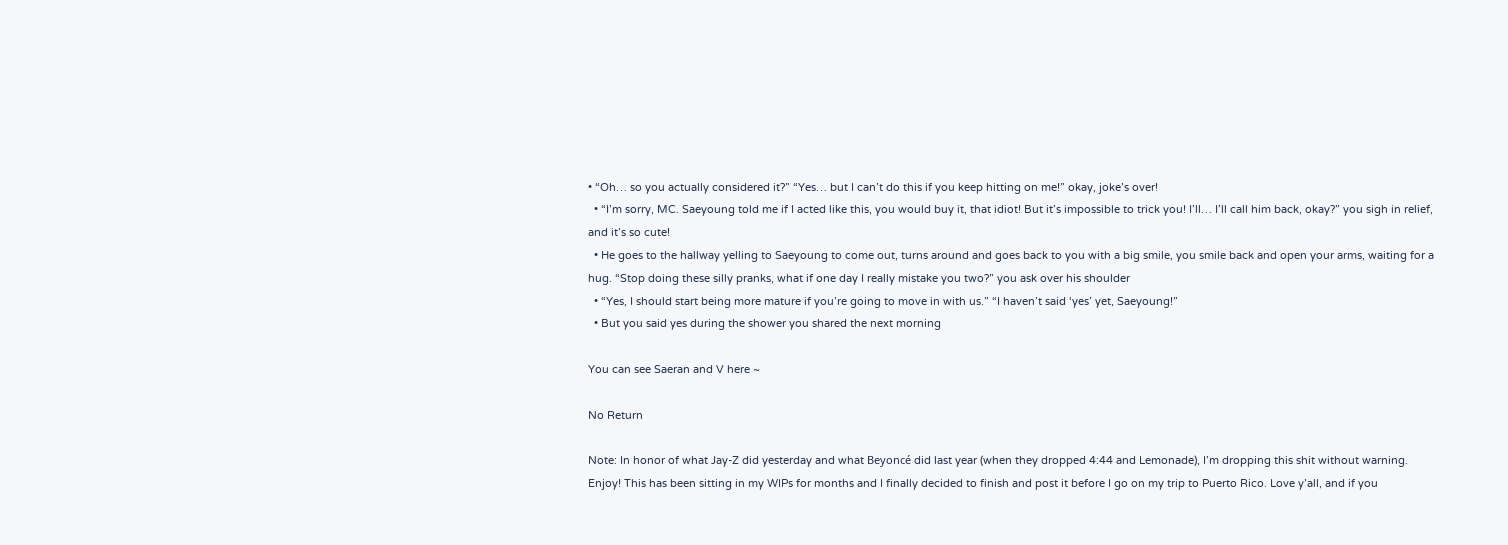• “Oh… so you actually considered it?” “Yes… but I can’t do this if you keep hitting on me!” okay, joke’s over!
  • “I’m sorry, MC. Saeyoung told me if I acted like this, you would buy it, that idiot! But it’s impossible to trick you! I’ll… I’ll call him back, okay?” you sigh in relief, and it’s so cute!
  • He goes to the hallway yelling to Saeyoung to come out, turns around and goes back to you with a big smile, you smile back and open your arms, waiting for a hug. “Stop doing these silly pranks, what if one day I really mistake you two?” you ask over his shoulder
  • “Yes, I should start being more mature if you’re going to move in with us.” “I haven’t said ‘yes’ yet, Saeyoung!”
  • But you said yes during the shower you shared the next morning

You can see Saeran and V here ~

No Return

Note: In honor of what Jay-Z did yesterday and what Beyoncé did last year (when they dropped 4:44 and Lemonade), I’m dropping this shit without warning. Enjoy! This has been sitting in my WIPs for months and I finally decided to finish and post it before I go on my trip to Puerto Rico. Love y’all, and if you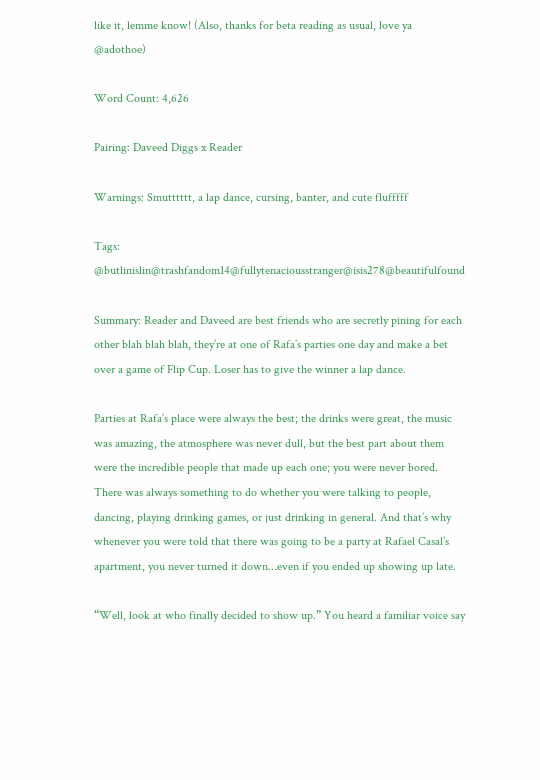like it, lemme know! (Also, thanks for beta reading as usual, love ya @adothoe)

Word Count: 4,626

Pairing: Daveed Diggs x Reader

Warnings: Smutttttt, a lap dance, cursing, banter, and cute flufffff

Tags:  @butlinislin@trashfandom14@fullytenaciousstranger@isis278@beautifulfound

Summary: Reader and Daveed are best friends who are secretly pining for each other blah blah blah, they’re at one of Rafa’s parties one day and make a bet over a game of Flip Cup. Loser has to give the winner a lap dance.

Parties at Rafa’s place were always the best; the drinks were great, the music was amazing, the atmosphere was never dull, but the best part about them were the incredible people that made up each one; you were never bored. There was always something to do whether you were talking to people, dancing, playing drinking games, or just drinking in general. And that’s why whenever you were told that there was going to be a party at Rafael Casal’s apartment, you never turned it down…even if you ended up showing up late.

“Well, look at who finally decided to show up.” You heard a familiar voice say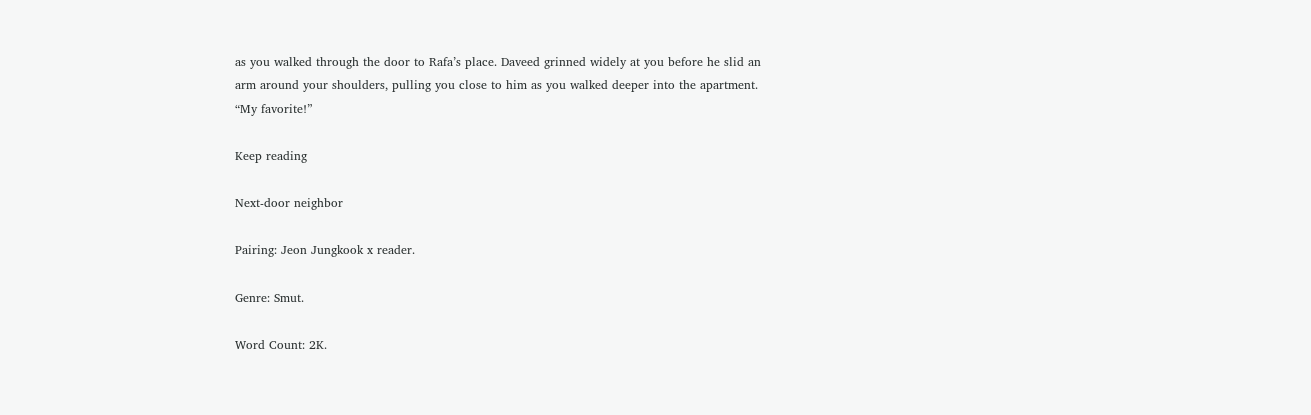as you walked through the door to Rafa’s place. Daveed grinned widely at you before he slid an arm around your shoulders, pulling you close to him as you walked deeper into the apartment. “My favorite!”

Keep reading

Next-door neighbor

Pairing: Jeon Jungkook x reader.

Genre: Smut.

Word Count: 2K.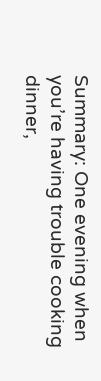Summary: One evening when you’re having trouble cooking dinner,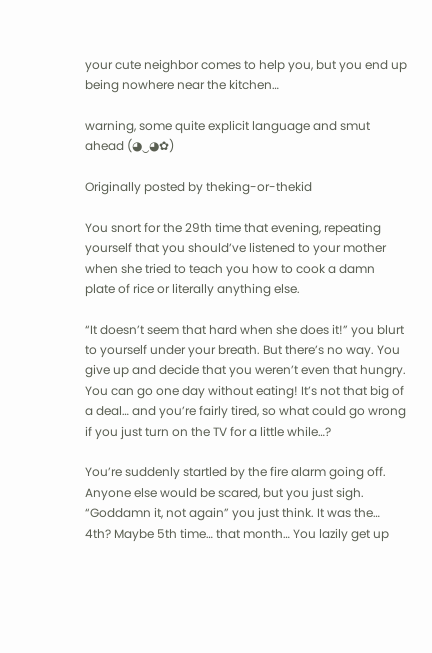your cute neighbor comes to help you, but you end up being nowhere near the kitchen…

warning, some quite explicit language and smut ahead (◕‿◕✿)

Originally posted by theking-or-thekid

You snort for the 29th time that evening, repeating yourself that you should’ve listened to your mother when she tried to teach you how to cook a damn plate of rice or literally anything else.

“It doesn’t seem that hard when she does it!” you blurt to yourself under your breath. But there’s no way. You give up and decide that you weren’t even that hungry.  You can go one day without eating! It’s not that big of a deal… and you’re fairly tired, so what could go wrong if you just turn on the TV for a little while…?

You’re suddenly startled by the fire alarm going off. Anyone else would be scared, but you just sigh. “Goddamn it, not again” you just think. It was the… 4th? Maybe 5th time… that month… You lazily get up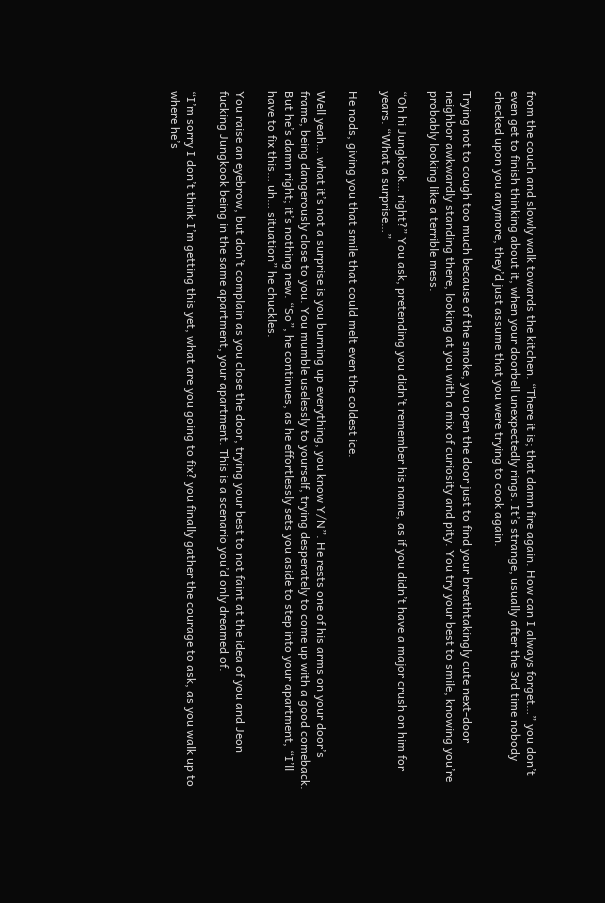from the couch and slowly walk towards the kitchen. “There it is; that damn fire again. How can I always forget…” you don’t even get to finish thinking about it, when your doorbell unexpectedly rings. It’s strange, usually after the 3rd time nobody checked upon you anymore, they’d just assume that you were trying to cook again.

Trying not to cough too much because of the smoke, you open the door just to find your breathtakingly cute next-door neighbor awkwardly standing there, looking at you with a mix of curiosity and pity. You try your best to smile, knowing you’re probably looking like a terrible mess.

“Oh hi Jungkook… right?” You ask, pretending you didn’t remember his name, as if you didn’t have a major crush on him for years. “What a surprise…”

He nods, giving you that smile that could melt even the coldest ice.

Well yeah… what it’s not a surprise is you burning up everything, you know Y/N”. He rests one of his arms on your door’s frame, being dangerously close to you. You mumble uselessly to yourself, trying desperately to come up with a good comeback. But he’s damn right; it’s nothing new. “So”, he continues, as he effortlessly sets you aside to step into your apartment, “I’ll have to fix this… uh… situation” he chuckles.

You raise an eyebrow, but don’t complain as you close the door, trying your best to not faint at the idea of you and Jeon fucking Jungkook being in the same apartment, your apartment. This is a scenario you’d only dreamed of.

“I’m sorry I don’t think I’m getting this yet, what are you going to fix? you finally gather the courage to ask, as you walk up to where he’s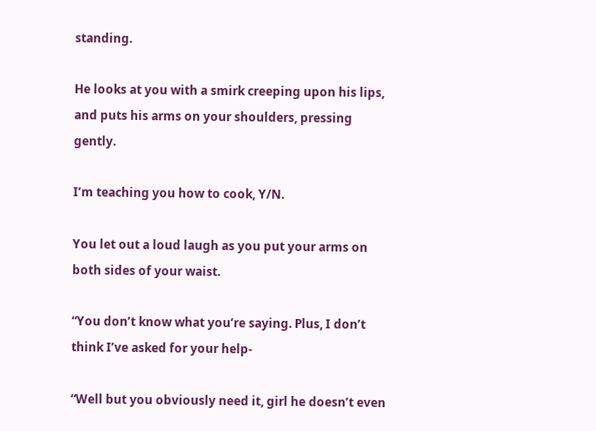standing.

He looks at you with a smirk creeping upon his lips, and puts his arms on your shoulders, pressing gently.

I’m teaching you how to cook, Y/N.

You let out a loud laugh as you put your arms on both sides of your waist.

“You don’t know what you’re saying. Plus, I don’t think I’ve asked for your help-

“Well but you obviously need it, girl he doesn’t even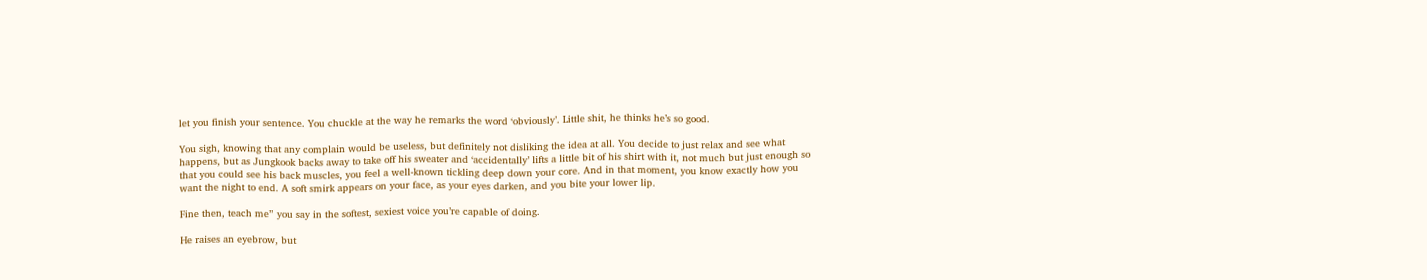let you finish your sentence. You chuckle at the way he remarks the word ‘obviously’. Little shit, he thinks he’s so good.

You sigh, knowing that any complain would be useless, but definitely not disliking the idea at all. You decide to just relax and see what happens, but as Jungkook backs away to take off his sweater and ‘accidentally’ lifts a little bit of his shirt with it, not much but just enough so that you could see his back muscles, you feel a well-known tickling deep down your core. And in that moment, you know exactly how you want the night to end. A soft smirk appears on your face, as your eyes darken, and you bite your lower lip.

Fine then, teach me” you say in the softest, sexiest voice you’re capable of doing.

He raises an eyebrow, but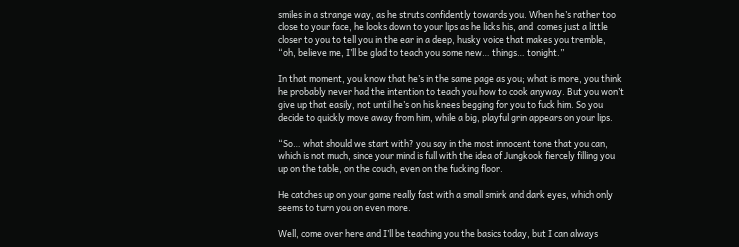smiles in a strange way, as he struts confidently towards you. When he’s rather too close to your face, he looks down to your lips as he licks his, and  comes just a little closer to you to tell you in the ear in a deep, husky voice that makes you tremble, “oh, believe me, I’ll be glad to teach you some new… things… tonight.”

In that moment, you know that he’s in the same page as you; what is more, you think he probably never had the intention to teach you how to cook anyway. But you won’t give up that easily, not until he’s on his knees begging for you to fuck him. So you decide to quickly move away from him, while a big, playful grin appears on your lips.

“So… what should we start with? you say in the most innocent tone that you can, which is not much, since your mind is full with the idea of Jungkook fiercely filling you up on the table, on the couch, even on the fucking floor.

He catches up on your game really fast with a small smirk and dark eyes, which only seems to turn you on even more.

Well, come over here and I’ll be teaching you the basics today, but I can always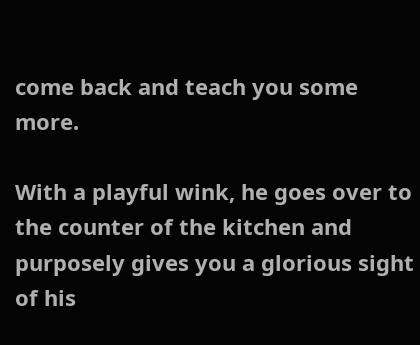come back and teach you some more.

With a playful wink, he goes over to the counter of the kitchen and purposely gives you a glorious sight of his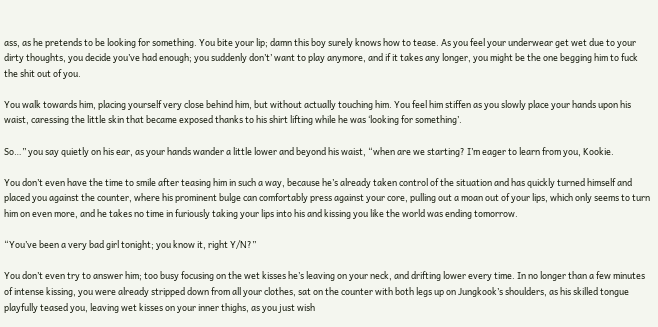ass, as he pretends to be looking for something. You bite your lip; damn this boy surely knows how to tease. As you feel your underwear get wet due to your dirty thoughts, you decide you’ve had enough; you suddenly don’t’ want to play anymore, and if it takes any longer, you might be the one begging him to fuck the shit out of you.

You walk towards him, placing yourself very close behind him, but without actually touching him. You feel him stiffen as you slowly place your hands upon his waist, caressing the little skin that became exposed thanks to his shirt lifting while he was ‘looking for something’.

So…” you say quietly on his ear, as your hands wander a little lower and beyond his waist, “when are we starting? I’m eager to learn from you, Kookie.

You don’t even have the time to smile after teasing him in such a way, because he’s already taken control of the situation and has quickly turned himself and placed you against the counter, where his prominent bulge can comfortably press against your core, pulling out a moan out of your lips, which only seems to turn him on even more, and he takes no time in furiously taking your lips into his and kissing you like the world was ending tomorrow.

“You’ve been a very bad girl tonight; you know it, right Y/N?”

You don’t even try to answer him; too busy focusing on the wet kisses he’s leaving on your neck, and drifting lower every time. In no longer than a few minutes of intense kissing, you were already stripped down from all your clothes, sat on the counter with both legs up on Jungkook’s shoulders, as his skilled tongue playfully teased you, leaving wet kisses on your inner thighs, as you just wish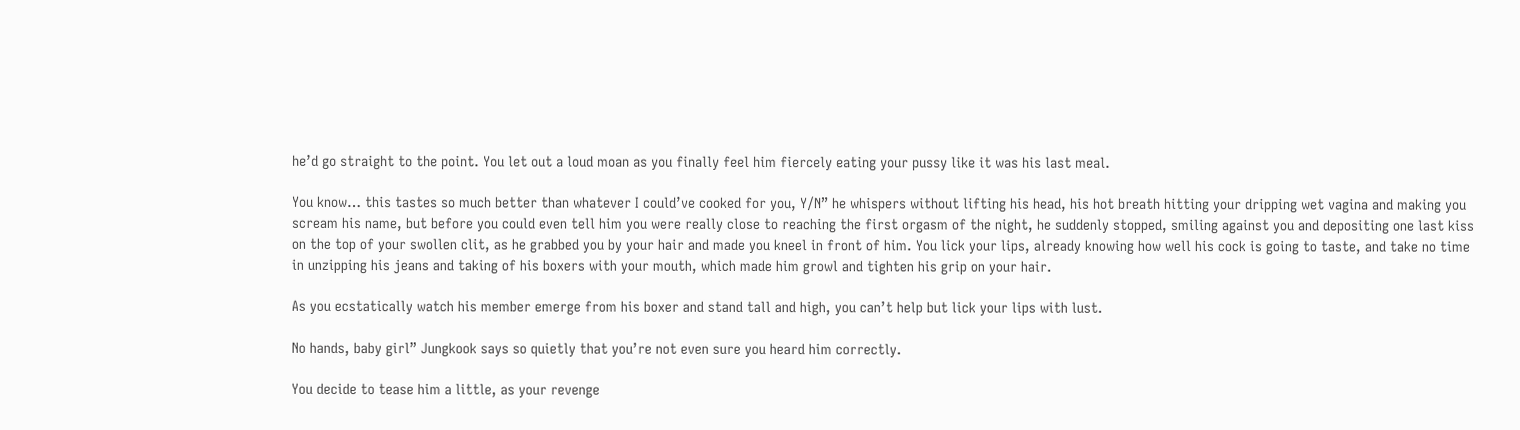he’d go straight to the point. You let out a loud moan as you finally feel him fiercely eating your pussy like it was his last meal.

You know… this tastes so much better than whatever I could’ve cooked for you, Y/N” he whispers without lifting his head, his hot breath hitting your dripping wet vagina and making you scream his name, but before you could even tell him you were really close to reaching the first orgasm of the night, he suddenly stopped, smiling against you and depositing one last kiss on the top of your swollen clit, as he grabbed you by your hair and made you kneel in front of him. You lick your lips, already knowing how well his cock is going to taste, and take no time in unzipping his jeans and taking of his boxers with your mouth, which made him growl and tighten his grip on your hair.

As you ecstatically watch his member emerge from his boxer and stand tall and high, you can’t help but lick your lips with lust.

No hands, baby girl” Jungkook says so quietly that you’re not even sure you heard him correctly.

You decide to tease him a little, as your revenge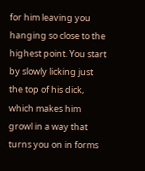for him leaving you hanging so close to the highest point. You start by slowly licking just the top of his dick, which makes him growl in a way that turns you on in forms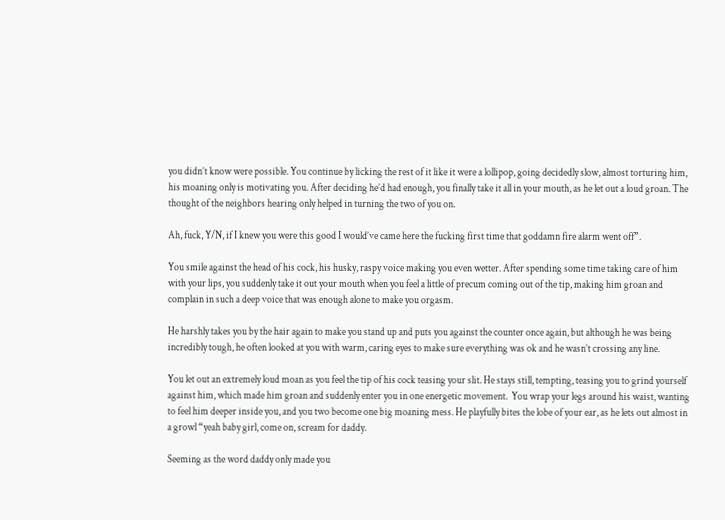you didn’t know were possible. You continue by licking the rest of it like it were a lollipop, going decidedly slow, almost torturing him, his moaning only is motivating you. After deciding he’d had enough, you finally take it all in your mouth, as he let out a loud groan. The thought of the neighbors hearing only helped in turning the two of you on.

Ah, fuck, Y/N, if I knew you were this good I would’ve came here the fucking first time that goddamn fire alarm went off”.

You smile against the head of his cock, his husky, raspy voice making you even wetter. After spending some time taking care of him with your lips, you suddenly take it out your mouth when you feel a little of precum coming out of the tip, making him groan and complain in such a deep voice that was enough alone to make you orgasm.

He harshly takes you by the hair again to make you stand up and puts you against the counter once again, but although he was being incredibly tough, he often looked at you with warm, caring eyes to make sure everything was ok and he wasn’t crossing any line.

You let out an extremely loud moan as you feel the tip of his cock teasing your slit. He stays still, tempting, teasing you to grind yourself against him, which made him groan and suddenly enter you in one energetic movement.  You wrap your legs around his waist, wanting to feel him deeper inside you, and you two become one big moaning mess. He playfully bites the lobe of your ear, as he lets out almost in a growl “yeah baby girl, come on, scream for daddy.

Seeming as the word daddy only made you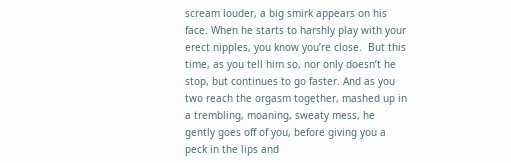scream louder, a big smirk appears on his face. When he starts to harshly play with your erect nipples, you know you’re close.  But this time, as you tell him so, nor only doesn’t he stop, but continues to go faster. And as you two reach the orgasm together, mashed up in a trembling, moaning, sweaty mess, he gently goes off of you, before giving you a peck in the lips and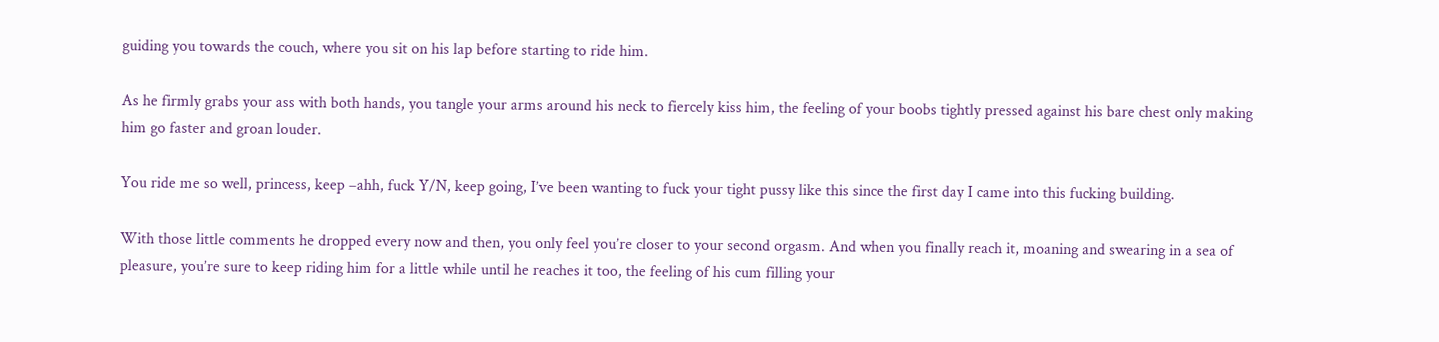guiding you towards the couch, where you sit on his lap before starting to ride him.

As he firmly grabs your ass with both hands, you tangle your arms around his neck to fiercely kiss him, the feeling of your boobs tightly pressed against his bare chest only making him go faster and groan louder.

You ride me so well, princess, keep –ahh, fuck Y/N, keep going, I’ve been wanting to fuck your tight pussy like this since the first day I came into this fucking building.

With those little comments he dropped every now and then, you only feel you’re closer to your second orgasm. And when you finally reach it, moaning and swearing in a sea of pleasure, you’re sure to keep riding him for a little while until he reaches it too, the feeling of his cum filling your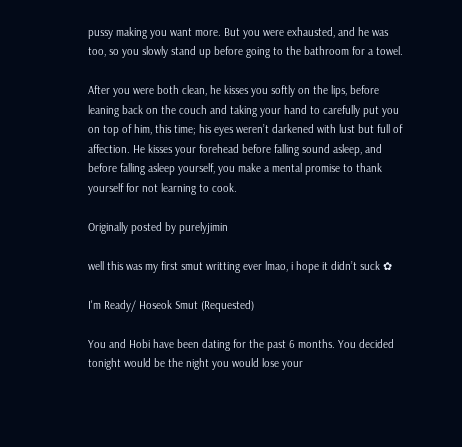pussy making you want more. But you were exhausted, and he was too, so you slowly stand up before going to the bathroom for a towel.

After you were both clean, he kisses you softly on the lips, before leaning back on the couch and taking your hand to carefully put you on top of him, this time; his eyes weren’t darkened with lust but full of affection. He kisses your forehead before falling sound asleep, and before falling asleep yourself, you make a mental promise to thank yourself for not learning to cook.

Originally posted by purelyjimin

well this was my first smut writting ever lmao, i hope it didn’t suck ✿

I'm Ready/ Hoseok Smut (Requested)

You and Hobi have been dating for the past 6 months. You decided tonight would be the night you would lose your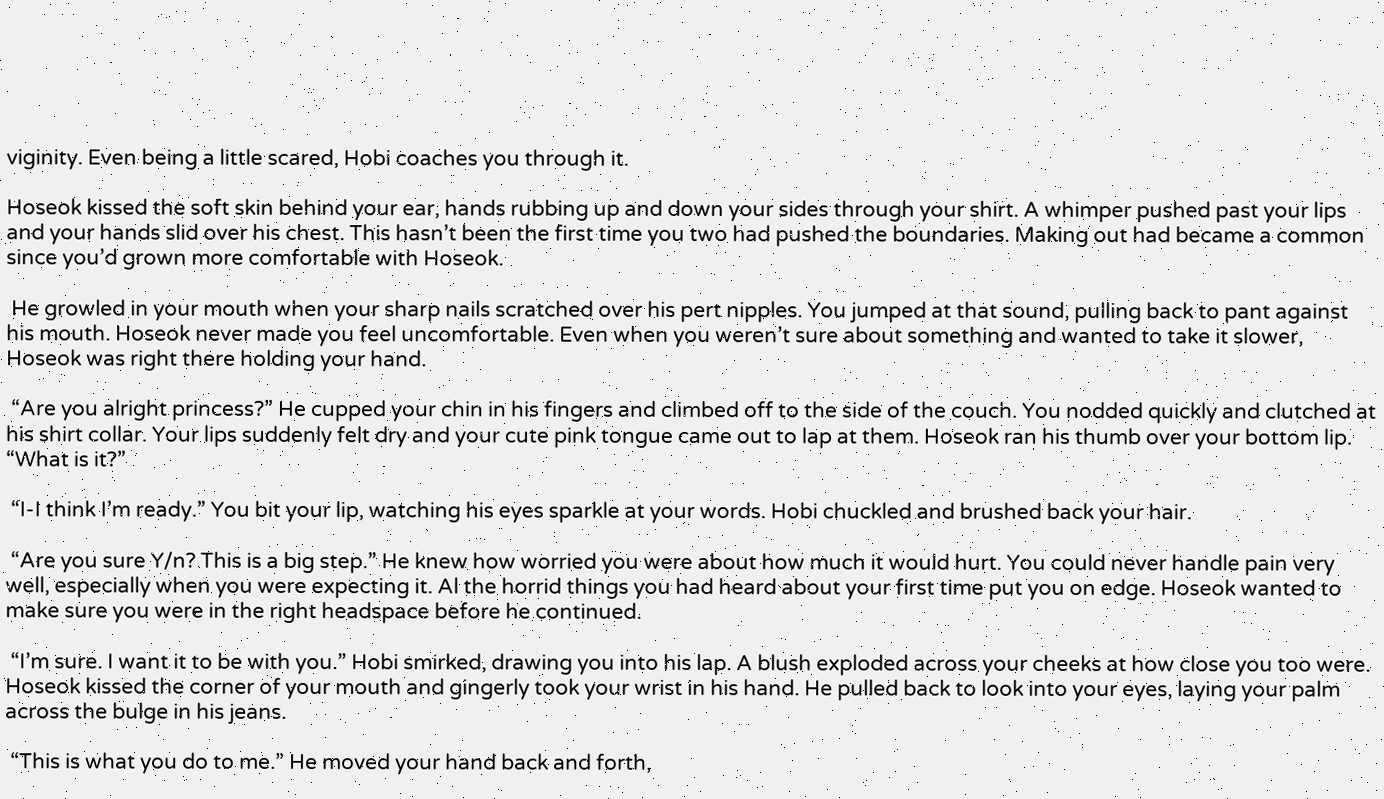viginity. Even being a little scared, Hobi coaches you through it.

Hoseok kissed the soft skin behind your ear, hands rubbing up and down your sides through your shirt. A whimper pushed past your lips and your hands slid over his chest. This hasn’t been the first time you two had pushed the boundaries. Making out had became a common since you’d grown more comfortable with Hoseok.

 He growled in your mouth when your sharp nails scratched over his pert nipples. You jumped at that sound, pulling back to pant against his mouth. Hoseok never made you feel uncomfortable. Even when you weren’t sure about something and wanted to take it slower, Hoseok was right there holding your hand.

 “Are you alright princess?” He cupped your chin in his fingers and climbed off to the side of the couch. You nodded quickly and clutched at his shirt collar. Your lips suddenly felt dry and your cute pink tongue came out to lap at them. Hoseok ran his thumb over your bottom lip. “What is it?”

 “I-I think I’m ready.” You bit your lip, watching his eyes sparkle at your words. Hobi chuckled and brushed back your hair.

 “Are you sure Y/n? This is a big step.” He knew how worried you were about how much it would hurt. You could never handle pain very well, especially when you were expecting it. Al the horrid things you had heard about your first time put you on edge. Hoseok wanted to make sure you were in the right headspace before he continued.

 “I’m sure. I want it to be with you.” Hobi smirked, drawing you into his lap. A blush exploded across your cheeks at how close you too were. Hoseok kissed the corner of your mouth and gingerly took your wrist in his hand. He pulled back to look into your eyes, laying your palm across the bulge in his jeans.

 “This is what you do to me.” He moved your hand back and forth,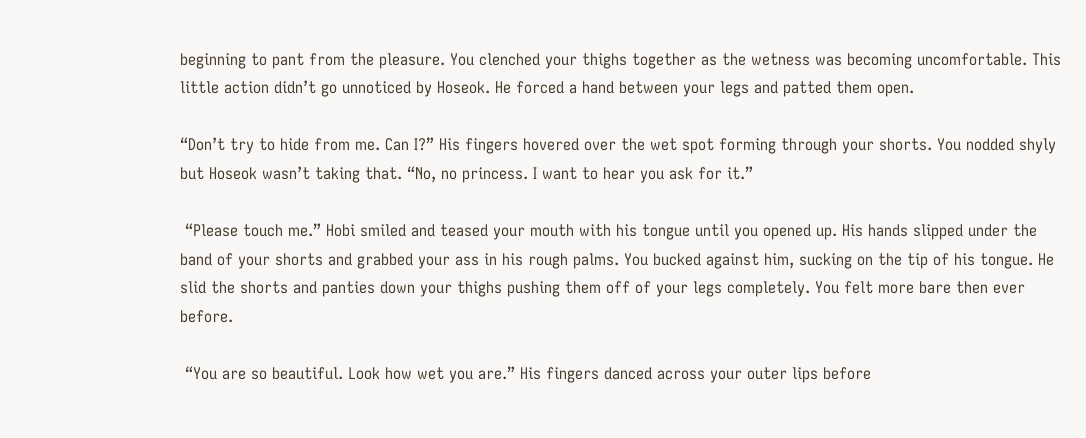beginning to pant from the pleasure. You clenched your thighs together as the wetness was becoming uncomfortable. This little action didn’t go unnoticed by Hoseok. He forced a hand between your legs and patted them open.

“Don’t try to hide from me. Can I?” His fingers hovered over the wet spot forming through your shorts. You nodded shyly but Hoseok wasn’t taking that. “No, no princess. I want to hear you ask for it.”

 “Please touch me.” Hobi smiled and teased your mouth with his tongue until you opened up. His hands slipped under the band of your shorts and grabbed your ass in his rough palms. You bucked against him, sucking on the tip of his tongue. He slid the shorts and panties down your thighs pushing them off of your legs completely. You felt more bare then ever before.

 “You are so beautiful. Look how wet you are.” His fingers danced across your outer lips before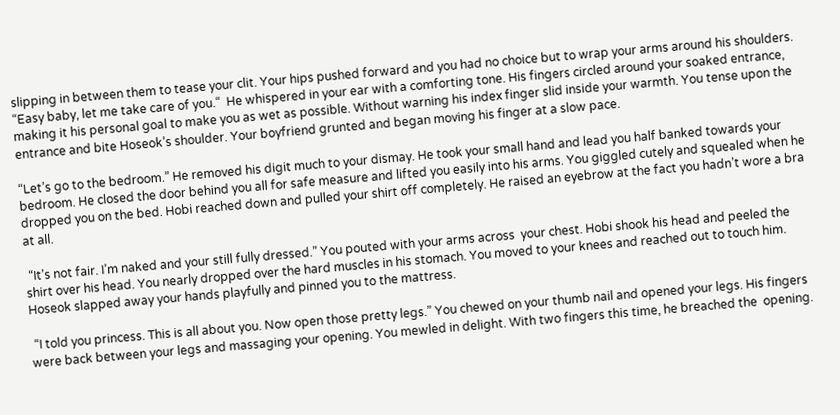slipping in between them to tease your clit. Your hips pushed forward and you had no choice but to wrap your arms around his shoulders. “Easy baby, let me take care of you.“  He whispered in your ear with a comforting tone. His fingers circled around your soaked entrance, making it his personal goal to make you as wet as possible. Without warning his index finger slid inside your warmth. You tense upon the entrance and bite Hoseok’s shoulder. Your boyfriend grunted and began moving his finger at a slow pace.

“Let’s go to the bedroom.” He removed his digit much to your dismay. He took your small hand and lead you half banked towards your bedroom. He closed the door behind you all for safe measure and lifted you easily into his arms. You giggled cutely and squealed when he dropped you on the bed. Hobi reached down and pulled your shirt off completely. He raised an eyebrow at the fact you hadn’t wore a bra at all.

 “It’s not fair. I’m naked and your still fully dressed.” You pouted with your arms across  your chest. Hobi shook his head and peeled the shirt over his head. You nearly dropped over the hard muscles in his stomach. You moved to your knees and reached out to touch him. Hoseok slapped away your hands playfully and pinned you to the mattress.

 “I told you princess. This is all about you. Now open those pretty legs.” You chewed on your thumb nail and opened your legs. His fingers were back between your legs and massaging your opening. You mewled in delight. With two fingers this time, he breached the  opening.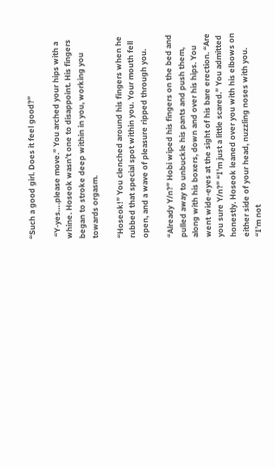“Such a good girl. Does it feel good?”

 “Y-yes….please move.” You arched your hips with a whine. Hoseok wasn’t one to disappoint. His fingers began to stroke deep within in you, working you towards orgasm.

“Hoseok!” You clenched around his fingers when he rubbed that special spot within you. Your mouth fell open, and a wave of pleasure ripped through you.

“Already Y/n?” Hobi wiped his fingers on the bed and pulled away to unbuckle his pants and push them, along with his boxers, down and over his hips. You went wide-eyes at the sight of his bare erection. “Are you sure Y/n?” “I’m just a little scared.” You admitted honestly. Hoseok leaned over you with his elbows on either side of your head, nuzzling noses with you. “I’m not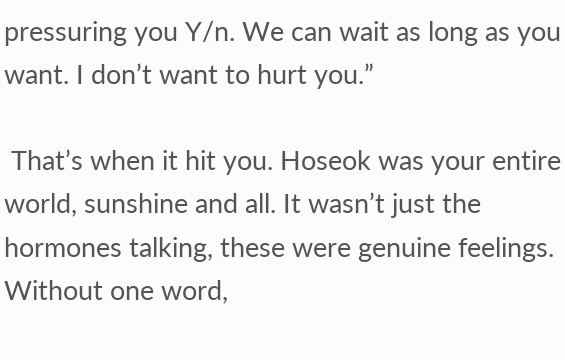pressuring you Y/n. We can wait as long as you want. I don’t want to hurt you.”

 That’s when it hit you. Hoseok was your entire world, sunshine and all. It wasn’t just the hormones talking, these were genuine feelings. Without one word,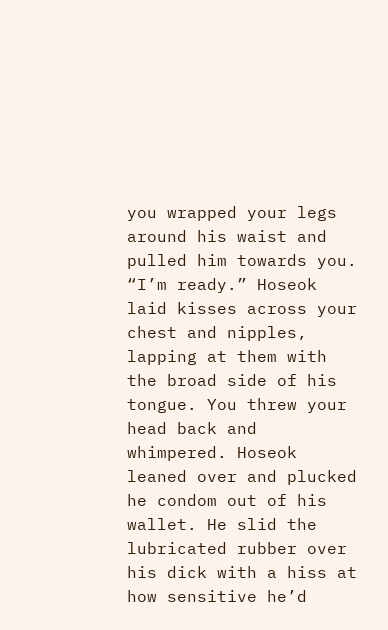you wrapped your legs around his waist and pulled him towards you. “I’m ready.” Hoseok laid kisses across your chest and nipples, lapping at them with the broad side of his tongue. You threw your head back and whimpered. Hoseok leaned over and plucked he condom out of his wallet. He slid the lubricated rubber over his dick with a hiss at how sensitive he’d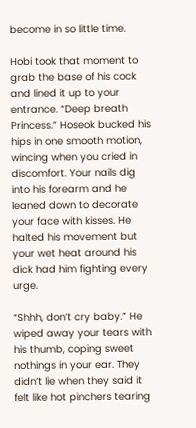become in so little time.

Hobi took that moment to grab the base of his cock and lined it up to your entrance. “Deep breath Princess.” Hoseok bucked his hips in one smooth motion, wincing when you cried in discomfort. Your nails dig into his forearm and he leaned down to decorate your face with kisses. He halted his movement but your wet heat around his dick had him fighting every urge.

“Shhh, don’t cry baby.” He wiped away your tears with his thumb, coping sweet nothings in your ear. They didn’t lie when they said it felt like hot pinchers tearing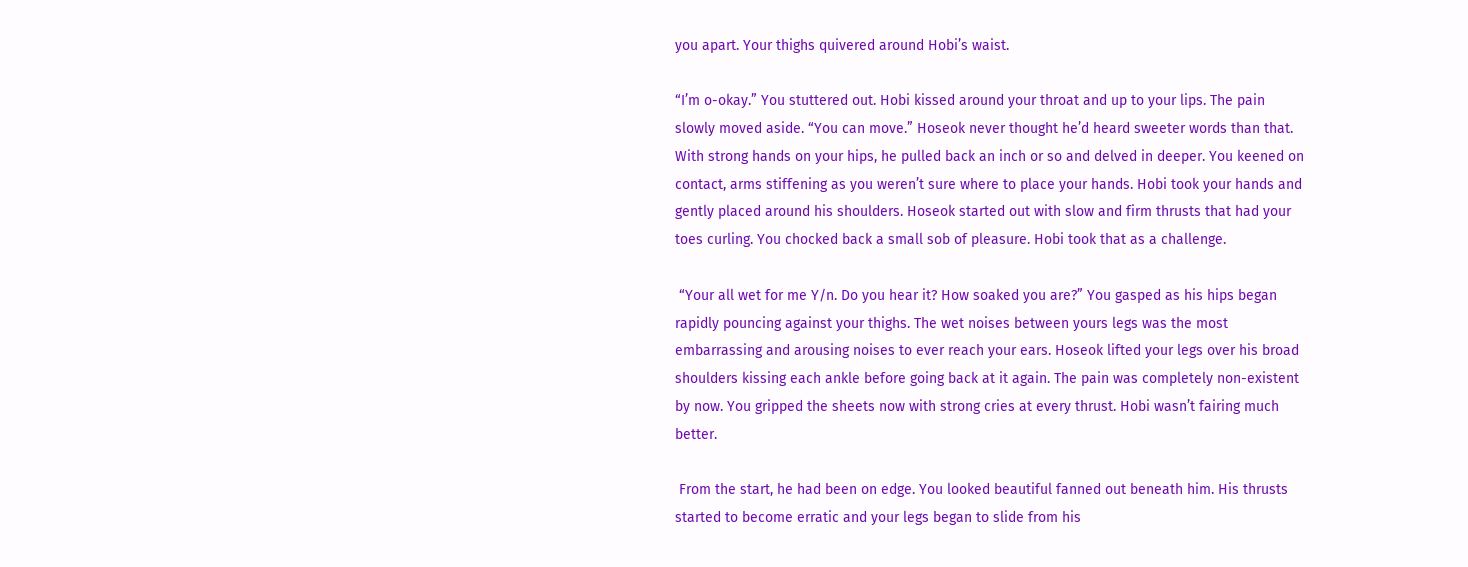you apart. Your thighs quivered around Hobi’s waist.

“I’m o-okay.” You stuttered out. Hobi kissed around your throat and up to your lips. The pain slowly moved aside. “You can move.” Hoseok never thought he’d heard sweeter words than that. With strong hands on your hips, he pulled back an inch or so and delved in deeper. You keened on contact, arms stiffening as you weren’t sure where to place your hands. Hobi took your hands and gently placed around his shoulders. Hoseok started out with slow and firm thrusts that had your toes curling. You chocked back a small sob of pleasure. Hobi took that as a challenge.

 “Your all wet for me Y/n. Do you hear it? How soaked you are?” You gasped as his hips began rapidly pouncing against your thighs. The wet noises between yours legs was the most embarrassing and arousing noises to ever reach your ears. Hoseok lifted your legs over his broad shoulders kissing each ankle before going back at it again. The pain was completely non-existent by now. You gripped the sheets now with strong cries at every thrust. Hobi wasn’t fairing much better.

 From the start, he had been on edge. You looked beautiful fanned out beneath him. His thrusts started to become erratic and your legs began to slide from his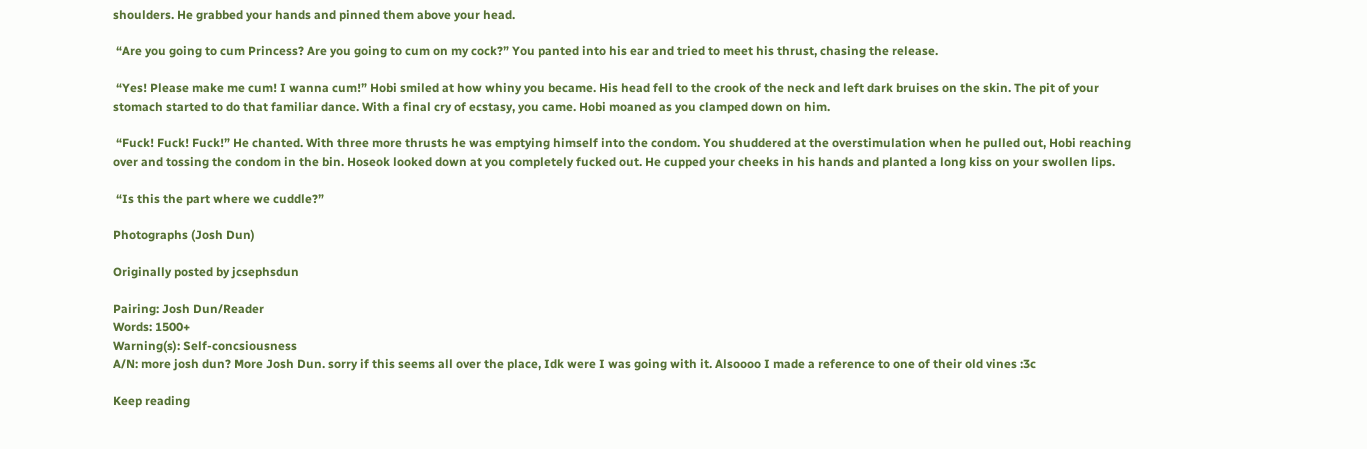shoulders. He grabbed your hands and pinned them above your head.

 “Are you going to cum Princess? Are you going to cum on my cock?” You panted into his ear and tried to meet his thrust, chasing the release.

 “Yes! Please make me cum! I wanna cum!” Hobi smiled at how whiny you became. His head fell to the crook of the neck and left dark bruises on the skin. The pit of your stomach started to do that familiar dance. With a final cry of ecstasy, you came. Hobi moaned as you clamped down on him.

 “Fuck! Fuck! Fuck!” He chanted. With three more thrusts he was emptying himself into the condom. You shuddered at the overstimulation when he pulled out, Hobi reaching over and tossing the condom in the bin. Hoseok looked down at you completely fucked out. He cupped your cheeks in his hands and planted a long kiss on your swollen lips.

 “Is this the part where we cuddle?”

Photographs (Josh Dun)

Originally posted by jcsephsdun

Pairing: Josh Dun/Reader
Words: 1500+
Warning(s): Self-concsiousness
A/N: more josh dun? More Josh Dun. sorry if this seems all over the place, Idk were I was going with it. Alsoooo I made a reference to one of their old vines :3c

Keep reading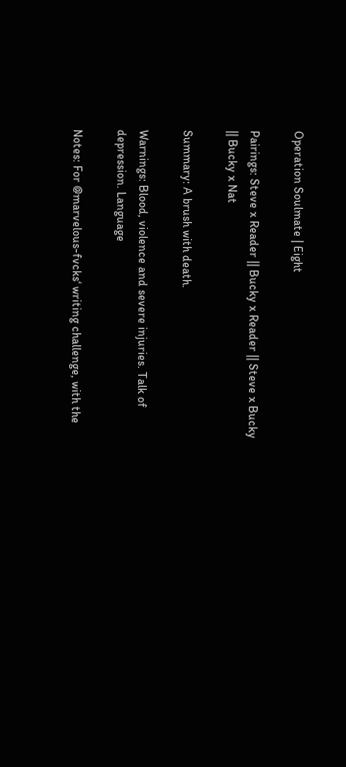Operation Soulmate | Eight

Pairings: Steve x Reader || Bucky x Reader || Steve x Bucky || Bucky x Nat

Summary: A brush with death.

Warnings: Blood, violence and severe injuries. Talk of depression. Language

Notes: For @marvelous-fvcks‘ writing challenge, with the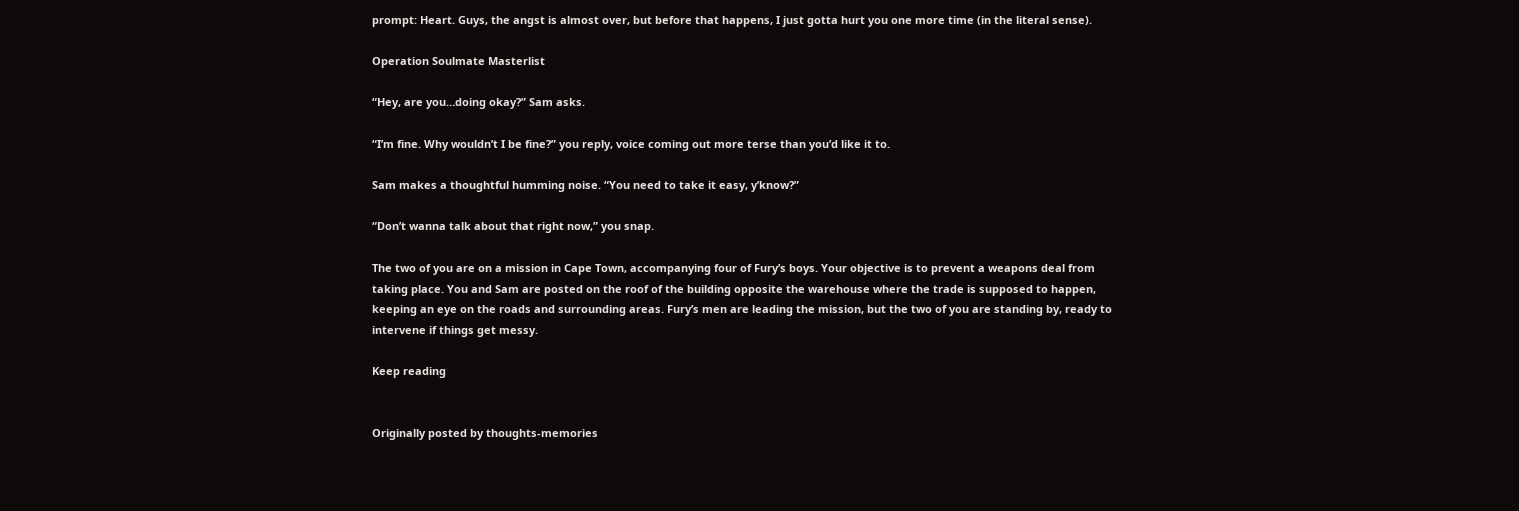prompt: Heart. Guys, the angst is almost over, but before that happens, I just gotta hurt you one more time (in the literal sense).

Operation Soulmate Masterlist

“Hey, are you…doing okay?” Sam asks.

“I’m fine. Why wouldn’t I be fine?” you reply, voice coming out more terse than you’d like it to.

Sam makes a thoughtful humming noise. “You need to take it easy, y’know?”

“Don’t wanna talk about that right now,” you snap.

The two of you are on a mission in Cape Town, accompanying four of Fury’s boys. Your objective is to prevent a weapons deal from taking place. You and Sam are posted on the roof of the building opposite the warehouse where the trade is supposed to happen, keeping an eye on the roads and surrounding areas. Fury’s men are leading the mission, but the two of you are standing by, ready to intervene if things get messy.

Keep reading


Originally posted by thoughts-memories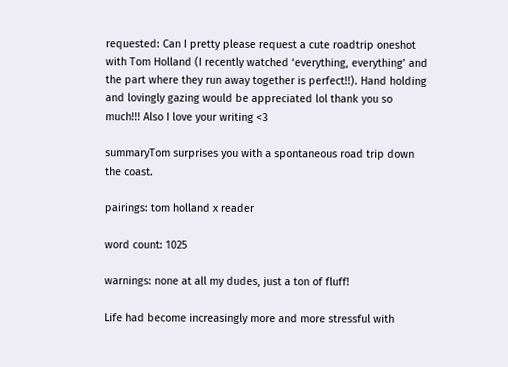requested: Can I pretty please request a cute roadtrip oneshot with Tom Holland (I recently watched ‘everything, everything’ and the part where they run away together is perfect!!). Hand holding and lovingly gazing would be appreciated lol thank you so much!!! Also I love your writing <3

summaryTom surprises you with a spontaneous road trip down the coast.

pairings: tom holland x reader

word count: 1025

warnings: none at all my dudes, just a ton of fluff!

Life had become increasingly more and more stressful with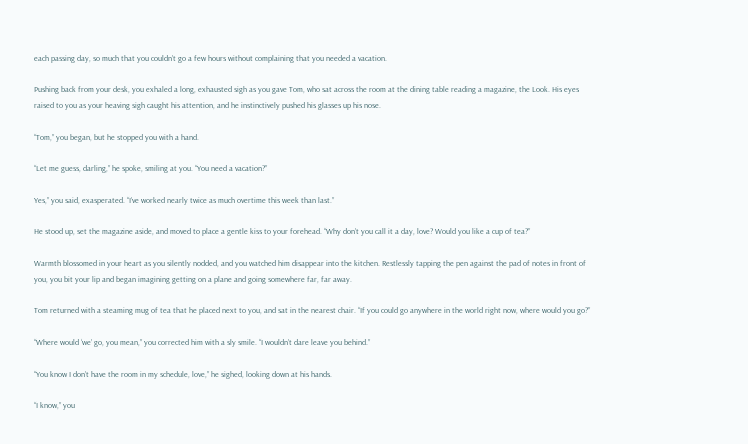each passing day, so much that you couldn’t go a few hours without complaining that you needed a vacation.

Pushing back from your desk, you exhaled a long, exhausted sigh as you gave Tom, who sat across the room at the dining table reading a magazine, the Look. His eyes raised to you as your heaving sigh caught his attention, and he instinctively pushed his glasses up his nose.

“Tom,” you began, but he stopped you with a hand.

“Let me guess, darling,” he spoke, smiling at you. “You need a vacation?”

Yes,” you said, exasperated. “I’ve worked nearly twice as much overtime this week than last.”

He stood up, set the magazine aside, and moved to place a gentle kiss to your forehead. “Why don’t you call it a day, love? Would you like a cup of tea?”

Warmth blossomed in your heart as you silently nodded, and you watched him disappear into the kitchen. Restlessly tapping the pen against the pad of notes in front of you, you bit your lip and began imagining getting on a plane and going somewhere far, far away.

Tom returned with a steaming mug of tea that he placed next to you, and sat in the nearest chair. “If you could go anywhere in the world right now, where would you go?”

“Where would ‘we’ go, you mean,” you corrected him with a sly smile. “I wouldn’t dare leave you behind.”

“You know I don’t have the room in my schedule, love,” he sighed, looking down at his hands.

“I know,” you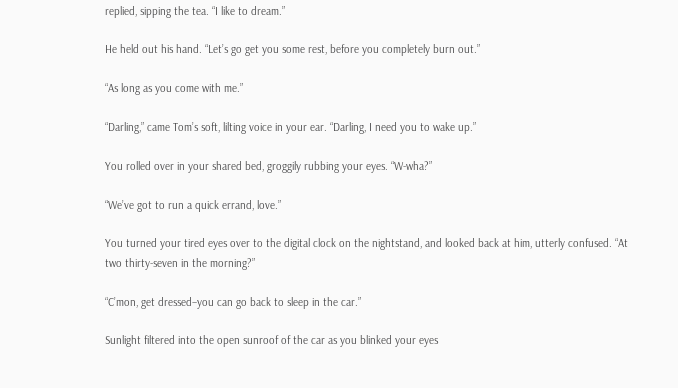replied, sipping the tea. “I like to dream.”

He held out his hand. “Let’s go get you some rest, before you completely burn out.”

“As long as you come with me.”

“Darling,” came Tom’s soft, lilting voice in your ear. “Darling, I need you to wake up.”

You rolled over in your shared bed, groggily rubbing your eyes. “W-wha?”

“We’ve got to run a quick errand, love.”

You turned your tired eyes over to the digital clock on the nightstand, and looked back at him, utterly confused. “At two thirty-seven in the morning?”

“C’mon, get dressed–you can go back to sleep in the car.”

Sunlight filtered into the open sunroof of the car as you blinked your eyes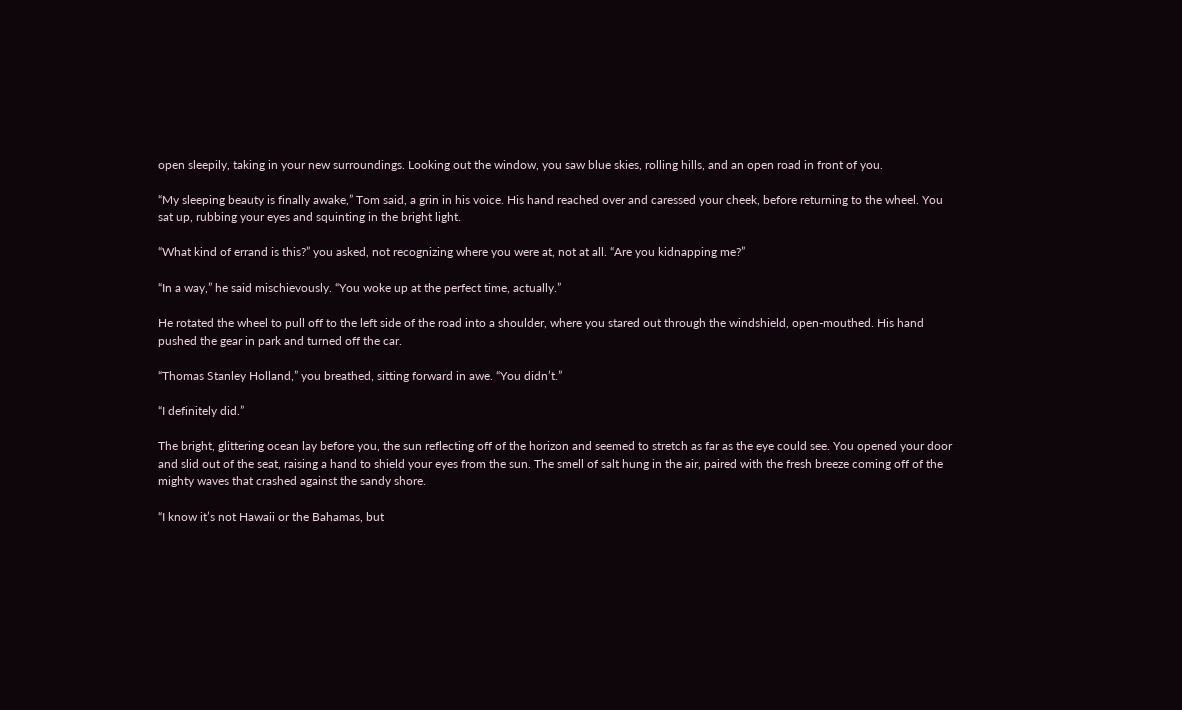open sleepily, taking in your new surroundings. Looking out the window, you saw blue skies, rolling hills, and an open road in front of you.

“My sleeping beauty is finally awake,” Tom said, a grin in his voice. His hand reached over and caressed your cheek, before returning to the wheel. You sat up, rubbing your eyes and squinting in the bright light.

“What kind of errand is this?” you asked, not recognizing where you were at, not at all. “Are you kidnapping me?”

“In a way,” he said mischievously. “You woke up at the perfect time, actually.”

He rotated the wheel to pull off to the left side of the road into a shoulder, where you stared out through the windshield, open-mouthed. His hand pushed the gear in park and turned off the car.

“Thomas Stanley Holland,” you breathed, sitting forward in awe. “You didn’t.”

“I definitely did.”

The bright, glittering ocean lay before you, the sun reflecting off of the horizon and seemed to stretch as far as the eye could see. You opened your door and slid out of the seat, raising a hand to shield your eyes from the sun. The smell of salt hung in the air, paired with the fresh breeze coming off of the mighty waves that crashed against the sandy shore.

“I know it’s not Hawaii or the Bahamas, but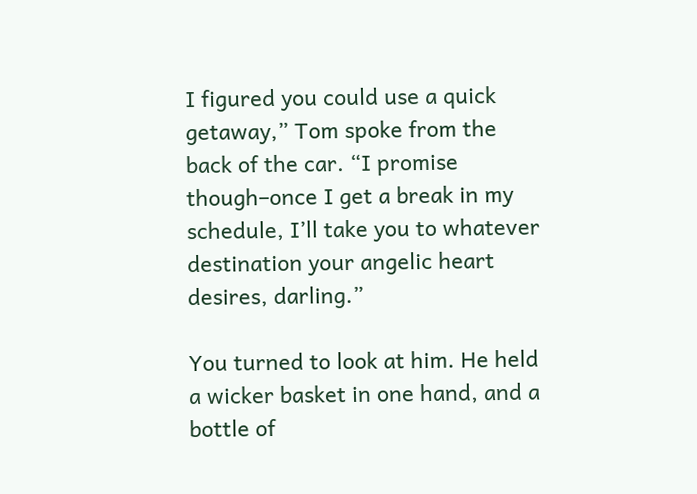I figured you could use a quick getaway,” Tom spoke from the back of the car. “I promise though–once I get a break in my schedule, I’ll take you to whatever destination your angelic heart desires, darling.”

You turned to look at him. He held a wicker basket in one hand, and a bottle of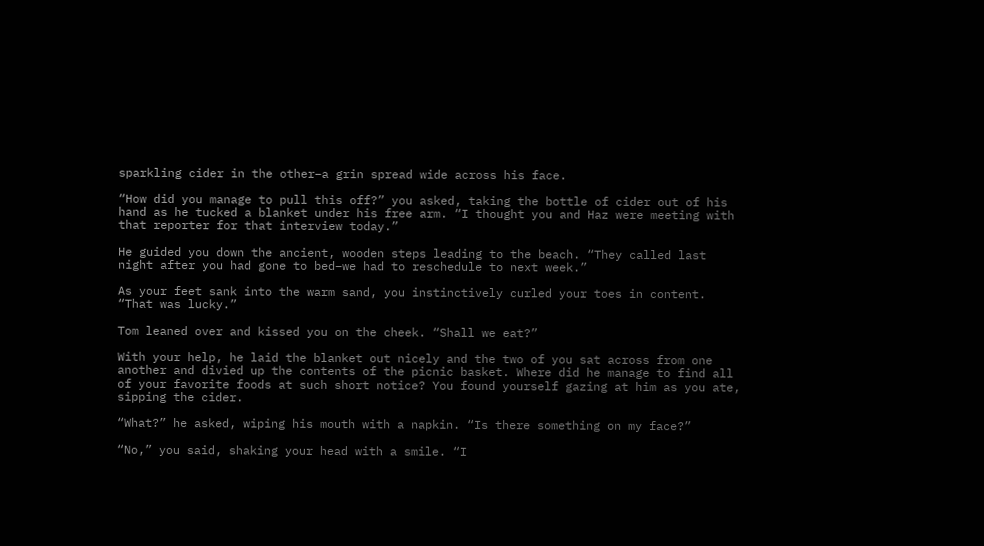sparkling cider in the other–a grin spread wide across his face.

“How did you manage to pull this off?” you asked, taking the bottle of cider out of his hand as he tucked a blanket under his free arm. “I thought you and Haz were meeting with that reporter for that interview today.”

He guided you down the ancient, wooden steps leading to the beach. “They called last night after you had gone to bed–we had to reschedule to next week.”

As your feet sank into the warm sand, you instinctively curled your toes in content. “That was lucky.”

Tom leaned over and kissed you on the cheek. “Shall we eat?”

With your help, he laid the blanket out nicely and the two of you sat across from one another and divied up the contents of the picnic basket. Where did he manage to find all of your favorite foods at such short notice? You found yourself gazing at him as you ate, sipping the cider.

“What?” he asked, wiping his mouth with a napkin. “Is there something on my face?”

“No,” you said, shaking your head with a smile. “I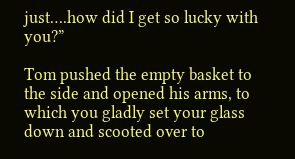just….how did I get so lucky with you?”

Tom pushed the empty basket to the side and opened his arms, to which you gladly set your glass down and scooted over to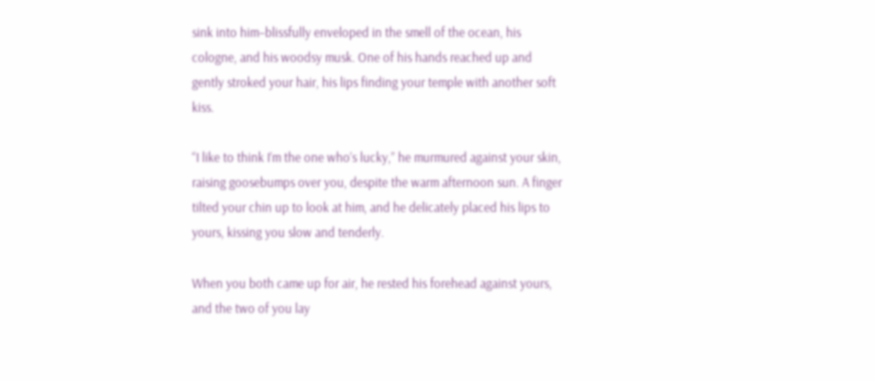sink into him–blissfully enveloped in the smell of the ocean, his cologne, and his woodsy musk. One of his hands reached up and gently stroked your hair, his lips finding your temple with another soft kiss.

“I like to think I’m the one who’s lucky,” he murmured against your skin, raising goosebumps over you, despite the warm afternoon sun. A finger tilted your chin up to look at him, and he delicately placed his lips to yours, kissing you slow and tenderly.

When you both came up for air, he rested his forehead against yours, and the two of you lay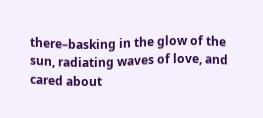there–basking in the glow of the sun, radiating waves of love, and cared about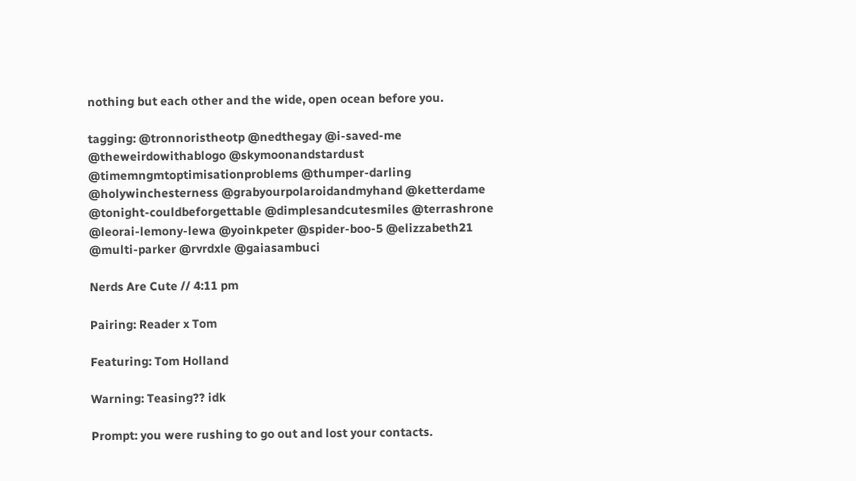nothing but each other and the wide, open ocean before you.

tagging: @tronnoristheotp @nedthegay @i-saved-me @theweirdowithablogo @skymoonandstardust @timemngmtoptimisationproblems @thumper-darling @holywinchesterness @grabyourpolaroidandmyhand @ketterdame @tonight-couldbeforgettable @dimplesandcutesmiles @terrashrone @leorai-lemony-lewa @yoinkpeter @spider-boo-5 @elizzabeth21 @multi-parker @rvrdxle @gaiasambuci

Nerds Are Cute // 4:11 pm

Pairing: Reader x Tom

Featuring: Tom Holland

Warning: Teasing?? idk

Prompt: you were rushing to go out and lost your contacts.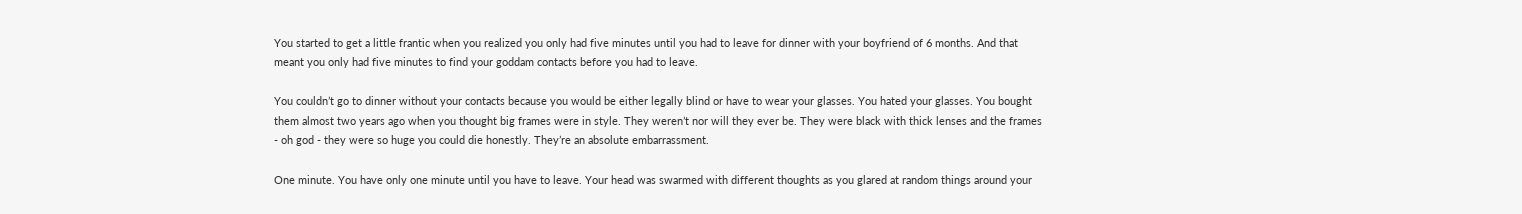You started to get a little frantic when you realized you only had five minutes until you had to leave for dinner with your boyfriend of 6 months. And that meant you only had five minutes to find your goddam contacts before you had to leave.

You couldn’t go to dinner without your contacts because you would be either legally blind or have to wear your glasses. You hated your glasses. You bought them almost two years ago when you thought big frames were in style. They weren’t nor will they ever be. They were black with thick lenses and the frames - oh god - they were so huge you could die honestly. They’re an absolute embarrassment.

One minute. You have only one minute until you have to leave. Your head was swarmed with different thoughts as you glared at random things around your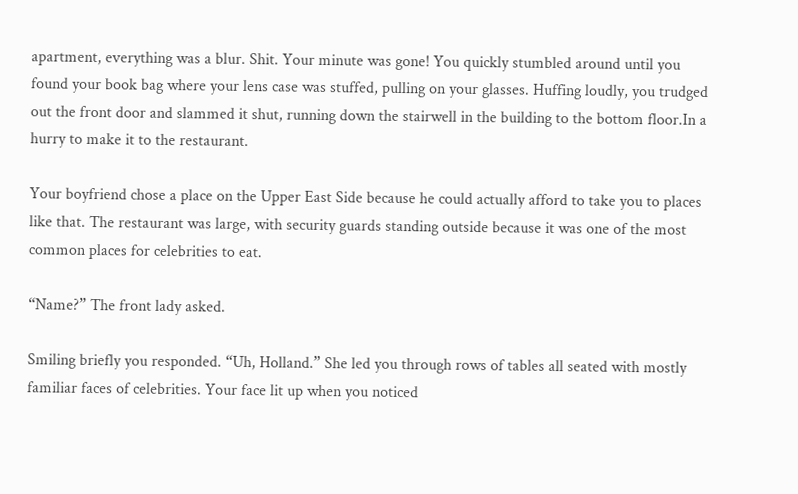apartment, everything was a blur. Shit. Your minute was gone! You quickly stumbled around until you found your book bag where your lens case was stuffed, pulling on your glasses. Huffing loudly, you trudged out the front door and slammed it shut, running down the stairwell in the building to the bottom floor.In a hurry to make it to the restaurant.

Your boyfriend chose a place on the Upper East Side because he could actually afford to take you to places like that. The restaurant was large, with security guards standing outside because it was one of the most common places for celebrities to eat.

“Name?” The front lady asked.

Smiling briefly you responded. “Uh, Holland.” She led you through rows of tables all seated with mostly familiar faces of celebrities. Your face lit up when you noticed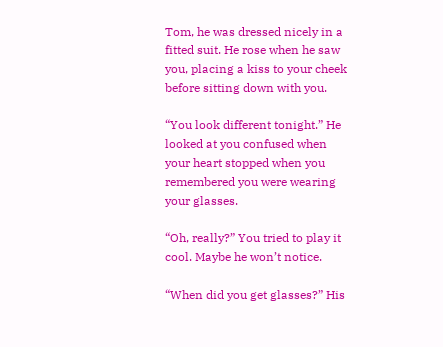Tom, he was dressed nicely in a fitted suit. He rose when he saw you, placing a kiss to your cheek before sitting down with you.

“You look different tonight.” He looked at you confused when your heart stopped when you remembered you were wearing your glasses.

“Oh, really?” You tried to play it cool. Maybe he won’t notice.

“When did you get glasses?” His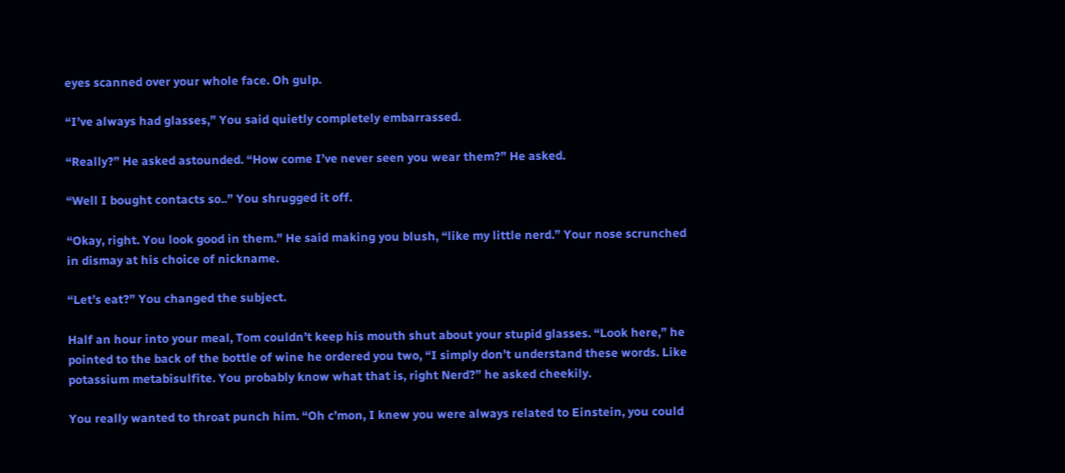eyes scanned over your whole face. Oh gulp.

“I’ve always had glasses,” You said quietly completely embarrassed.

“Really?” He asked astounded. “How come I’ve never seen you wear them?” He asked.

“Well I bought contacts so..” You shrugged it off.

“Okay, right. You look good in them.” He said making you blush, “like my little nerd.” Your nose scrunched in dismay at his choice of nickname.

“Let’s eat?” You changed the subject.

Half an hour into your meal, Tom couldn’t keep his mouth shut about your stupid glasses. “Look here,” he pointed to the back of the bottle of wine he ordered you two, “I simply don’t understand these words. Like potassium metabisulfite. You probably know what that is, right Nerd?” he asked cheekily.

You really wanted to throat punch him. “Oh c’mon, I knew you were always related to Einstein, you could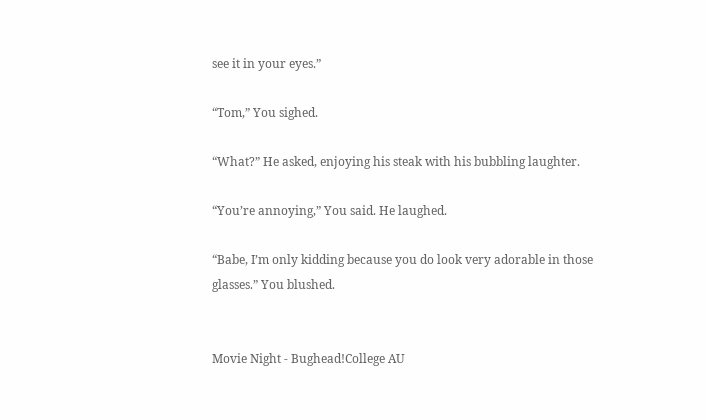see it in your eyes.”

“Tom,” You sighed.

“What?” He asked, enjoying his steak with his bubbling laughter.

“You’re annoying,” You said. He laughed.

“Babe, I’m only kidding because you do look very adorable in those glasses.” You blushed.


Movie Night - Bughead!College AU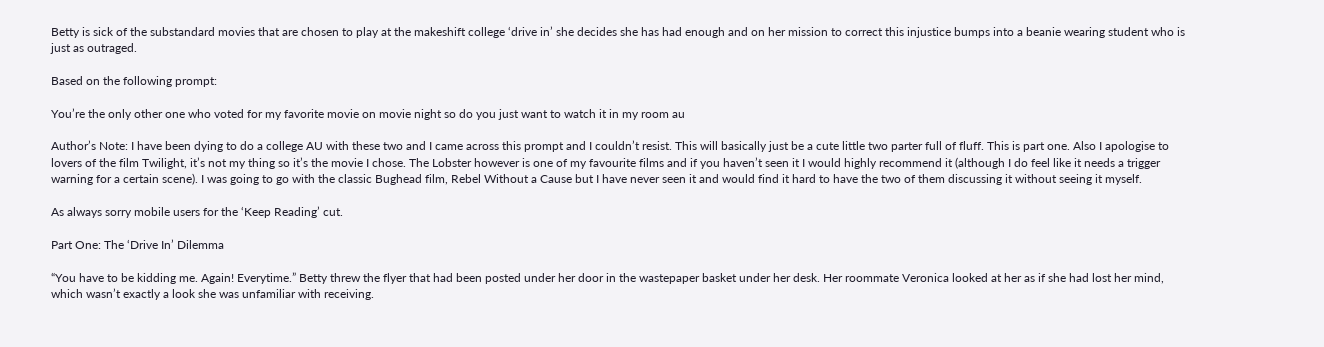Betty is sick of the substandard movies that are chosen to play at the makeshift college ‘drive in’ she decides she has had enough and on her mission to correct this injustice bumps into a beanie wearing student who is just as outraged.

Based on the following prompt:

You’re the only other one who voted for my favorite movie on movie night so do you just want to watch it in my room au

Author’s Note: I have been dying to do a college AU with these two and I came across this prompt and I couldn’t resist. This will basically just be a cute little two parter full of fluff. This is part one. Also I apologise to lovers of the film Twilight, it’s not my thing so it’s the movie I chose. The Lobster however is one of my favourite films and if you haven’t seen it I would highly recommend it (although I do feel like it needs a trigger warning for a certain scene). I was going to go with the classic Bughead film, Rebel Without a Cause but I have never seen it and would find it hard to have the two of them discussing it without seeing it myself.

As always sorry mobile users for the ‘Keep Reading’ cut.

Part One: The ‘Drive In’ Dilemma

“You have to be kidding me. Again! Everytime.” Betty threw the flyer that had been posted under her door in the wastepaper basket under her desk. Her roommate Veronica looked at her as if she had lost her mind, which wasn’t exactly a look she was unfamiliar with receiving.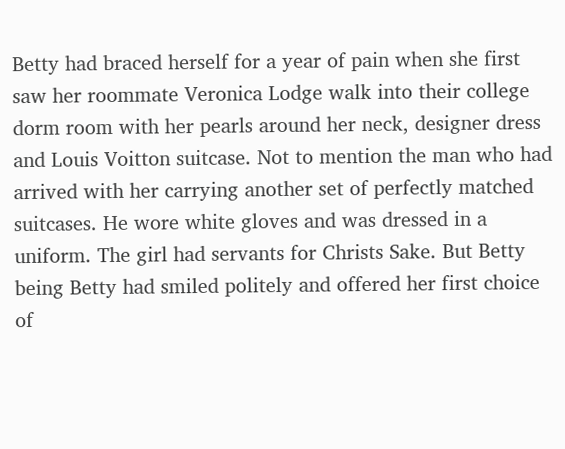Betty had braced herself for a year of pain when she first saw her roommate Veronica Lodge walk into their college dorm room with her pearls around her neck, designer dress and Louis Voitton suitcase. Not to mention the man who had arrived with her carrying another set of perfectly matched suitcases. He wore white gloves and was dressed in a uniform. The girl had servants for Christs Sake. But Betty being Betty had smiled politely and offered her first choice of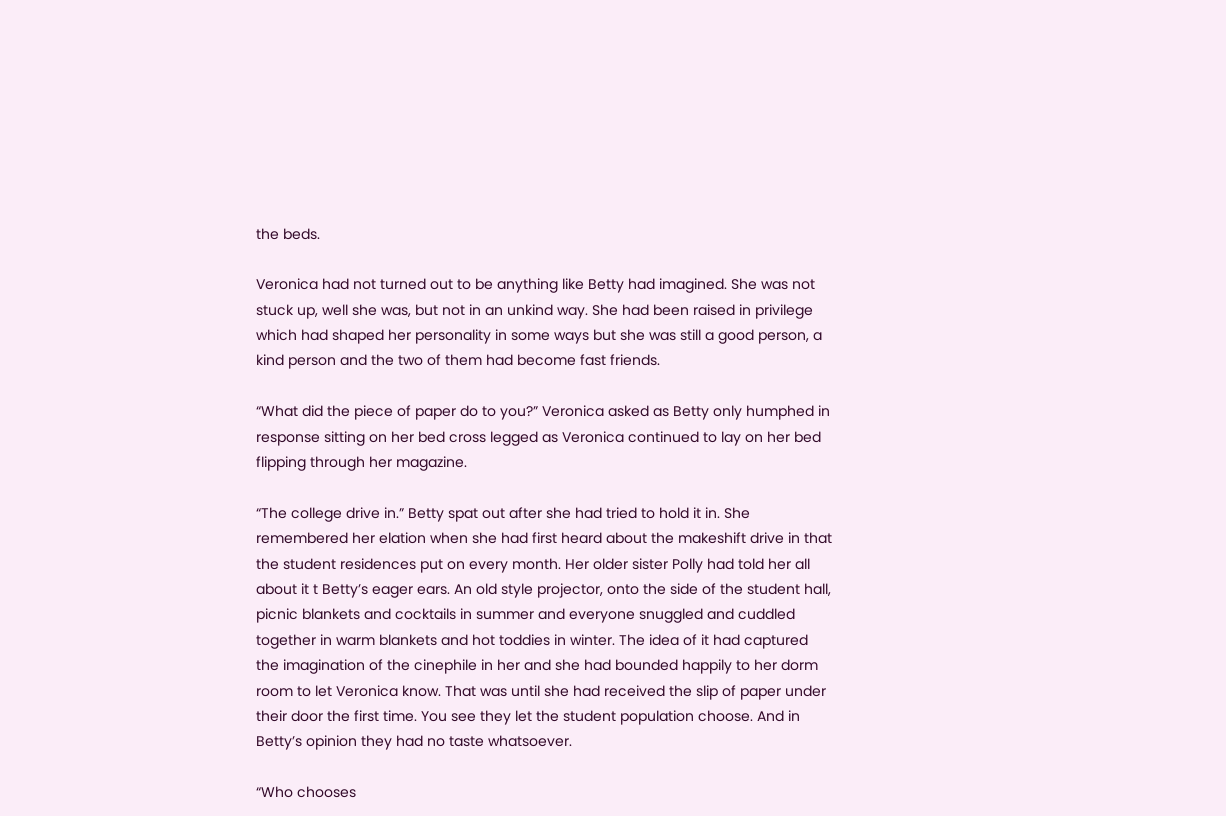the beds.

Veronica had not turned out to be anything like Betty had imagined. She was not stuck up, well she was, but not in an unkind way. She had been raised in privilege which had shaped her personality in some ways but she was still a good person, a kind person and the two of them had become fast friends.

“What did the piece of paper do to you?” Veronica asked as Betty only humphed in response sitting on her bed cross legged as Veronica continued to lay on her bed flipping through her magazine.

“The college drive in.” Betty spat out after she had tried to hold it in. She remembered her elation when she had first heard about the makeshift drive in that the student residences put on every month. Her older sister Polly had told her all about it t Betty’s eager ears. An old style projector, onto the side of the student hall, picnic blankets and cocktails in summer and everyone snuggled and cuddled together in warm blankets and hot toddies in winter. The idea of it had captured the imagination of the cinephile in her and she had bounded happily to her dorm room to let Veronica know. That was until she had received the slip of paper under their door the first time. You see they let the student population choose. And in Betty’s opinion they had no taste whatsoever.

“Who chooses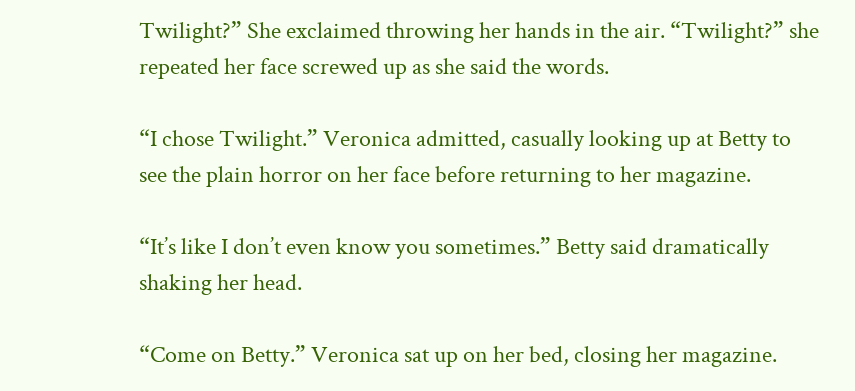Twilight?” She exclaimed throwing her hands in the air. “Twilight?” she repeated her face screwed up as she said the words.

“I chose Twilight.” Veronica admitted, casually looking up at Betty to see the plain horror on her face before returning to her magazine.

“It’s like I don’t even know you sometimes.” Betty said dramatically shaking her head.

“Come on Betty.” Veronica sat up on her bed, closing her magazine.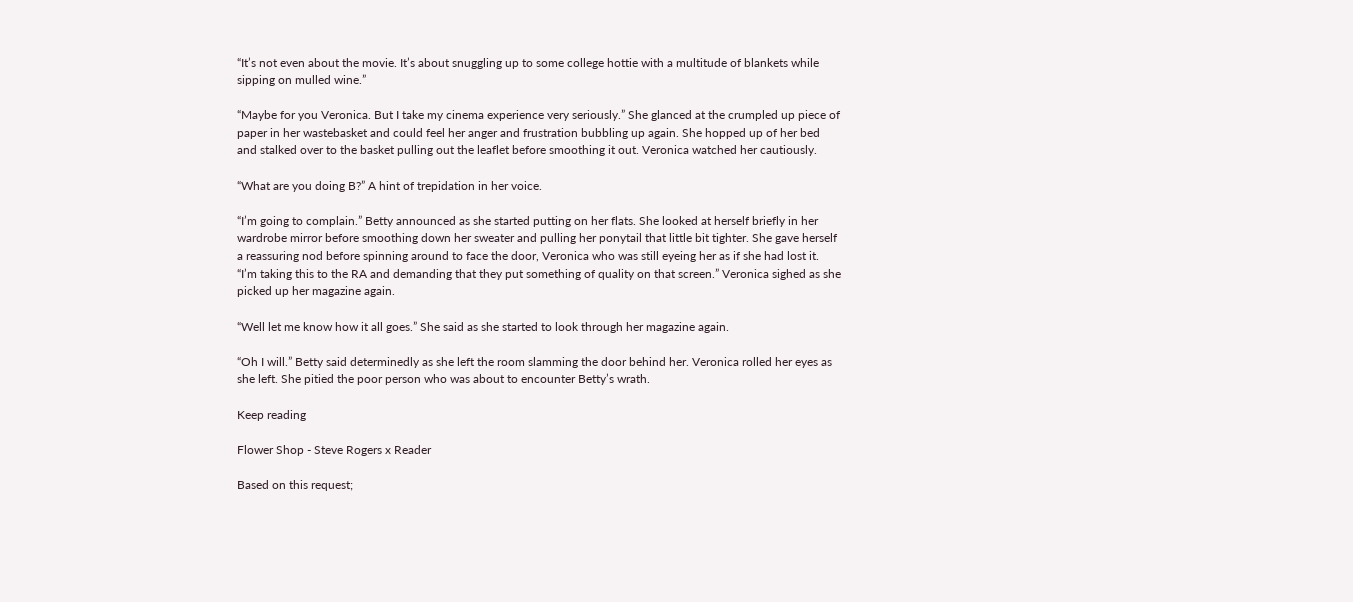“It’s not even about the movie. It’s about snuggling up to some college hottie with a multitude of blankets while sipping on mulled wine.”

“Maybe for you Veronica. But I take my cinema experience very seriously.” She glanced at the crumpled up piece of paper in her wastebasket and could feel her anger and frustration bubbling up again. She hopped up of her bed and stalked over to the basket pulling out the leaflet before smoothing it out. Veronica watched her cautiously.

“What are you doing B?” A hint of trepidation in her voice.

“I’m going to complain.” Betty announced as she started putting on her flats. She looked at herself briefly in her wardrobe mirror before smoothing down her sweater and pulling her ponytail that little bit tighter. She gave herself a reassuring nod before spinning around to face the door, Veronica who was still eyeing her as if she had lost it. “I’m taking this to the RA and demanding that they put something of quality on that screen.” Veronica sighed as she picked up her magazine again.

“Well let me know how it all goes.” She said as she started to look through her magazine again.

“Oh I will.” Betty said determinedly as she left the room slamming the door behind her. Veronica rolled her eyes as she left. She pitied the poor person who was about to encounter Betty’s wrath.

Keep reading

Flower Shop - Steve Rogers x Reader

Based on this request;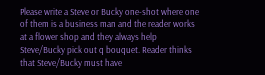Please write a Steve or Bucky one-shot where one of them is a business man and the reader works at a flower shop and they always help Steve/Bucky pick out q bouquet. Reader thinks that Steve/Bucky must have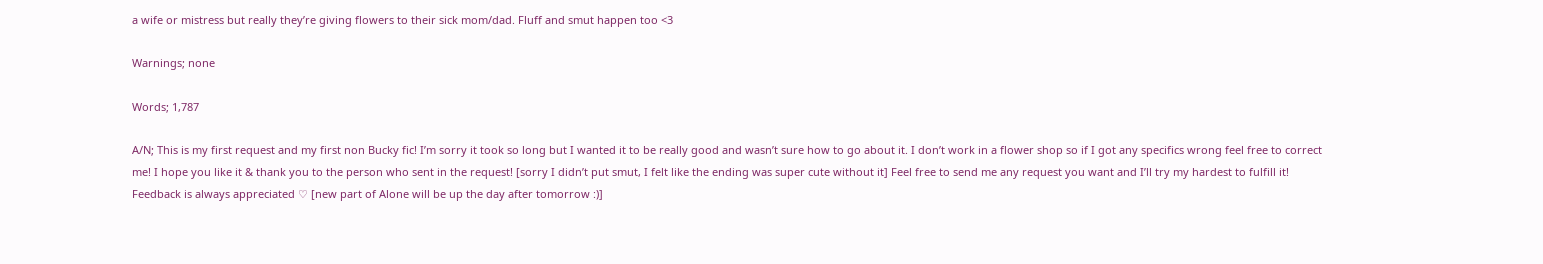a wife or mistress but really they’re giving flowers to their sick mom/dad. Fluff and smut happen too <3

Warnings; none

Words; 1,787

A/N; This is my first request and my first non Bucky fic! I’m sorry it took so long but I wanted it to be really good and wasn’t sure how to go about it. I don’t work in a flower shop so if I got any specifics wrong feel free to correct me! I hope you like it & thank you to the person who sent in the request! [sorry I didn’t put smut, I felt like the ending was super cute without it] Feel free to send me any request you want and I’ll try my hardest to fulfill it! Feedback is always appreciated ♡ [new part of Alone will be up the day after tomorrow :)]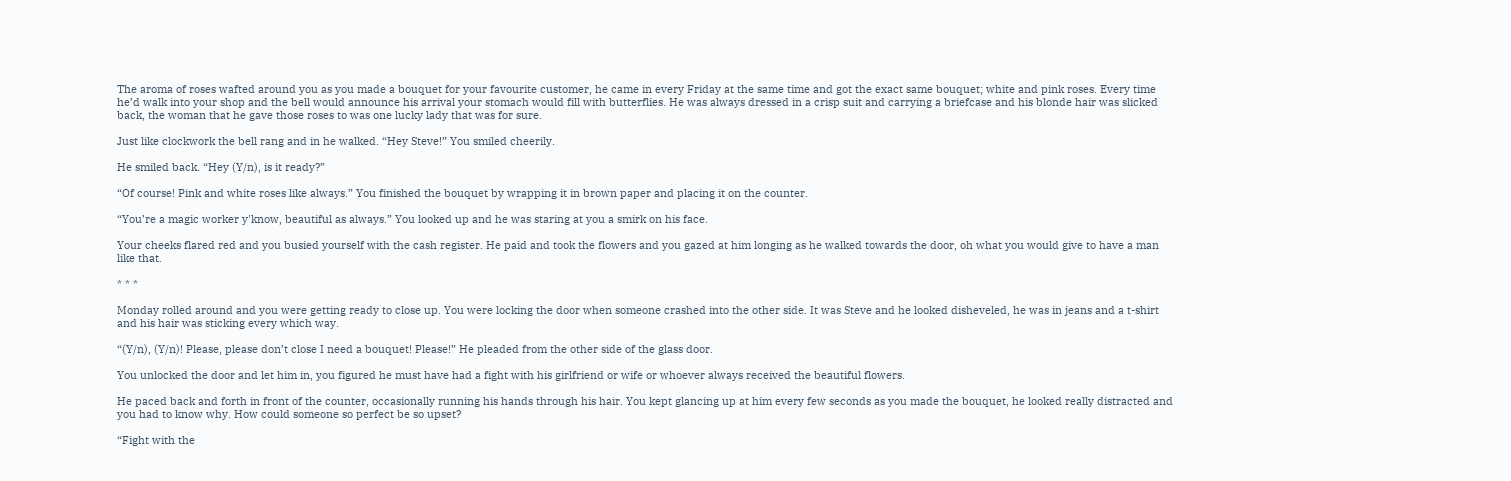The aroma of roses wafted around you as you made a bouquet for your favourite customer, he came in every Friday at the same time and got the exact same bouquet; white and pink roses. Every time he’d walk into your shop and the bell would announce his arrival your stomach would fill with butterflies. He was always dressed in a crisp suit and carrying a briefcase and his blonde hair was slicked back, the woman that he gave those roses to was one lucky lady that was for sure.

Just like clockwork the bell rang and in he walked. “Hey Steve!” You smiled cheerily.

He smiled back. “Hey (Y/n), is it ready?”

“Of course! Pink and white roses like always.” You finished the bouquet by wrapping it in brown paper and placing it on the counter.

“You’re a magic worker y'know, beautiful as always.” You looked up and he was staring at you a smirk on his face.

Your cheeks flared red and you busied yourself with the cash register. He paid and took the flowers and you gazed at him longing as he walked towards the door, oh what you would give to have a man like that.

* * *

Monday rolled around and you were getting ready to close up. You were locking the door when someone crashed into the other side. It was Steve and he looked disheveled, he was in jeans and a t-shirt and his hair was sticking every which way.

“(Y/n), (Y/n)! Please, please don’t close I need a bouquet! Please!” He pleaded from the other side of the glass door.

You unlocked the door and let him in, you figured he must have had a fight with his girlfriend or wife or whoever always received the beautiful flowers.

He paced back and forth in front of the counter, occasionally running his hands through his hair. You kept glancing up at him every few seconds as you made the bouquet, he looked really distracted and you had to know why. How could someone so perfect be so upset?

“Fight with the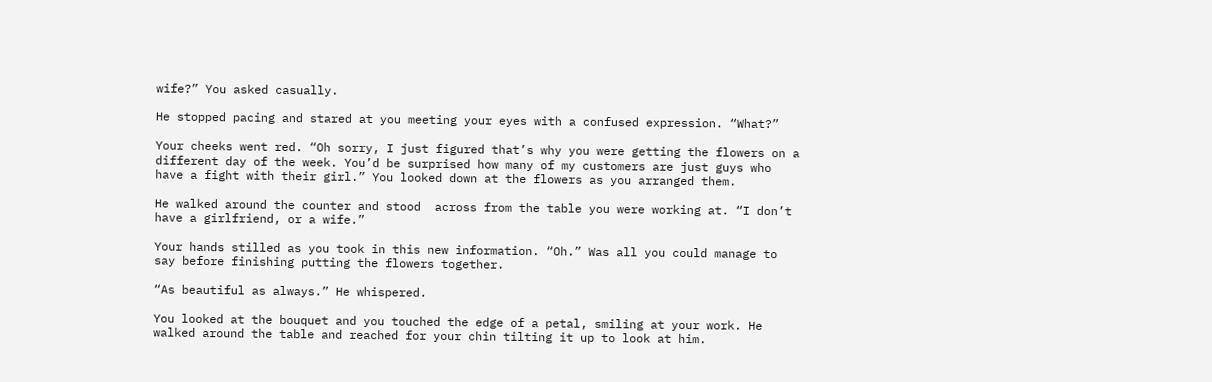wife?” You asked casually.

He stopped pacing and stared at you meeting your eyes with a confused expression. “What?”

Your cheeks went red. “Oh sorry, I just figured that’s why you were getting the flowers on a different day of the week. You’d be surprised how many of my customers are just guys who have a fight with their girl.” You looked down at the flowers as you arranged them.

He walked around the counter and stood  across from the table you were working at. “I don’t have a girlfriend, or a wife.”

Your hands stilled as you took in this new information. “Oh.” Was all you could manage to say before finishing putting the flowers together.

“As beautiful as always.” He whispered.

You looked at the bouquet and you touched the edge of a petal, smiling at your work. He walked around the table and reached for your chin tilting it up to look at him.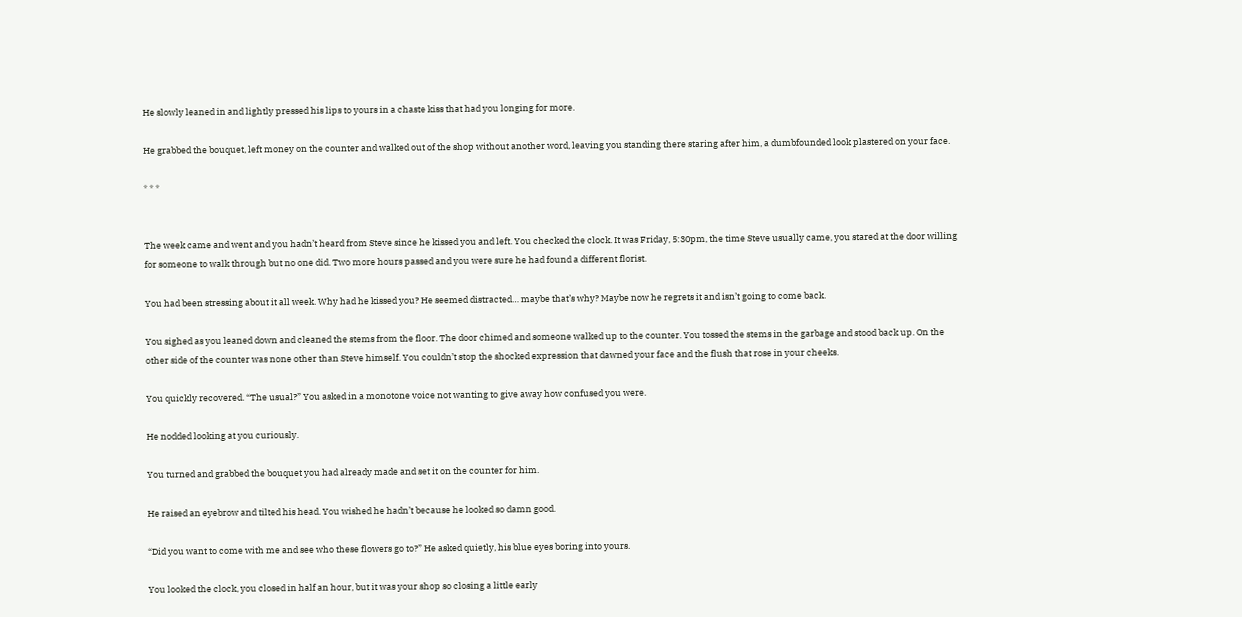He slowly leaned in and lightly pressed his lips to yours in a chaste kiss that had you longing for more.

He grabbed the bouquet, left money on the counter and walked out of the shop without another word, leaving you standing there staring after him, a dumbfounded look plastered on your face.

* * *


The week came and went and you hadn’t heard from Steve since he kissed you and left. You checked the clock. It was Friday, 5:30pm, the time Steve usually came, you stared at the door willing for someone to walk through but no one did. Two more hours passed and you were sure he had found a different florist.

You had been stressing about it all week. Why had he kissed you? He seemed distracted… maybe that’s why? Maybe now he regrets it and isn’t going to come back.

You sighed as you leaned down and cleaned the stems from the floor. The door chimed and someone walked up to the counter. You tossed the stems in the garbage and stood back up. On the other side of the counter was none other than Steve himself. You couldn’t stop the shocked expression that dawned your face and the flush that rose in your cheeks.

You quickly recovered. “The usual?” You asked in a monotone voice not wanting to give away how confused you were.

He nodded looking at you curiously.

You turned and grabbed the bouquet you had already made and set it on the counter for him.

He raised an eyebrow and tilted his head. You wished he hadn’t because he looked so damn good.

“Did you want to come with me and see who these flowers go to?” He asked quietly, his blue eyes boring into yours.

You looked the clock, you closed in half an hour, but it was your shop so closing a little early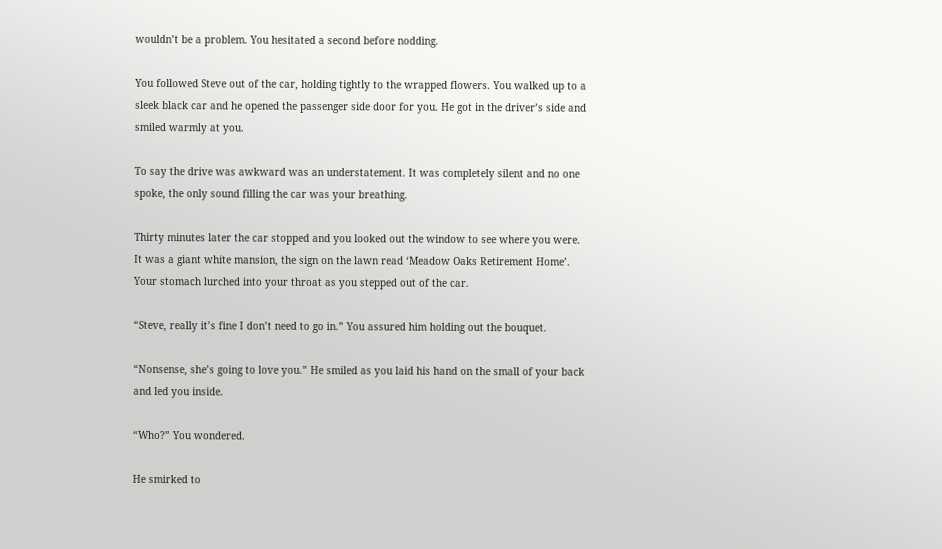wouldn’t be a problem. You hesitated a second before nodding.

You followed Steve out of the car, holding tightly to the wrapped flowers. You walked up to a sleek black car and he opened the passenger side door for you. He got in the driver’s side and smiled warmly at you.

To say the drive was awkward was an understatement. It was completely silent and no one spoke, the only sound filling the car was your breathing.

Thirty minutes later the car stopped and you looked out the window to see where you were. It was a giant white mansion, the sign on the lawn read ‘Meadow Oaks Retirement Home’. Your stomach lurched into your throat as you stepped out of the car.

“Steve, really it’s fine I don’t need to go in.” You assured him holding out the bouquet.

“Nonsense, she’s going to love you.” He smiled as you laid his hand on the small of your back and led you inside.

“Who?” You wondered.

He smirked to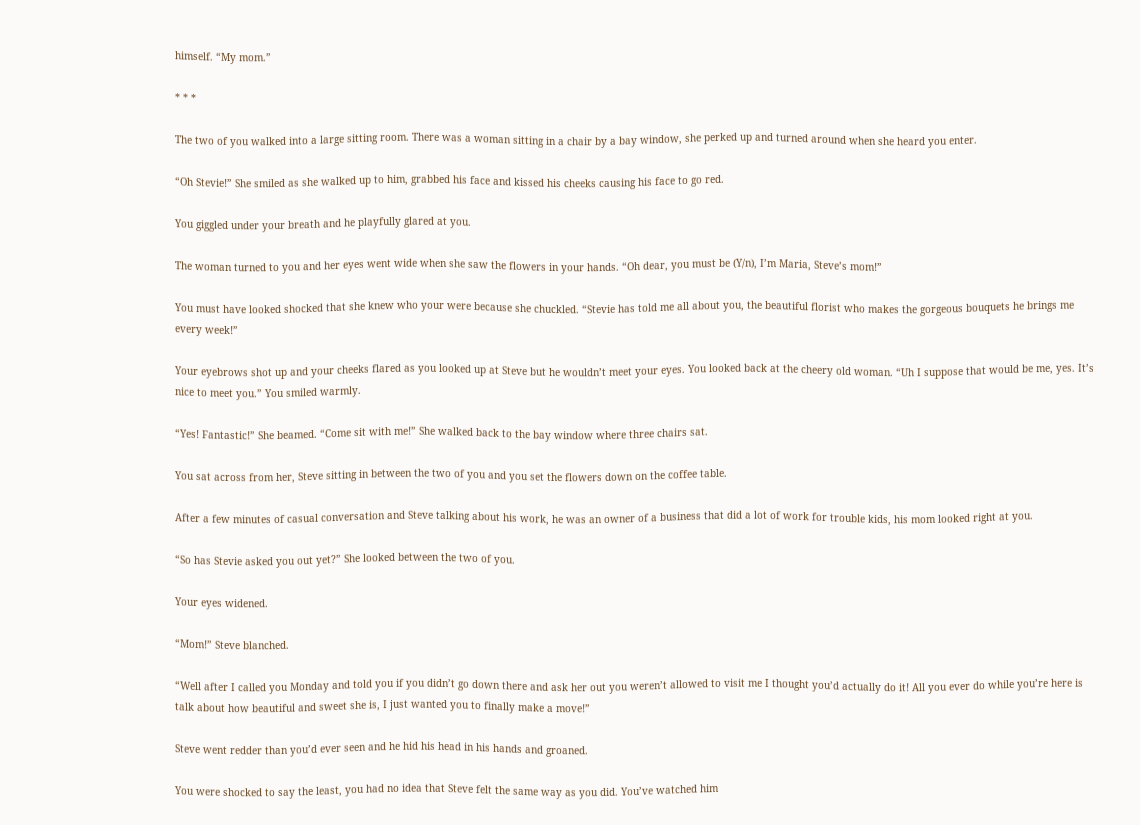himself. “My mom.”

* * *

The two of you walked into a large sitting room. There was a woman sitting in a chair by a bay window, she perked up and turned around when she heard you enter.

“Oh Stevie!” She smiled as she walked up to him, grabbed his face and kissed his cheeks causing his face to go red.

You giggled under your breath and he playfully glared at you.

The woman turned to you and her eyes went wide when she saw the flowers in your hands. “Oh dear, you must be (Y/n), I’m Maria, Steve’s mom!”

You must have looked shocked that she knew who your were because she chuckled. “Stevie has told me all about you, the beautiful florist who makes the gorgeous bouquets he brings me every week!”

Your eyebrows shot up and your cheeks flared as you looked up at Steve but he wouldn’t meet your eyes. You looked back at the cheery old woman. “Uh I suppose that would be me, yes. It’s nice to meet you.” You smiled warmly.

“Yes! Fantastic!” She beamed. “Come sit with me!” She walked back to the bay window where three chairs sat.

You sat across from her, Steve sitting in between the two of you and you set the flowers down on the coffee table.

After a few minutes of casual conversation and Steve talking about his work, he was an owner of a business that did a lot of work for trouble kids, his mom looked right at you.

“So has Stevie asked you out yet?” She looked between the two of you.

Your eyes widened.

“Mom!” Steve blanched.

“Well after I called you Monday and told you if you didn’t go down there and ask her out you weren’t allowed to visit me I thought you’d actually do it! All you ever do while you’re here is talk about how beautiful and sweet she is, I just wanted you to finally make a move!”

Steve went redder than you’d ever seen and he hid his head in his hands and groaned.

You were shocked to say the least, you had no idea that Steve felt the same way as you did. You’ve watched him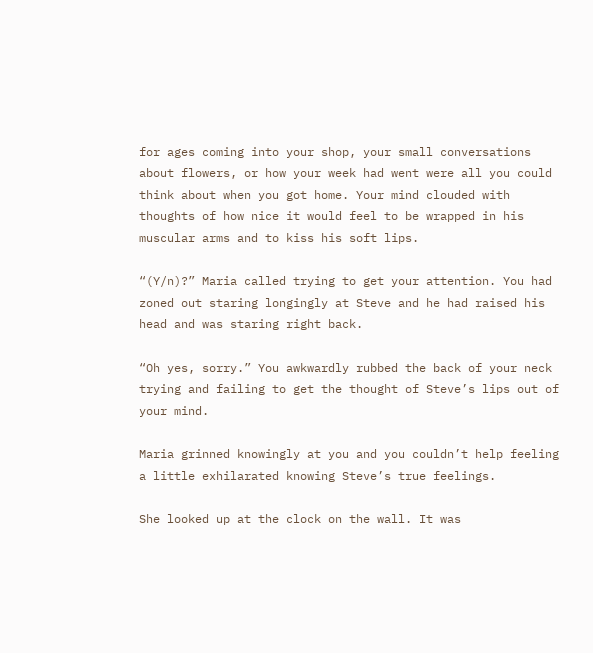for ages coming into your shop, your small conversations about flowers, or how your week had went were all you could think about when you got home. Your mind clouded with thoughts of how nice it would feel to be wrapped in his muscular arms and to kiss his soft lips.

“(Y/n)?” Maria called trying to get your attention. You had zoned out staring longingly at Steve and he had raised his head and was staring right back.

“Oh yes, sorry.” You awkwardly rubbed the back of your neck trying and failing to get the thought of Steve’s lips out of your mind.

Maria grinned knowingly at you and you couldn’t help feeling a little exhilarated knowing Steve’s true feelings.

She looked up at the clock on the wall. It was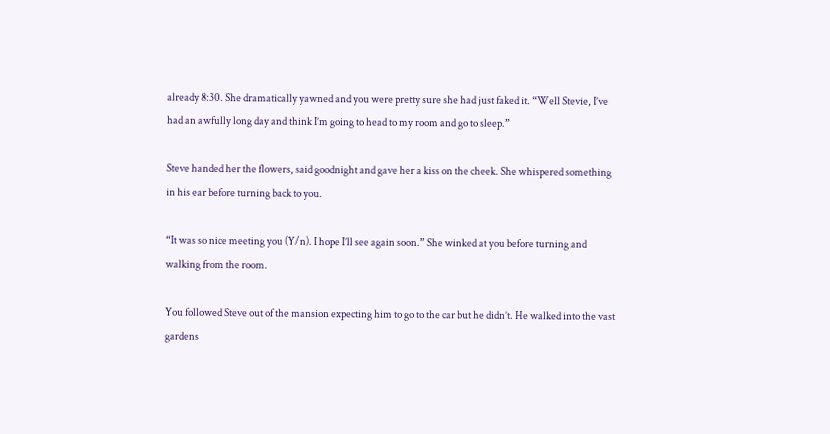already 8:30. She dramatically yawned and you were pretty sure she had just faked it. “Well Stevie, I’ve had an awfully long day and think I’m going to head to my room and go to sleep.”

Steve handed her the flowers, said goodnight and gave her a kiss on the cheek. She whispered something in his ear before turning back to you.

“It was so nice meeting you (Y/n). I hope I’ll see again soon.” She winked at you before turning and walking from the room.

You followed Steve out of the mansion expecting him to go to the car but he didn’t. He walked into the vast gardens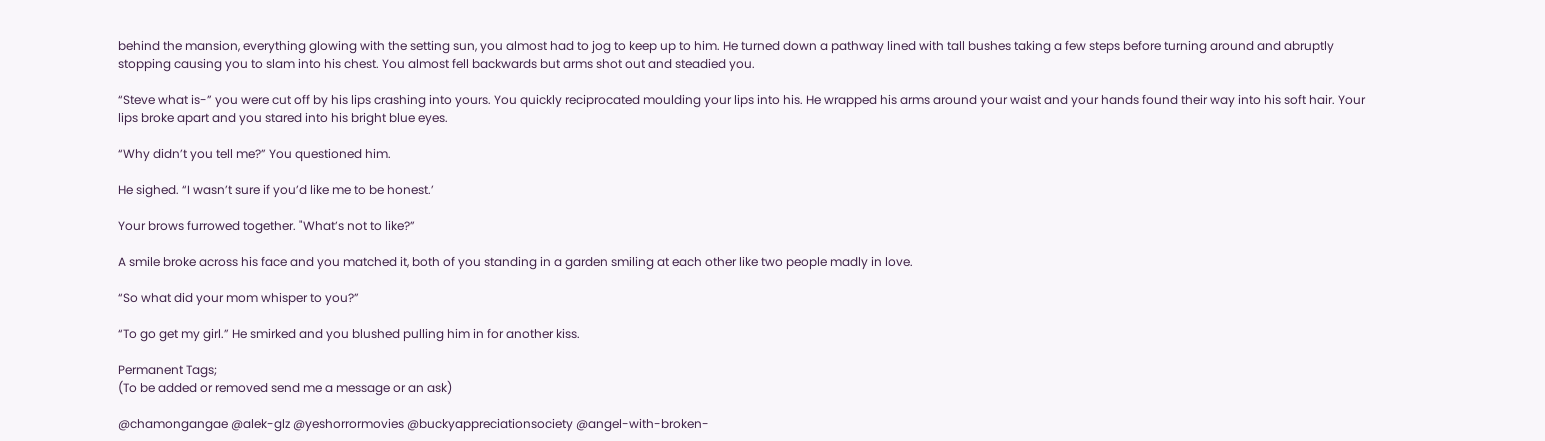behind the mansion, everything glowing with the setting sun, you almost had to jog to keep up to him. He turned down a pathway lined with tall bushes taking a few steps before turning around and abruptly stopping causing you to slam into his chest. You almost fell backwards but arms shot out and steadied you.

“Steve what is-” you were cut off by his lips crashing into yours. You quickly reciprocated moulding your lips into his. He wrapped his arms around your waist and your hands found their way into his soft hair. Your lips broke apart and you stared into his bright blue eyes.

“Why didn’t you tell me?” You questioned him.

He sighed. “I wasn’t sure if you’d like me to be honest.’

Your brows furrowed together. "What’s not to like?”

A smile broke across his face and you matched it, both of you standing in a garden smiling at each other like two people madly in love.

“So what did your mom whisper to you?”

“To go get my girl.” He smirked and you blushed pulling him in for another kiss.

Permanent Tags;
(To be added or removed send me a message or an ask)

@chamongangae @alek-glz @yeshorrormovies @buckyappreciationsociety @angel-with-broken-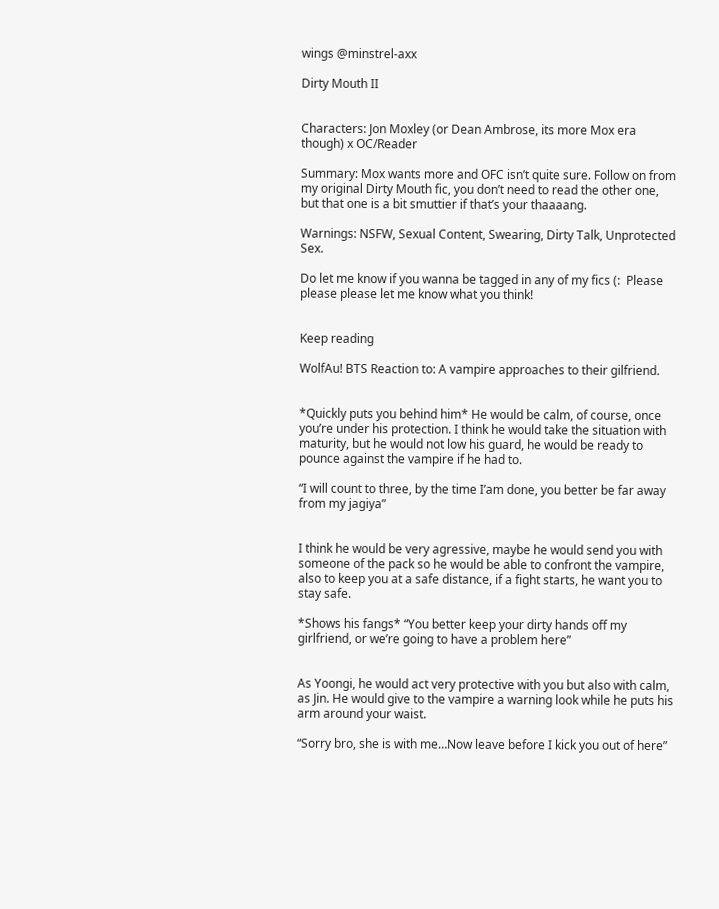wings @minstrel-axx

Dirty Mouth II


Characters: Jon Moxley (or Dean Ambrose, its more Mox era though) x OC/Reader

Summary: Mox wants more and OFC isn’t quite sure. Follow on from my original Dirty Mouth fic, you don’t need to read the other one, but that one is a bit smuttier if that’s your thaaaang.

Warnings: NSFW, Sexual Content, Swearing, Dirty Talk, Unprotected Sex.

Do let me know if you wanna be tagged in any of my fics (:  Please please please let me know what you think!


Keep reading

WolfAu! BTS Reaction to: A vampire approaches to their gilfriend.


*Quickly puts you behind him* He would be calm, of course, once you’re under his protection. I think he would take the situation with maturity, but he would not low his guard, he would be ready to pounce against the vampire if he had to.

“I will count to three, by the time I’am done, you better be far away from my jagiya”


I think he would be very agressive, maybe he would send you with someone of the pack so he would be able to confront the vampire, also to keep you at a safe distance, if a fight starts, he want you to stay safe.

*Shows his fangs* “You better keep your dirty hands off my girlfriend, or we’re going to have a problem here”


As Yoongi, he would act very protective with you but also with calm, as Jin. He would give to the vampire a warning look while he puts his arm around your waist.

“Sorry bro, she is with me…Now leave before I kick you out of here”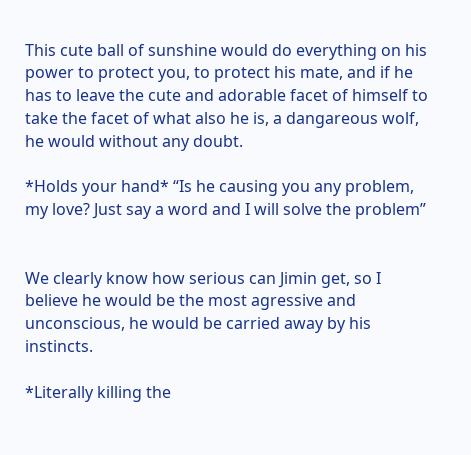This cute ball of sunshine would do everything on his power to protect you, to protect his mate, and if he has to leave the cute and adorable facet of himself to take the facet of what also he is, a dangareous wolf, he would without any doubt.

*Holds your hand* “Is he causing you any problem, my love? Just say a word and I will solve the problem”


We clearly know how serious can Jimin get, so I believe he would be the most agressive and unconscious, he would be carried away by his instincts.

*Literally killing the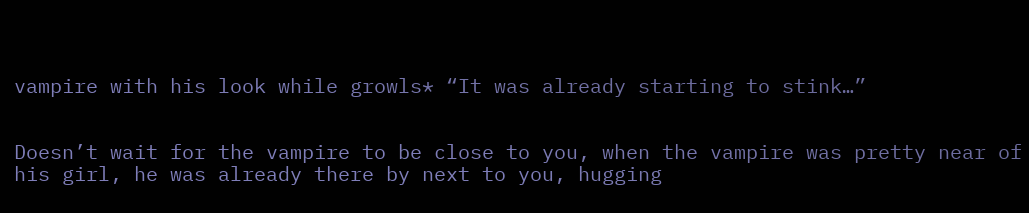vampire with his look while growls* “It was already starting to stink…”


Doesn’t wait for the vampire to be close to you, when the vampire was pretty near of his girl, he was already there by next to you, hugging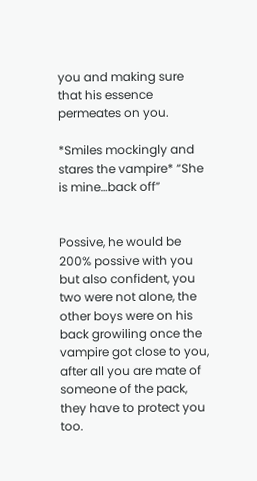you and making sure that his essence permeates on you.

*Smiles mockingly and stares the vampire* “She is mine…back off”


Possive, he would be 200% possive with you but also confident, you two were not alone, the other boys were on his back growiling once the vampire got close to you, after all you are mate of someone of the pack, they have to protect you too.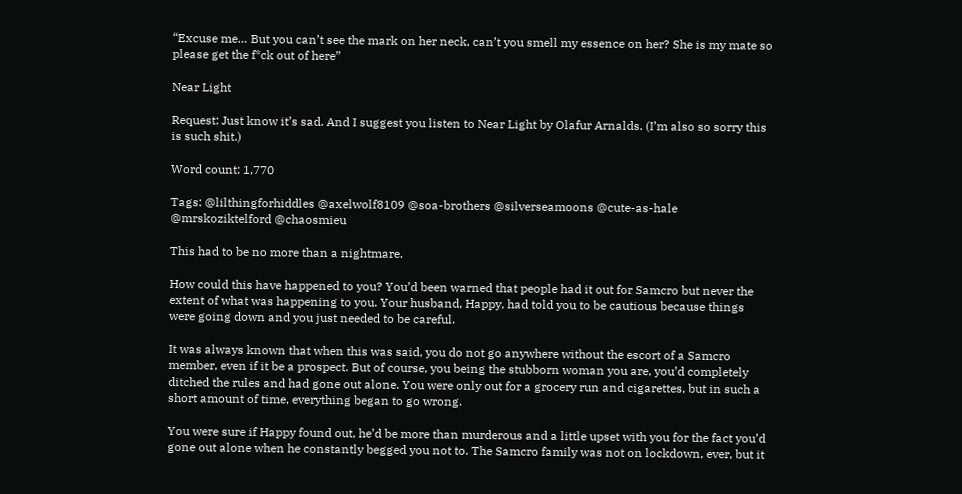“Excuse me… But you can’t see the mark on her neck, can’t you smell my essence on her? She is my mate so please get the f*ck out of here”

Near Light

Request: Just know it’s sad. And I suggest you listen to Near Light by Olafur Arnalds. (I’m also so sorry this is such shit.)

Word count: 1,770

Tags: @lilthingforhiddles @axelwolf8109 @soa-brothers @silverseamoons @cute-as-hale @mrskoziktelford @chaosmieu

This had to be no more than a nightmare.

How could this have happened to you? You’d been warned that people had it out for Samcro but never the extent of what was happening to you. Your husband, Happy, had told you to be cautious because things were going down and you just needed to be careful.

It was always known that when this was said, you do not go anywhere without the escort of a Samcro member, even if it be a prospect. But of course, you being the stubborn woman you are, you’d completely ditched the rules and had gone out alone. You were only out for a grocery run and cigarettes, but in such a short amount of time, everything began to go wrong.

You were sure if Happy found out, he’d be more than murderous and a little upset with you for the fact you’d gone out alone when he constantly begged you not to. The Samcro family was not on lockdown, ever, but it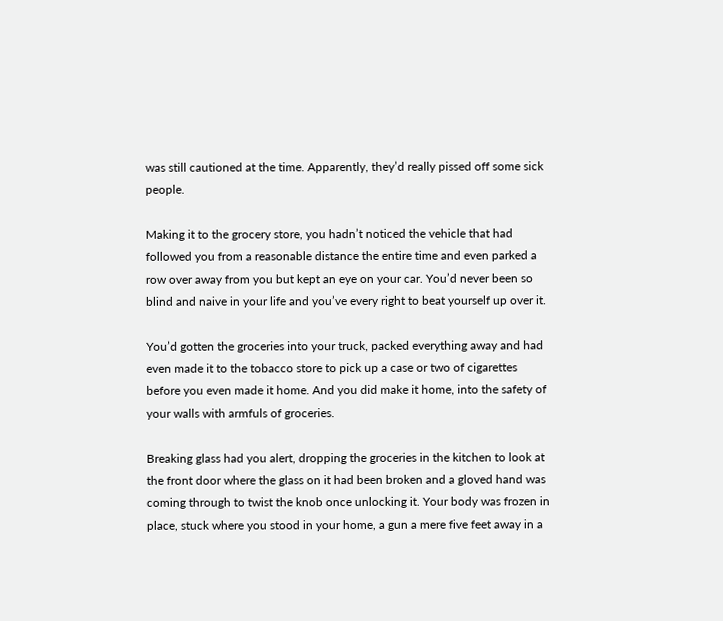was still cautioned at the time. Apparently, they’d really pissed off some sick people.

Making it to the grocery store, you hadn’t noticed the vehicle that had followed you from a reasonable distance the entire time and even parked a row over away from you but kept an eye on your car. You’d never been so blind and naive in your life and you’ve every right to beat yourself up over it.

You’d gotten the groceries into your truck, packed everything away and had even made it to the tobacco store to pick up a case or two of cigarettes before you even made it home. And you did make it home, into the safety of your walls with armfuls of groceries.

Breaking glass had you alert, dropping the groceries in the kitchen to look at the front door where the glass on it had been broken and a gloved hand was coming through to twist the knob once unlocking it. Your body was frozen in place, stuck where you stood in your home, a gun a mere five feet away in a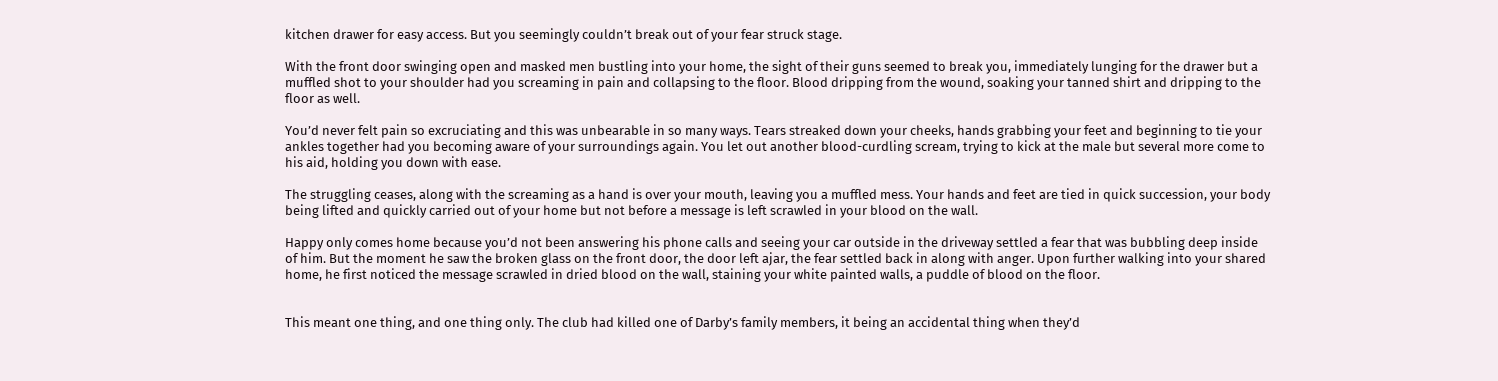kitchen drawer for easy access. But you seemingly couldn’t break out of your fear struck stage.

With the front door swinging open and masked men bustling into your home, the sight of their guns seemed to break you, immediately lunging for the drawer but a muffled shot to your shoulder had you screaming in pain and collapsing to the floor. Blood dripping from the wound, soaking your tanned shirt and dripping to the floor as well.

You’d never felt pain so excruciating and this was unbearable in so many ways. Tears streaked down your cheeks, hands grabbing your feet and beginning to tie your ankles together had you becoming aware of your surroundings again. You let out another blood-curdling scream, trying to kick at the male but several more come to his aid, holding you down with ease.

The struggling ceases, along with the screaming as a hand is over your mouth, leaving you a muffled mess. Your hands and feet are tied in quick succession, your body being lifted and quickly carried out of your home but not before a message is left scrawled in your blood on the wall.

Happy only comes home because you’d not been answering his phone calls and seeing your car outside in the driveway settled a fear that was bubbling deep inside of him. But the moment he saw the broken glass on the front door, the door left ajar, the fear settled back in along with anger. Upon further walking into your shared home, he first noticed the message scrawled in dried blood on the wall, staining your white painted walls, a puddle of blood on the floor.


This meant one thing, and one thing only. The club had killed one of Darby’s family members, it being an accidental thing when they’d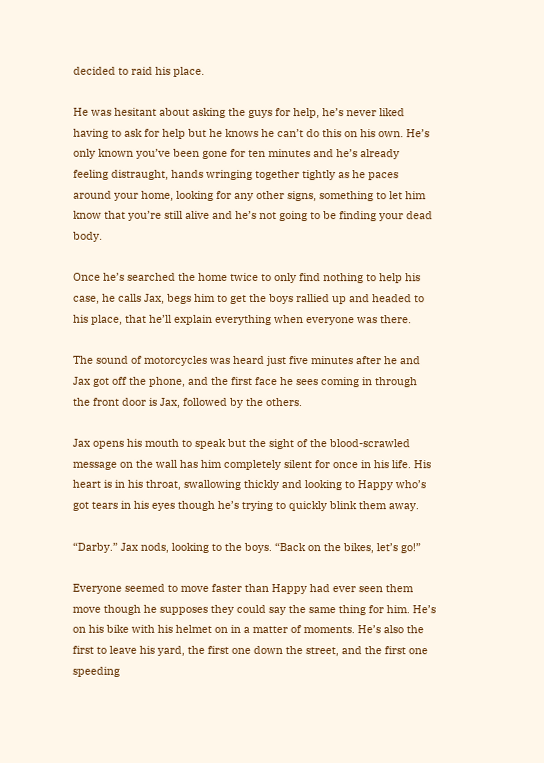decided to raid his place.

He was hesitant about asking the guys for help, he’s never liked having to ask for help but he knows he can’t do this on his own. He’s only known you’ve been gone for ten minutes and he’s already feeling distraught, hands wringing together tightly as he paces around your home, looking for any other signs, something to let him know that you’re still alive and he’s not going to be finding your dead body.

Once he’s searched the home twice to only find nothing to help his case, he calls Jax, begs him to get the boys rallied up and headed to his place, that he’ll explain everything when everyone was there.

The sound of motorcycles was heard just five minutes after he and Jax got off the phone, and the first face he sees coming in through the front door is Jax, followed by the others.

Jax opens his mouth to speak but the sight of the blood-scrawled message on the wall has him completely silent for once in his life. His heart is in his throat, swallowing thickly and looking to Happy who’s got tears in his eyes though he’s trying to quickly blink them away.

“Darby.” Jax nods, looking to the boys. “Back on the bikes, let’s go!”

Everyone seemed to move faster than Happy had ever seen them move though he supposes they could say the same thing for him. He’s on his bike with his helmet on in a matter of moments. He’s also the first to leave his yard, the first one down the street, and the first one speeding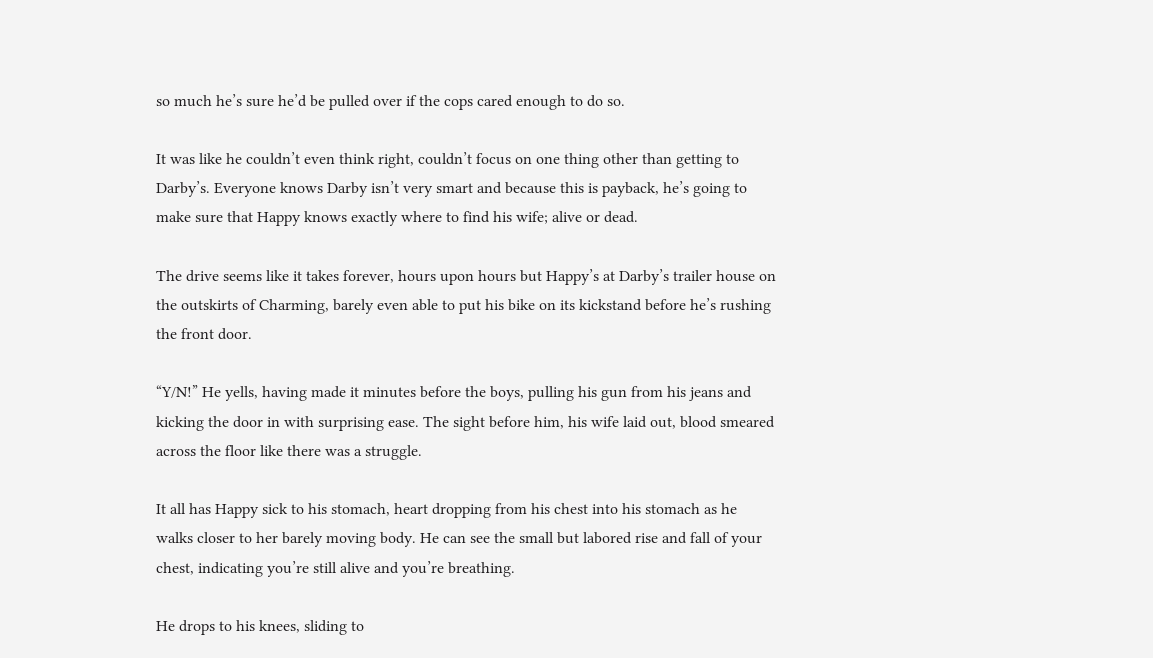so much he’s sure he’d be pulled over if the cops cared enough to do so.

It was like he couldn’t even think right, couldn’t focus on one thing other than getting to Darby’s. Everyone knows Darby isn’t very smart and because this is payback, he’s going to make sure that Happy knows exactly where to find his wife; alive or dead.

The drive seems like it takes forever, hours upon hours but Happy’s at Darby’s trailer house on the outskirts of Charming, barely even able to put his bike on its kickstand before he’s rushing the front door.

“Y/N!” He yells, having made it minutes before the boys, pulling his gun from his jeans and kicking the door in with surprising ease. The sight before him, his wife laid out, blood smeared across the floor like there was a struggle.

It all has Happy sick to his stomach, heart dropping from his chest into his stomach as he walks closer to her barely moving body. He can see the small but labored rise and fall of your chest, indicating you’re still alive and you’re breathing.

He drops to his knees, sliding to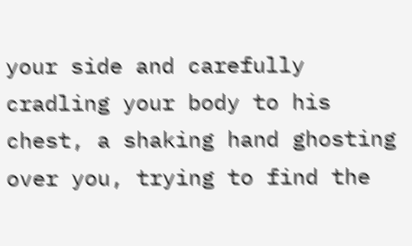your side and carefully cradling your body to his chest, a shaking hand ghosting over you, trying to find the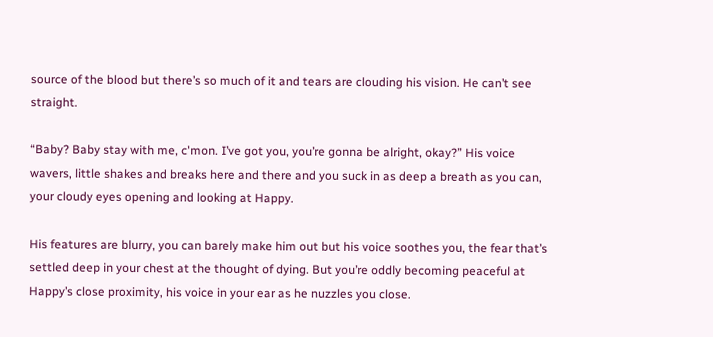source of the blood but there’s so much of it and tears are clouding his vision. He can’t see straight.

“Baby? Baby stay with me, c'mon. I’ve got you, you’re gonna be alright, okay?” His voice wavers, little shakes and breaks here and there and you suck in as deep a breath as you can, your cloudy eyes opening and looking at Happy.

His features are blurry, you can barely make him out but his voice soothes you, the fear that’s settled deep in your chest at the thought of dying. But you’re oddly becoming peaceful at Happy’s close proximity, his voice in your ear as he nuzzles you close.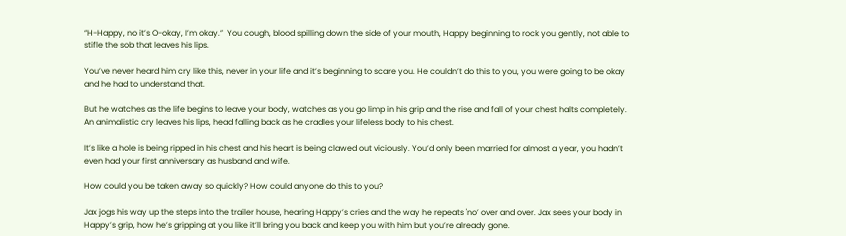“H-Happy, no it’s O-okay, I’m okay.”  You cough, blood spilling down the side of your mouth, Happy beginning to rock you gently, not able to stifle the sob that leaves his lips.

You’ve never heard him cry like this, never in your life and it’s beginning to scare you. He couldn’t do this to you, you were going to be okay and he had to understand that.

But he watches as the life begins to leave your body, watches as you go limp in his grip and the rise and fall of your chest halts completely. An animalistic cry leaves his lips, head falling back as he cradles your lifeless body to his chest.

It’s like a hole is being ripped in his chest and his heart is being clawed out viciously. You’d only been married for almost a year, you hadn’t even had your first anniversary as husband and wife.

How could you be taken away so quickly? How could anyone do this to you?

Jax jogs his way up the steps into the trailer house, hearing Happy’s cries and the way he repeats 'no’ over and over. Jax sees your body in Happy’s grip, how he’s gripping at you like it’ll bring you back and keep you with him but you’re already gone.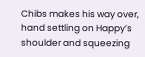Chibs makes his way over, hand settling on Happy’s shoulder and squeezing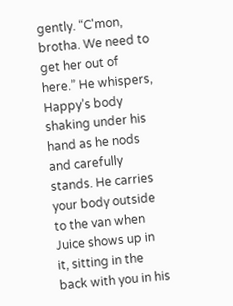gently. “C'mon, brotha. We need to get her out of here.” He whispers, Happy’s body shaking under his hand as he nods and carefully stands. He carries your body outside to the van when Juice shows up in it, sitting in the back with you in his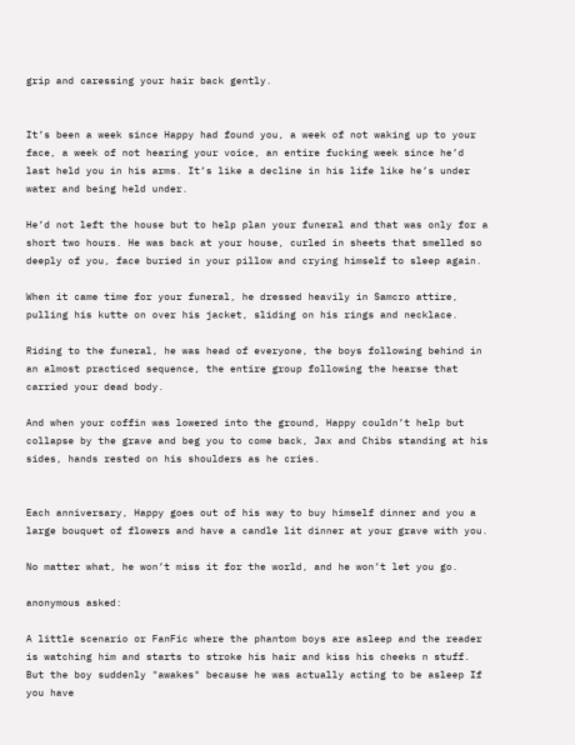grip and caressing your hair back gently.


It’s been a week since Happy had found you, a week of not waking up to your face, a week of not hearing your voice, an entire fucking week since he’d last held you in his arms. It’s like a decline in his life like he’s under water and being held under.

He’d not left the house but to help plan your funeral and that was only for a short two hours. He was back at your house, curled in sheets that smelled so deeply of you, face buried in your pillow and crying himself to sleep again.

When it came time for your funeral, he dressed heavily in Samcro attire, pulling his kutte on over his jacket, sliding on his rings and necklace.

Riding to the funeral, he was head of everyone, the boys following behind in an almost practiced sequence, the entire group following the hearse that carried your dead body.

And when your coffin was lowered into the ground, Happy couldn’t help but collapse by the grave and beg you to come back, Jax and Chibs standing at his sides, hands rested on his shoulders as he cries.


Each anniversary, Happy goes out of his way to buy himself dinner and you a large bouquet of flowers and have a candle lit dinner at your grave with you.

No matter what, he won’t miss it for the world, and he won’t let you go.

anonymous asked:

A little scenario or FanFic where the phantom boys are asleep and the reader is watching him and starts to stroke his hair and kiss his cheeks n stuff. But the boy suddenly "awakes" because he was actually acting to be asleep If you have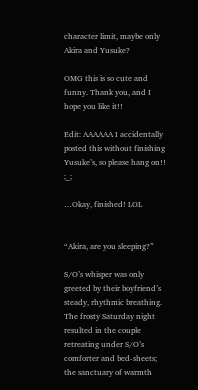character limit, maybe only Akira and Yusuke?

OMG this is so cute and funny. Thank you, and I hope you like it!!

Edit: AAAAAA I accidentally posted this without finishing Yusuke’s, so please hang on!! ;_;

…Okay, finished! LOL


“Akira, are you sleeping?”

S/O’s whisper was only greeted by their boyfriend’s steady, rhythmic breathing. The frosty Saturday night resulted in the couple retreating under S/O’s comforter and bed-sheets; the sanctuary of warmth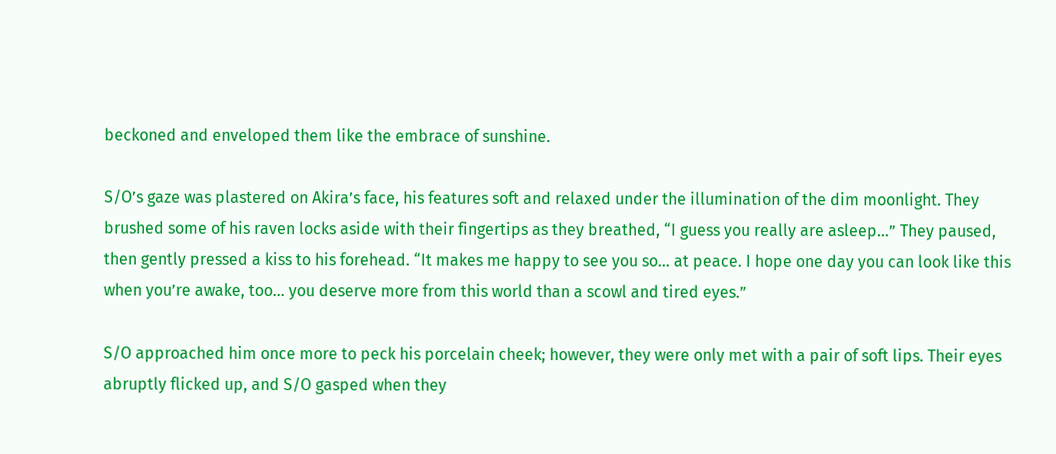beckoned and enveloped them like the embrace of sunshine.

S/O’s gaze was plastered on Akira’s face, his features soft and relaxed under the illumination of the dim moonlight. They brushed some of his raven locks aside with their fingertips as they breathed, “I guess you really are asleep…” They paused, then gently pressed a kiss to his forehead. “It makes me happy to see you so… at peace. I hope one day you can look like this when you’re awake, too… you deserve more from this world than a scowl and tired eyes.”

S/O approached him once more to peck his porcelain cheek; however, they were only met with a pair of soft lips. Their eyes abruptly flicked up, and S/O gasped when they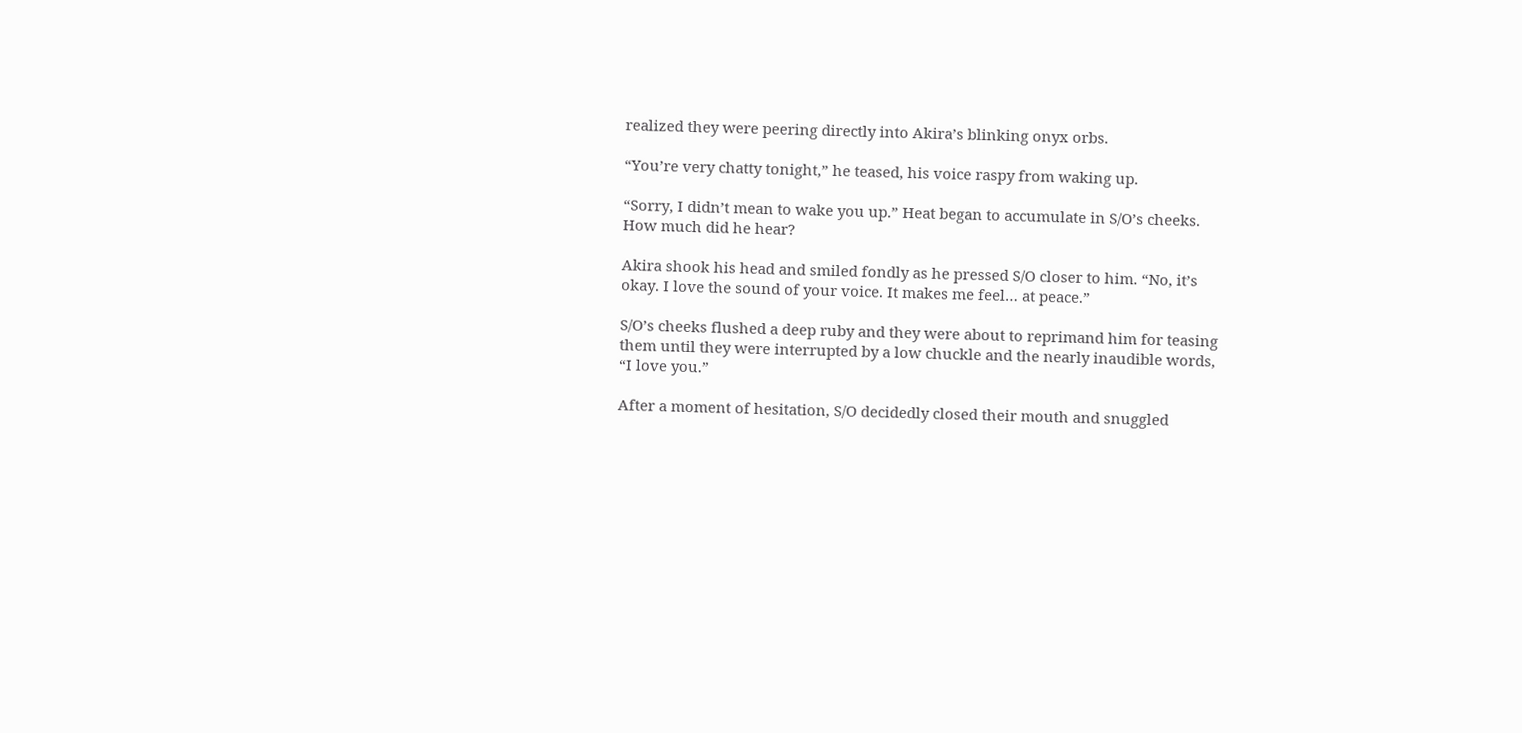realized they were peering directly into Akira’s blinking onyx orbs.

“You’re very chatty tonight,” he teased, his voice raspy from waking up.

“Sorry, I didn’t mean to wake you up.” Heat began to accumulate in S/O’s cheeks. How much did he hear?

Akira shook his head and smiled fondly as he pressed S/O closer to him. “No, it’s okay. I love the sound of your voice. It makes me feel… at peace.”

S/O’s cheeks flushed a deep ruby and they were about to reprimand him for teasing them until they were interrupted by a low chuckle and the nearly inaudible words, “I love you.”

After a moment of hesitation, S/O decidedly closed their mouth and snuggled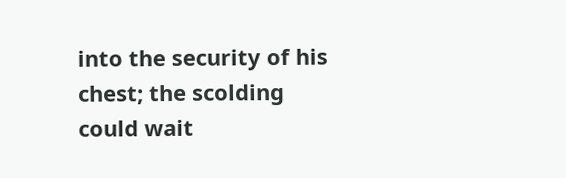into the security of his chest; the scolding could wait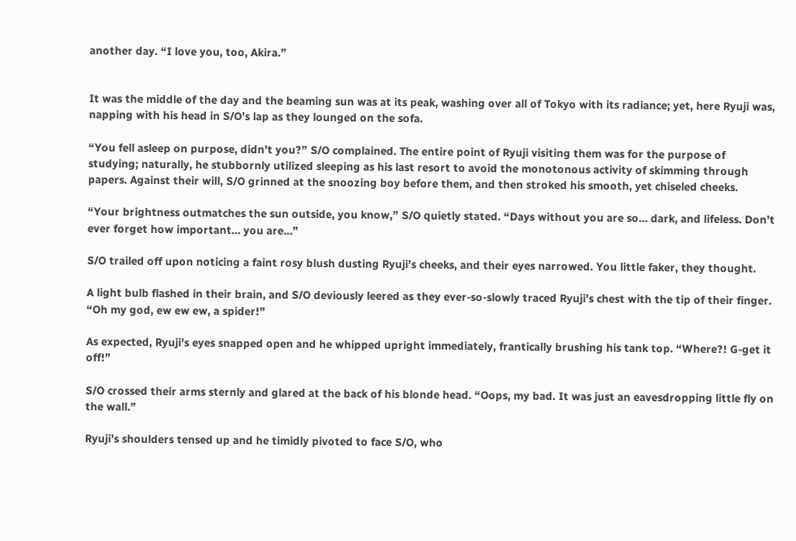another day. “I love you, too, Akira.”


It was the middle of the day and the beaming sun was at its peak, washing over all of Tokyo with its radiance; yet, here Ryuji was, napping with his head in S/O’s lap as they lounged on the sofa.

“You fell asleep on purpose, didn’t you?” S/O complained. The entire point of Ryuji visiting them was for the purpose of studying; naturally, he stubbornly utilized sleeping as his last resort to avoid the monotonous activity of skimming through papers. Against their will, S/O grinned at the snoozing boy before them, and then stroked his smooth, yet chiseled cheeks.

“Your brightness outmatches the sun outside, you know,” S/O quietly stated. “Days without you are so… dark, and lifeless. Don’t ever forget how important… you are…”

S/O trailed off upon noticing a faint rosy blush dusting Ryuji’s cheeks, and their eyes narrowed. You little faker, they thought.

A light bulb flashed in their brain, and S/O deviously leered as they ever-so-slowly traced Ryuji’s chest with the tip of their finger. “Oh my god, ew ew ew, a spider!”

As expected, Ryuji’s eyes snapped open and he whipped upright immediately, frantically brushing his tank top. “Where?! G-get it off!”

S/O crossed their arms sternly and glared at the back of his blonde head. “Oops, my bad. It was just an eavesdropping little fly on the wall.”

Ryuji’s shoulders tensed up and he timidly pivoted to face S/O, who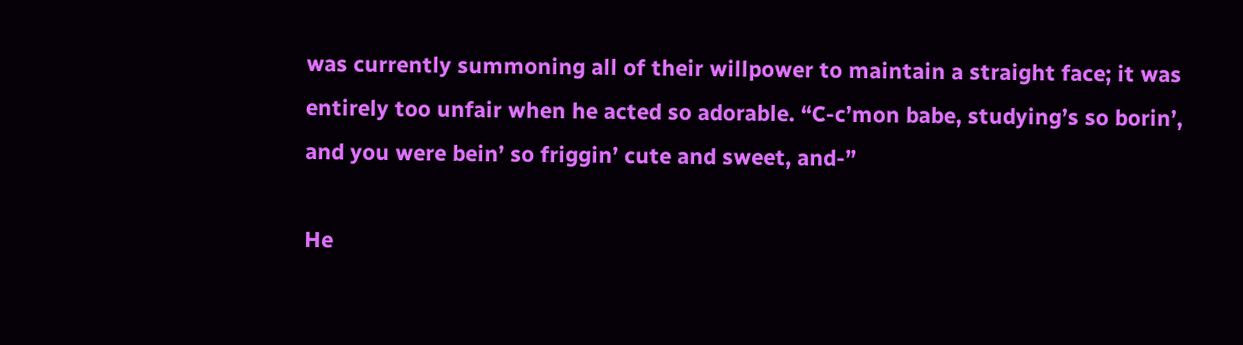was currently summoning all of their willpower to maintain a straight face; it was entirely too unfair when he acted so adorable. “C-c’mon babe, studying’s so borin’, and you were bein’ so friggin’ cute and sweet, and-”

He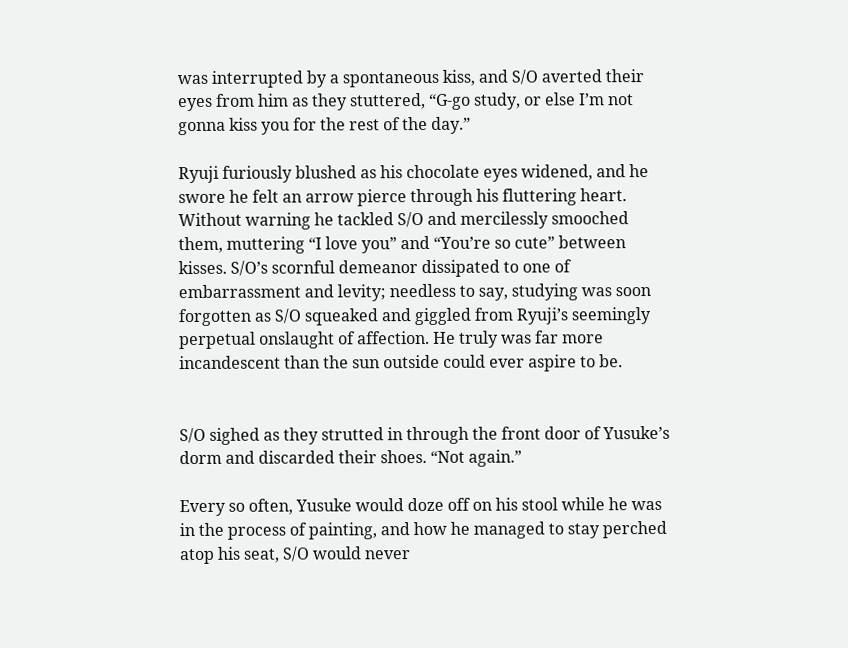was interrupted by a spontaneous kiss, and S/O averted their eyes from him as they stuttered, “G-go study, or else I’m not gonna kiss you for the rest of the day.”

Ryuji furiously blushed as his chocolate eyes widened, and he swore he felt an arrow pierce through his fluttering heart. Without warning he tackled S/O and mercilessly smooched them, muttering “I love you” and “You’re so cute” between kisses. S/O’s scornful demeanor dissipated to one of embarrassment and levity; needless to say, studying was soon forgotten as S/O squeaked and giggled from Ryuji’s seemingly perpetual onslaught of affection. He truly was far more incandescent than the sun outside could ever aspire to be.


S/O sighed as they strutted in through the front door of Yusuke’s dorm and discarded their shoes. “Not again.”

Every so often, Yusuke would doze off on his stool while he was in the process of painting, and how he managed to stay perched atop his seat, S/O would never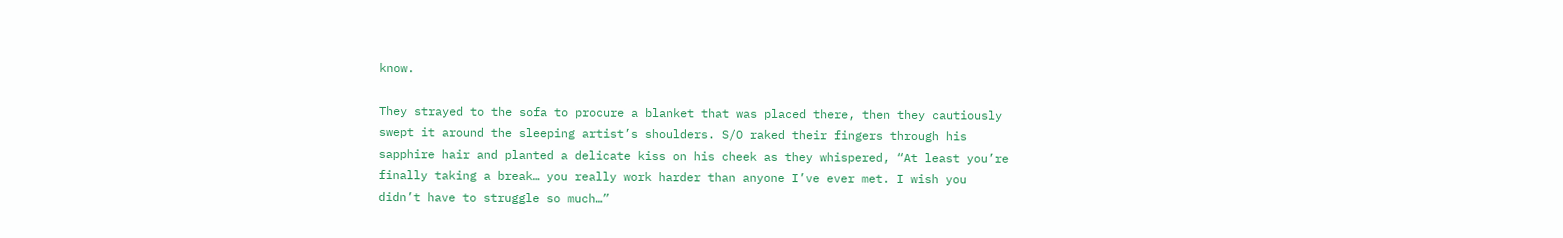know.

They strayed to the sofa to procure a blanket that was placed there, then they cautiously swept it around the sleeping artist’s shoulders. S/O raked their fingers through his sapphire hair and planted a delicate kiss on his cheek as they whispered, “At least you’re finally taking a break… you really work harder than anyone I’ve ever met. I wish you didn’t have to struggle so much…”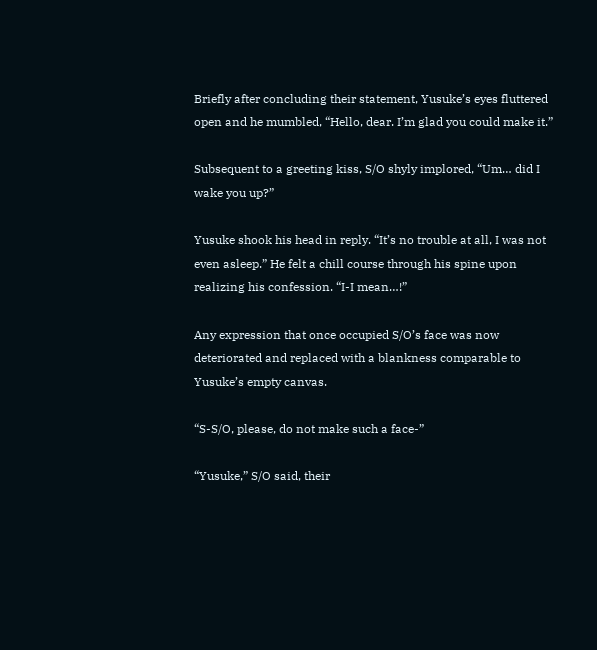Briefly after concluding their statement, Yusuke’s eyes fluttered open and he mumbled, “Hello, dear. I’m glad you could make it.”

Subsequent to a greeting kiss, S/O shyly implored, “Um… did I wake you up?”

Yusuke shook his head in reply. “It’s no trouble at all, I was not even asleep.” He felt a chill course through his spine upon realizing his confession. “I-I mean…!”

Any expression that once occupied S/O’s face was now deteriorated and replaced with a blankness comparable to Yusuke’s empty canvas.

“S-S/O, please, do not make such a face-”

“Yusuke,” S/O said, their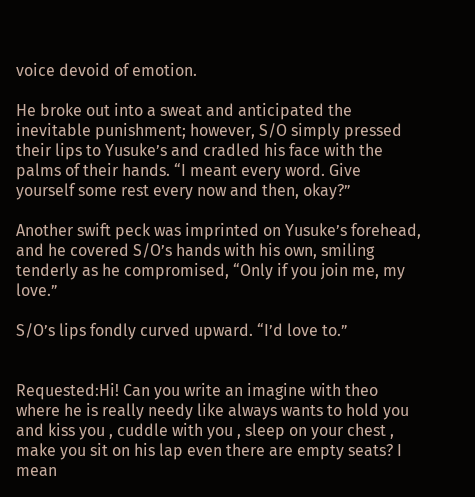voice devoid of emotion.

He broke out into a sweat and anticipated the inevitable punishment; however, S/O simply pressed their lips to Yusuke’s and cradled his face with the palms of their hands. “I meant every word. Give yourself some rest every now and then, okay?”

Another swift peck was imprinted on Yusuke’s forehead, and he covered S/O’s hands with his own, smiling tenderly as he compromised, “Only if you join me, my love.”

S/O’s lips fondly curved upward. “I’d love to.”


Requested:Hi! Can you write an imagine with theo where he is really needy like always wants to hold you and kiss you , cuddle with you , sleep on your chest , make you sit on his lap even there are empty seats? I mean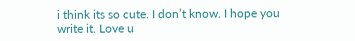i think its so cute. I don’t know. I hope you write it. Love u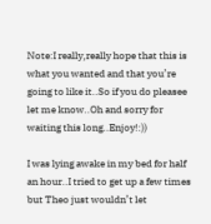Note:I really,really hope that this is what you wanted and that you’re going to like it..So if you do pleasee let me know..Oh and sorry for waiting this long..Enjoy!:))

I was lying awake in my bed for half an hour..I tried to get up a few times but Theo just wouldn’t let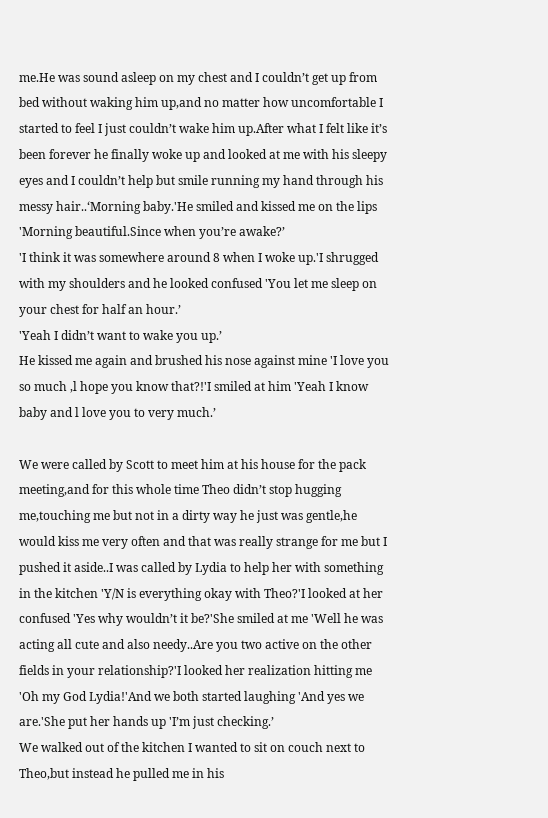me.He was sound asleep on my chest and I couldn’t get up from bed without waking him up,and no matter how uncomfortable I started to feel I just couldn’t wake him up.After what I felt like it’s been forever he finally woke up and looked at me with his sleepy eyes and I couldn’t help but smile running my hand through his messy hair..‘Morning baby.'He smiled and kissed me on the lips 'Morning beautiful.Since when you’re awake?’
'I think it was somewhere around 8 when I woke up.'I shrugged with my shoulders and he looked confused 'You let me sleep on your chest for half an hour.’
'Yeah I didn’t want to wake you up.’
He kissed me again and brushed his nose against mine 'I love you so much ,l hope you know that?!'I smiled at him 'Yeah I know baby and l love you to very much.’

We were called by Scott to meet him at his house for the pack meeting,and for this whole time Theo didn’t stop hugging me,touching me but not in a dirty way he just was gentle,he would kiss me very often and that was really strange for me but I pushed it aside..I was called by Lydia to help her with something in the kitchen 'Y/N is everything okay with Theo?'I looked at her confused 'Yes why wouldn’t it be?'She smiled at me 'Well he was acting all cute and also needy..Are you two active on the other fields in your relationship?'I looked her realization hitting me 'Oh my God Lydia!'And we both started laughing 'And yes we are.'She put her hands up 'I’m just checking.’
We walked out of the kitchen I wanted to sit on couch next to Theo,but instead he pulled me in his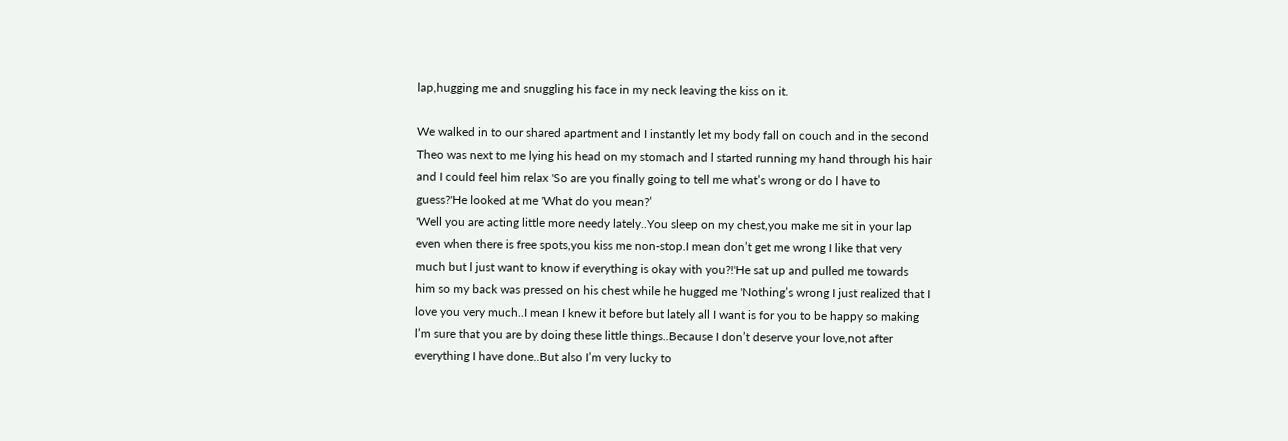lap,hugging me and snuggling his face in my neck leaving the kiss on it.

We walked in to our shared apartment and I instantly let my body fall on couch and in the second Theo was next to me lying his head on my stomach and l started running my hand through his hair and I could feel him relax 'So are you finally going to tell me what’s wrong or do l have to guess?'He looked at me 'What do you mean?’
'Well you are acting little more needy lately..You sleep on my chest,you make me sit in your lap even when there is free spots,you kiss me non-stop.I mean don’t get me wrong I like that very much but l just want to know if everything is okay with you?!'He sat up and pulled me towards him so my back was pressed on his chest while he hugged me 'Nothing’s wrong I just realized that I love you very much..I mean I knew it before but lately all I want is for you to be happy so making l’m sure that you are by doing these little things..Because I don’t deserve your love,not after everything I have done..But also I’m very lucky to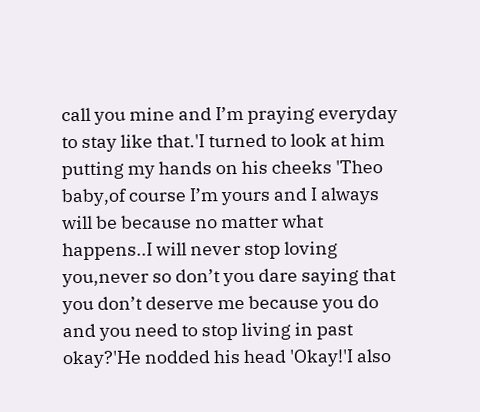call you mine and I’m praying everyday to stay like that.'I turned to look at him putting my hands on his cheeks 'Theo baby,of course I’m yours and I always will be because no matter what happens..I will never stop loving you,never so don’t you dare saying that you don’t deserve me because you do and you need to stop living in past okay?'He nodded his head 'Okay!'I also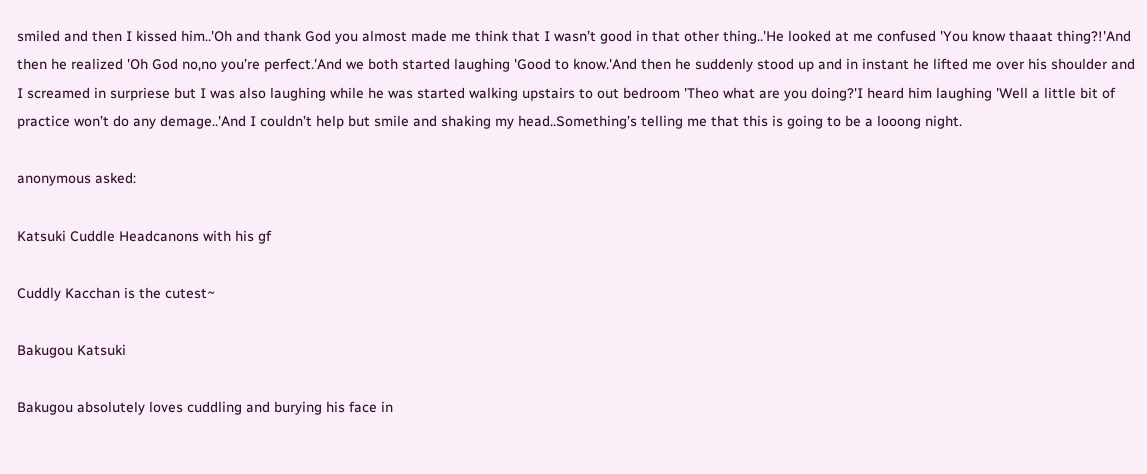smiled and then I kissed him..'Oh and thank God you almost made me think that I wasn’t good in that other thing..'He looked at me confused 'You know thaaat thing?!'And then he realized 'Oh God no,no you’re perfect.'And we both started laughing 'Good to know.'And then he suddenly stood up and in instant he lifted me over his shoulder and I screamed in surpriese but I was also laughing while he was started walking upstairs to out bedroom 'Theo what are you doing?'I heard him laughing 'Well a little bit of practice won’t do any demage..'And I couldn’t help but smile and shaking my head..Something’s telling me that this is going to be a looong night.

anonymous asked:

Katsuki Cuddle Headcanons with his gf

Cuddly Kacchan is the cutest~

Bakugou Katsuki

Bakugou absolutely loves cuddling and burying his face in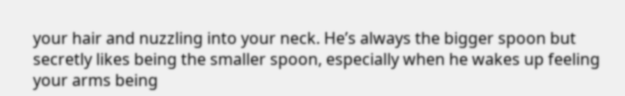your hair and nuzzling into your neck. He’s always the bigger spoon but secretly likes being the smaller spoon, especially when he wakes up feeling your arms being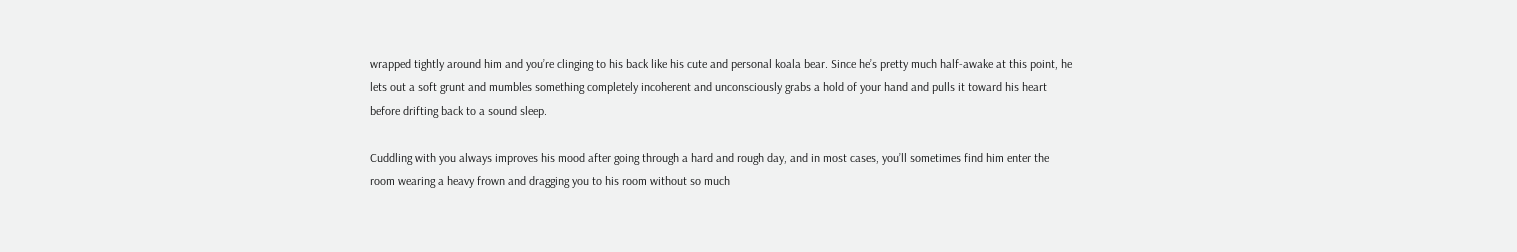wrapped tightly around him and you’re clinging to his back like his cute and personal koala bear. Since he’s pretty much half-awake at this point, he lets out a soft grunt and mumbles something completely incoherent and unconsciously grabs a hold of your hand and pulls it toward his heart before drifting back to a sound sleep.

Cuddling with you always improves his mood after going through a hard and rough day, and in most cases, you’ll sometimes find him enter the room wearing a heavy frown and dragging you to his room without so much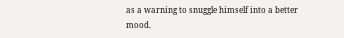as a warning to snuggle himself into a better mood.